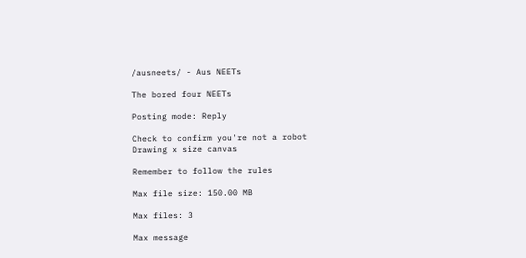/ausneets/ - Aus NEETs

The bored four NEETs

Posting mode: Reply

Check to confirm you're not a robot
Drawing x size canvas

Remember to follow the rules

Max file size: 150.00 MB

Max files: 3

Max message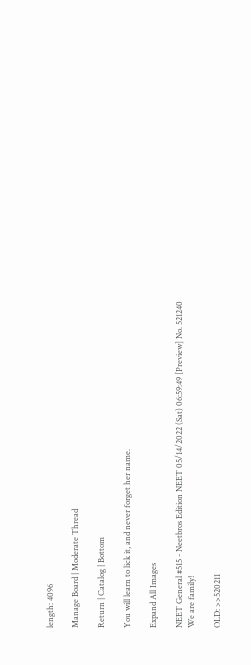length: 4096

Manage Board | Moderate Thread

Return | Catalog | Bottom

You will learn to lick it, and never forget her name.

Expand All Images

NEET General #515 - Neetbros Edition NEET 05/14/2022 (Sat) 06:59:49 [Preview] No. 521240
We are family!

OLD: >>520211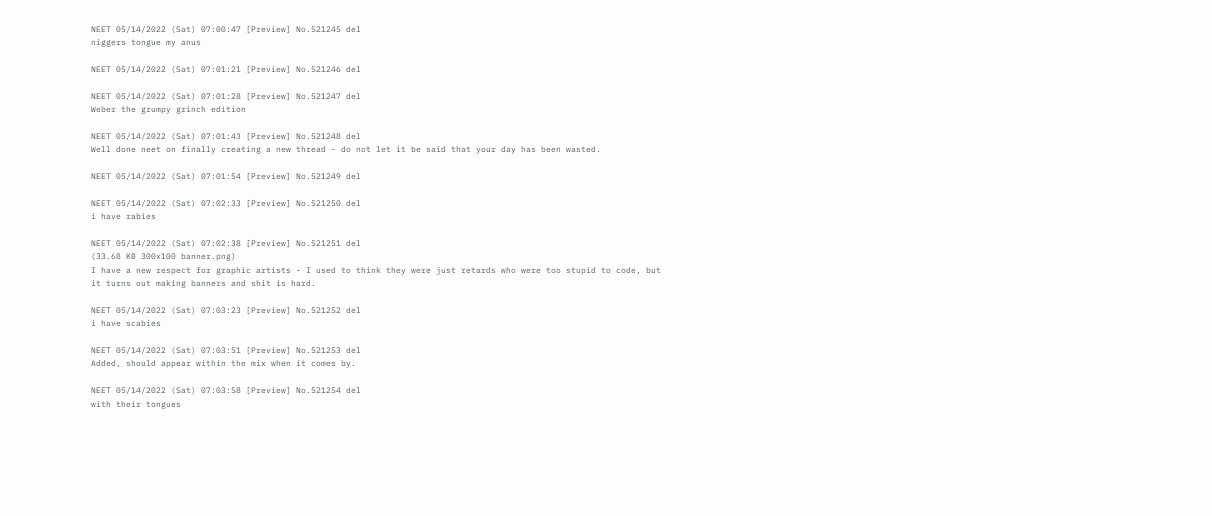NEET 05/14/2022 (Sat) 07:00:47 [Preview] No.521245 del
niggers tongue my anus

NEET 05/14/2022 (Sat) 07:01:21 [Preview] No.521246 del

NEET 05/14/2022 (Sat) 07:01:28 [Preview] No.521247 del
Weber the grumpy grinch edition

NEET 05/14/2022 (Sat) 07:01:43 [Preview] No.521248 del
Well done neet on finally creating a new thread - do not let it be said that your day has been wasted.

NEET 05/14/2022 (Sat) 07:01:54 [Preview] No.521249 del

NEET 05/14/2022 (Sat) 07:02:33 [Preview] No.521250 del
i have rabies

NEET 05/14/2022 (Sat) 07:02:38 [Preview] No.521251 del
(33.68 KB 300x100 banner.png)
I have a new respect for graphic artists - I used to think they were just retards who were too stupid to code, but it turns out making banners and shit is hard.

NEET 05/14/2022 (Sat) 07:03:23 [Preview] No.521252 del
i have scabies

NEET 05/14/2022 (Sat) 07:03:51 [Preview] No.521253 del
Added, should appear within the mix when it comes by.

NEET 05/14/2022 (Sat) 07:03:58 [Preview] No.521254 del
with their tongues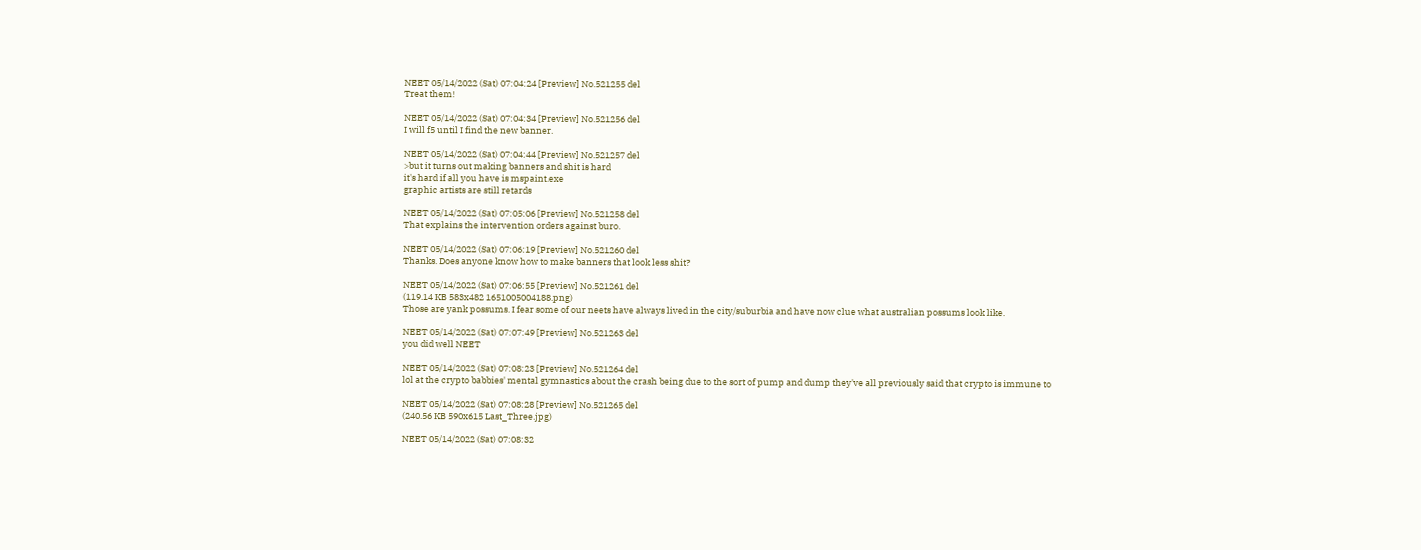NEET 05/14/2022 (Sat) 07:04:24 [Preview] No.521255 del
Treat them!

NEET 05/14/2022 (Sat) 07:04:34 [Preview] No.521256 del
I will f5 until I find the new banner.

NEET 05/14/2022 (Sat) 07:04:44 [Preview] No.521257 del
>but it turns out making banners and shit is hard
it's hard if all you have is mspaint.exe
graphic artists are still retards

NEET 05/14/2022 (Sat) 07:05:06 [Preview] No.521258 del
That explains the intervention orders against buro.

NEET 05/14/2022 (Sat) 07:06:19 [Preview] No.521260 del
Thanks. Does anyone know how to make banners that look less shit?

NEET 05/14/2022 (Sat) 07:06:55 [Preview] No.521261 del
(119.14 KB 583x482 1651005004188.png)
Those are yank possums. I fear some of our neets have always lived in the city/suburbia and have now clue what australian possums look like.

NEET 05/14/2022 (Sat) 07:07:49 [Preview] No.521263 del
you did well NEET

NEET 05/14/2022 (Sat) 07:08:23 [Preview] No.521264 del
lol at the crypto babbies' mental gymnastics about the crash being due to the sort of pump and dump they've all previously said that crypto is immune to

NEET 05/14/2022 (Sat) 07:08:28 [Preview] No.521265 del
(240.56 KB 590x615 Last_Three.jpg)

NEET 05/14/2022 (Sat) 07:08:32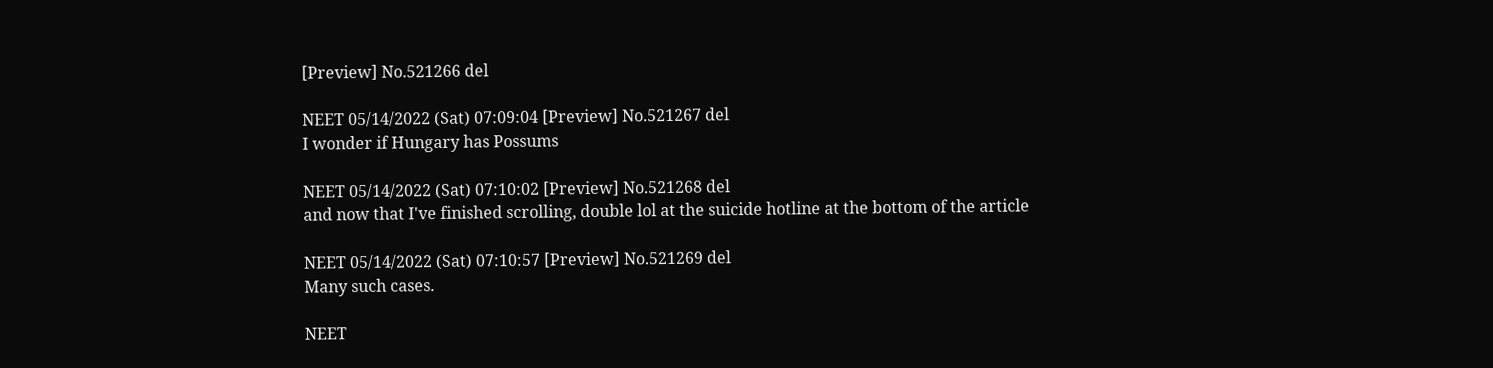[Preview] No.521266 del

NEET 05/14/2022 (Sat) 07:09:04 [Preview] No.521267 del
I wonder if Hungary has Possums

NEET 05/14/2022 (Sat) 07:10:02 [Preview] No.521268 del
and now that I've finished scrolling, double lol at the suicide hotline at the bottom of the article

NEET 05/14/2022 (Sat) 07:10:57 [Preview] No.521269 del
Many such cases.

NEET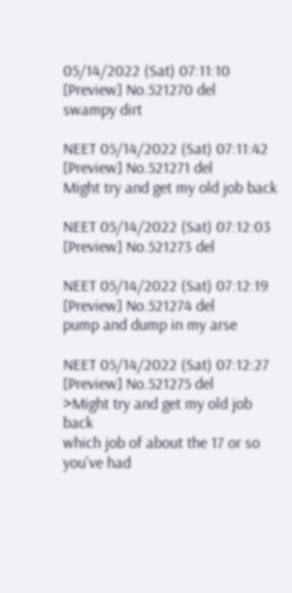05/14/2022 (Sat) 07:11:10 [Preview] No.521270 del
swampy dirt

NEET 05/14/2022 (Sat) 07:11:42 [Preview] No.521271 del
Might try and get my old job back

NEET 05/14/2022 (Sat) 07:12:03 [Preview] No.521273 del

NEET 05/14/2022 (Sat) 07:12:19 [Preview] No.521274 del
pump and dump in my arse

NEET 05/14/2022 (Sat) 07:12:27 [Preview] No.521275 del
>Might try and get my old job back
which job of about the 17 or so you've had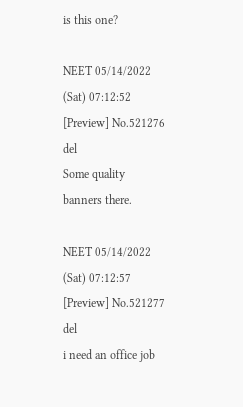is this one?

NEET 05/14/2022 (Sat) 07:12:52 [Preview] No.521276 del
Some quality banners there.

NEET 05/14/2022 (Sat) 07:12:57 [Preview] No.521277 del
i need an office job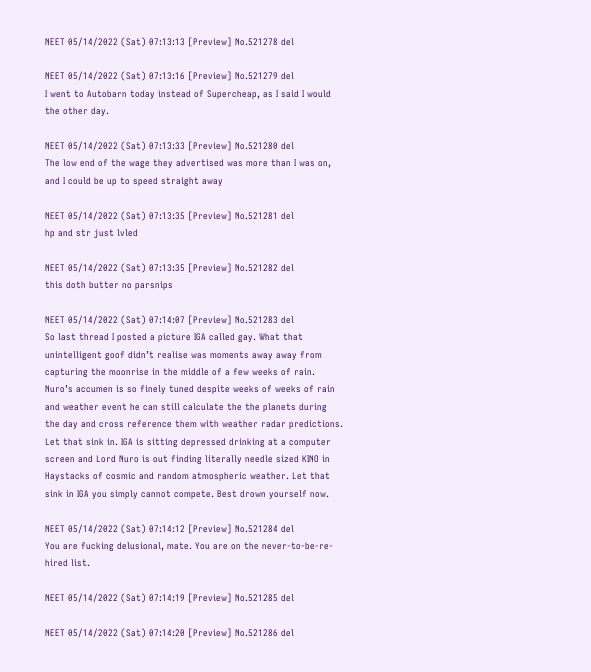NEET 05/14/2022 (Sat) 07:13:13 [Preview] No.521278 del

NEET 05/14/2022 (Sat) 07:13:16 [Preview] No.521279 del
I went to Autobarn today instead of Supercheap, as I said I would the other day.

NEET 05/14/2022 (Sat) 07:13:33 [Preview] No.521280 del
The low end of the wage they advertised was more than I was on, and I could be up to speed straight away

NEET 05/14/2022 (Sat) 07:13:35 [Preview] No.521281 del
hp and str just lvled

NEET 05/14/2022 (Sat) 07:13:35 [Preview] No.521282 del
this doth butter no parsnips

NEET 05/14/2022 (Sat) 07:14:07 [Preview] No.521283 del
So last thread I posted a picture IGA called gay. What that unintelligent goof didn’t realise was moments away away from capturing the moonrise in the middle of a few weeks of rain. Nuro’s accumen is so finely tuned despite weeks of weeks of rain and weather event he can still calculate the the planets during the day and cross reference them with weather radar predictions. Let that sink in. IGA is sitting depressed drinking at a computer screen and Lord Nuro is out finding literally needle sized KINO in Haystacks of cosmic and random atmospheric weather. Let that sink in IGA you simply cannot compete. Best drown yourself now.

NEET 05/14/2022 (Sat) 07:14:12 [Preview] No.521284 del
You are fucking delusional, mate. You are on the never-to-be-re-hired list.

NEET 05/14/2022 (Sat) 07:14:19 [Preview] No.521285 del

NEET 05/14/2022 (Sat) 07:14:20 [Preview] No.521286 del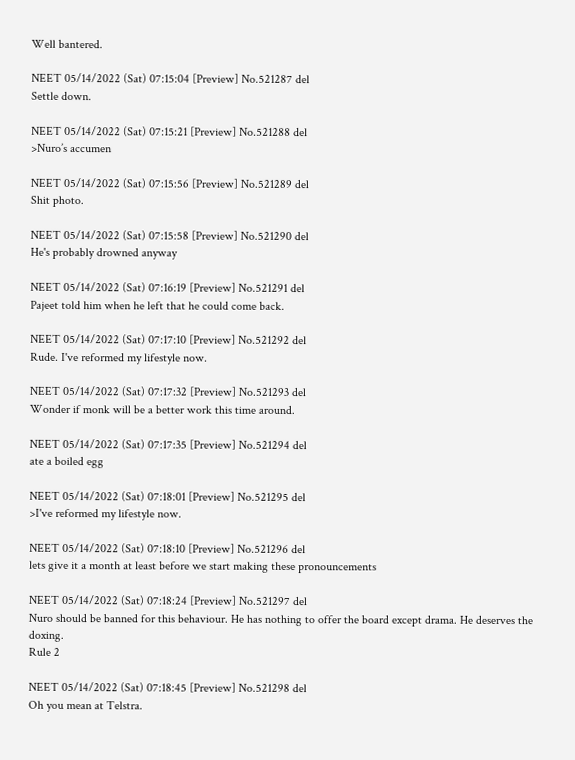Well bantered.

NEET 05/14/2022 (Sat) 07:15:04 [Preview] No.521287 del
Settle down.

NEET 05/14/2022 (Sat) 07:15:21 [Preview] No.521288 del
>Nuro’s accumen

NEET 05/14/2022 (Sat) 07:15:56 [Preview] No.521289 del
Shit photo.

NEET 05/14/2022 (Sat) 07:15:58 [Preview] No.521290 del
He's probably drowned anyway

NEET 05/14/2022 (Sat) 07:16:19 [Preview] No.521291 del
Pajeet told him when he left that he could come back.

NEET 05/14/2022 (Sat) 07:17:10 [Preview] No.521292 del
Rude. I've reformed my lifestyle now.

NEET 05/14/2022 (Sat) 07:17:32 [Preview] No.521293 del
Wonder if monk will be a better work this time around.

NEET 05/14/2022 (Sat) 07:17:35 [Preview] No.521294 del
ate a boiled egg

NEET 05/14/2022 (Sat) 07:18:01 [Preview] No.521295 del
>I've reformed my lifestyle now.

NEET 05/14/2022 (Sat) 07:18:10 [Preview] No.521296 del
lets give it a month at least before we start making these pronouncements

NEET 05/14/2022 (Sat) 07:18:24 [Preview] No.521297 del
Nuro should be banned for this behaviour. He has nothing to offer the board except drama. He deserves the doxing.
Rule 2

NEET 05/14/2022 (Sat) 07:18:45 [Preview] No.521298 del
Oh you mean at Telstra.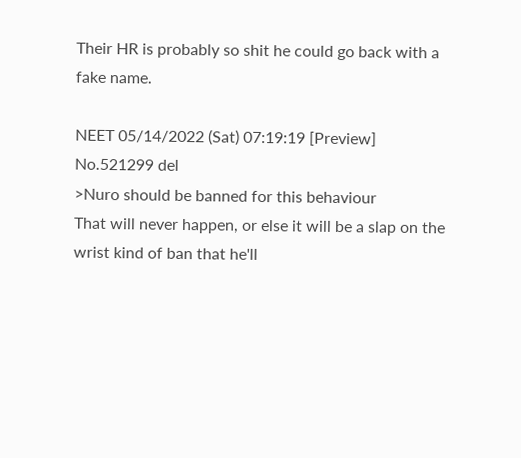Their HR is probably so shit he could go back with a fake name.

NEET 05/14/2022 (Sat) 07:19:19 [Preview] No.521299 del
>Nuro should be banned for this behaviour
That will never happen, or else it will be a slap on the wrist kind of ban that he'll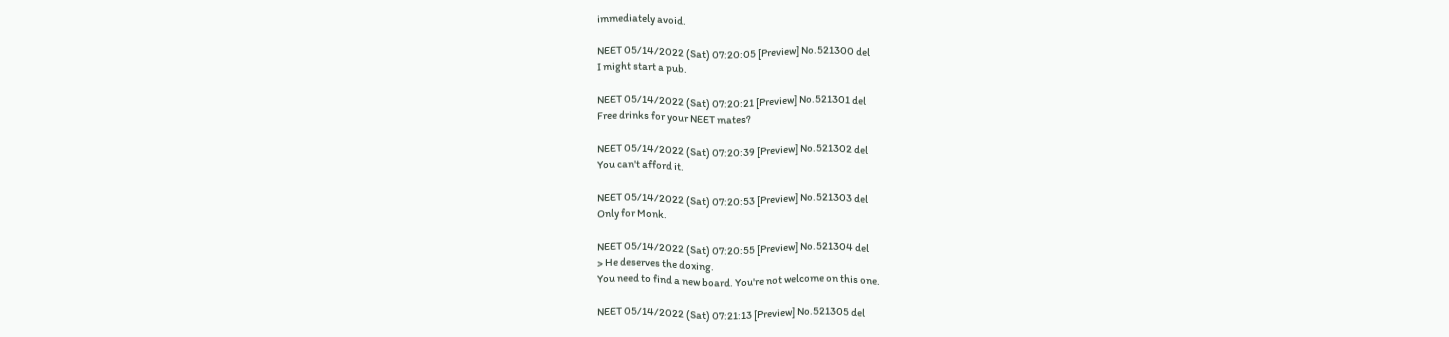immediately avoid.

NEET 05/14/2022 (Sat) 07:20:05 [Preview] No.521300 del
I might start a pub.

NEET 05/14/2022 (Sat) 07:20:21 [Preview] No.521301 del
Free drinks for your NEET mates?

NEET 05/14/2022 (Sat) 07:20:39 [Preview] No.521302 del
You can't afford it.

NEET 05/14/2022 (Sat) 07:20:53 [Preview] No.521303 del
Only for Monk.

NEET 05/14/2022 (Sat) 07:20:55 [Preview] No.521304 del
> He deserves the doxing.
You need to find a new board. You're not welcome on this one.

NEET 05/14/2022 (Sat) 07:21:13 [Preview] No.521305 del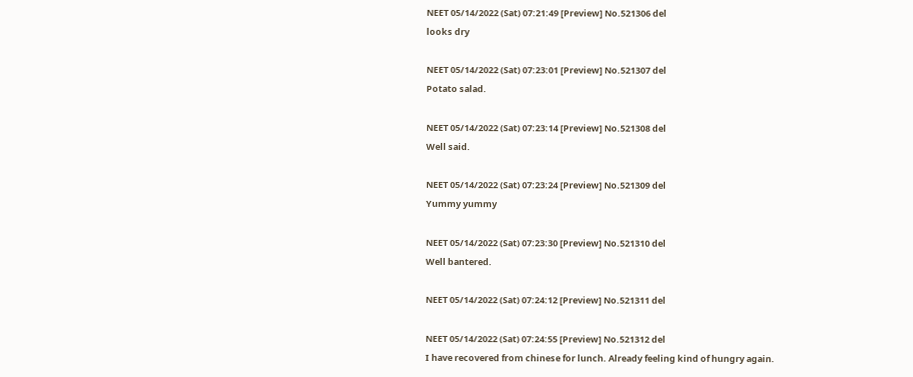NEET 05/14/2022 (Sat) 07:21:49 [Preview] No.521306 del
looks dry

NEET 05/14/2022 (Sat) 07:23:01 [Preview] No.521307 del
Potato salad.

NEET 05/14/2022 (Sat) 07:23:14 [Preview] No.521308 del
Well said.

NEET 05/14/2022 (Sat) 07:23:24 [Preview] No.521309 del
Yummy yummy

NEET 05/14/2022 (Sat) 07:23:30 [Preview] No.521310 del
Well bantered.

NEET 05/14/2022 (Sat) 07:24:12 [Preview] No.521311 del

NEET 05/14/2022 (Sat) 07:24:55 [Preview] No.521312 del
I have recovered from chinese for lunch. Already feeling kind of hungry again.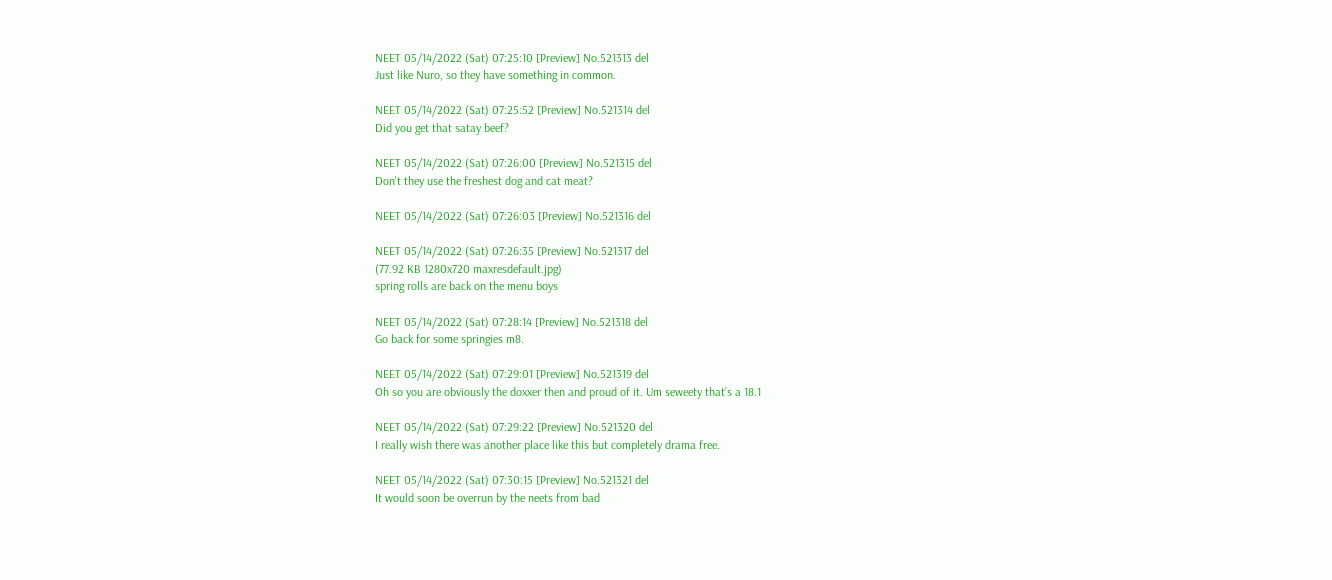NEET 05/14/2022 (Sat) 07:25:10 [Preview] No.521313 del
Just like Nuro, so they have something in common.

NEET 05/14/2022 (Sat) 07:25:52 [Preview] No.521314 del
Did you get that satay beef?

NEET 05/14/2022 (Sat) 07:26:00 [Preview] No.521315 del
Don't they use the freshest dog and cat meat?

NEET 05/14/2022 (Sat) 07:26:03 [Preview] No.521316 del

NEET 05/14/2022 (Sat) 07:26:35 [Preview] No.521317 del
(77.92 KB 1280x720 maxresdefault.jpg)
spring rolls are back on the menu boys

NEET 05/14/2022 (Sat) 07:28:14 [Preview] No.521318 del
Go back for some springies m8.

NEET 05/14/2022 (Sat) 07:29:01 [Preview] No.521319 del
Oh so you are obviously the doxxer then and proud of it. Um seweety that’s a 18.1

NEET 05/14/2022 (Sat) 07:29:22 [Preview] No.521320 del
I really wish there was another place like this but completely drama free.

NEET 05/14/2022 (Sat) 07:30:15 [Preview] No.521321 del
It would soon be overrun by the neets from bad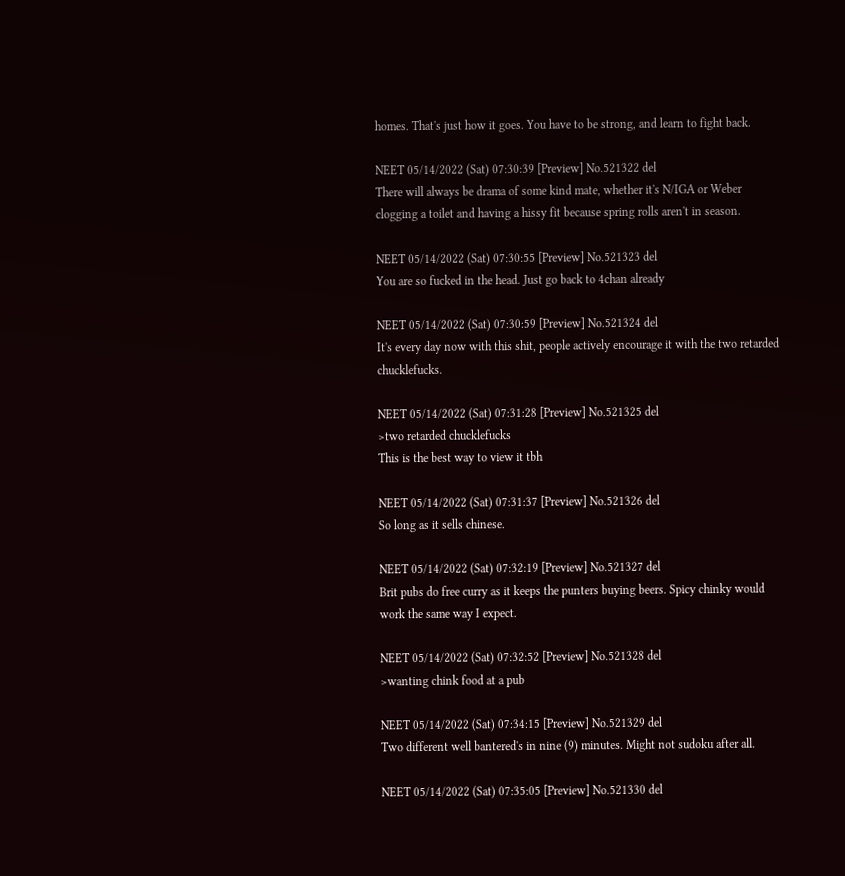homes. That's just how it goes. You have to be strong, and learn to fight back.

NEET 05/14/2022 (Sat) 07:30:39 [Preview] No.521322 del
There will always be drama of some kind mate, whether it's N/IGA or Weber clogging a toilet and having a hissy fit because spring rolls aren't in season.

NEET 05/14/2022 (Sat) 07:30:55 [Preview] No.521323 del
You are so fucked in the head. Just go back to 4chan already

NEET 05/14/2022 (Sat) 07:30:59 [Preview] No.521324 del
It's every day now with this shit, people actively encourage it with the two retarded chucklefucks.

NEET 05/14/2022 (Sat) 07:31:28 [Preview] No.521325 del
>two retarded chucklefucks
This is the best way to view it tbh

NEET 05/14/2022 (Sat) 07:31:37 [Preview] No.521326 del
So long as it sells chinese.

NEET 05/14/2022 (Sat) 07:32:19 [Preview] No.521327 del
Brit pubs do free curry as it keeps the punters buying beers. Spicy chinky would work the same way I expect.

NEET 05/14/2022 (Sat) 07:32:52 [Preview] No.521328 del
>wanting chink food at a pub

NEET 05/14/2022 (Sat) 07:34:15 [Preview] No.521329 del
Two different well bantered's in nine (9) minutes. Might not sudoku after all.

NEET 05/14/2022 (Sat) 07:35:05 [Preview] No.521330 del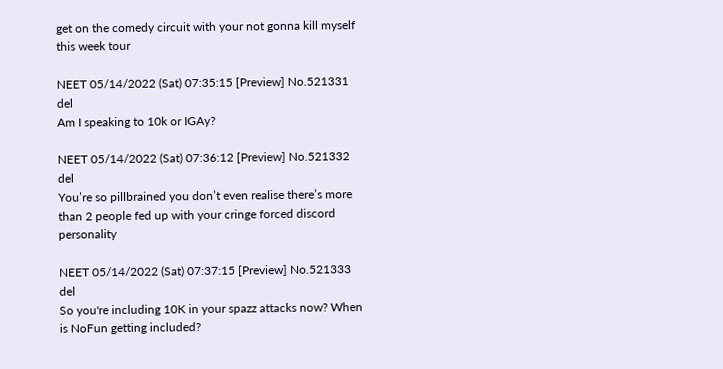get on the comedy circuit with your not gonna kill myself this week tour

NEET 05/14/2022 (Sat) 07:35:15 [Preview] No.521331 del
Am I speaking to 10k or IGAy?

NEET 05/14/2022 (Sat) 07:36:12 [Preview] No.521332 del
You’re so pillbrained you don’t even realise there’s more than 2 people fed up with your cringe forced discord personality

NEET 05/14/2022 (Sat) 07:37:15 [Preview] No.521333 del
So you're including 10K in your spazz attacks now? When is NoFun getting included?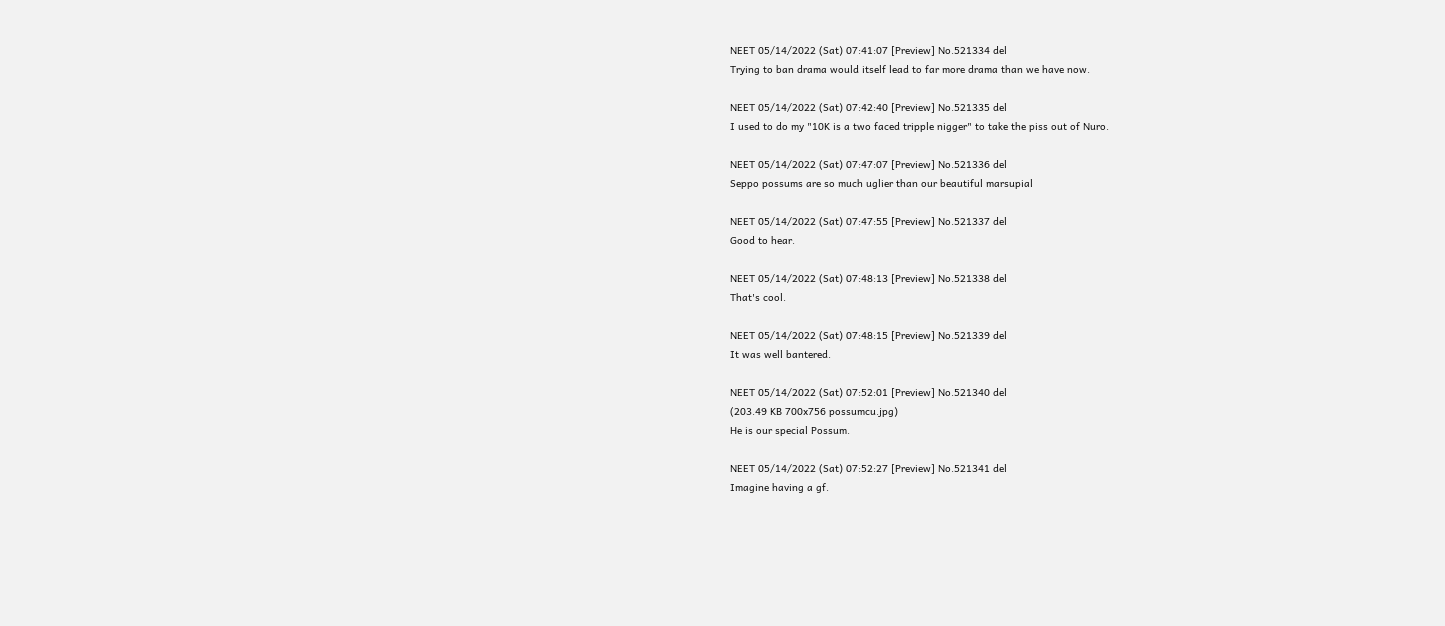NEET 05/14/2022 (Sat) 07:41:07 [Preview] No.521334 del
Trying to ban drama would itself lead to far more drama than we have now.

NEET 05/14/2022 (Sat) 07:42:40 [Preview] No.521335 del
I used to do my "10K is a two faced tripple nigger" to take the piss out of Nuro.

NEET 05/14/2022 (Sat) 07:47:07 [Preview] No.521336 del
Seppo possums are so much uglier than our beautiful marsupial

NEET 05/14/2022 (Sat) 07:47:55 [Preview] No.521337 del
Good to hear.

NEET 05/14/2022 (Sat) 07:48:13 [Preview] No.521338 del
That's cool.

NEET 05/14/2022 (Sat) 07:48:15 [Preview] No.521339 del
It was well bantered.

NEET 05/14/2022 (Sat) 07:52:01 [Preview] No.521340 del
(203.49 KB 700x756 possumcu.jpg)
He is our special Possum.

NEET 05/14/2022 (Sat) 07:52:27 [Preview] No.521341 del
Imagine having a gf.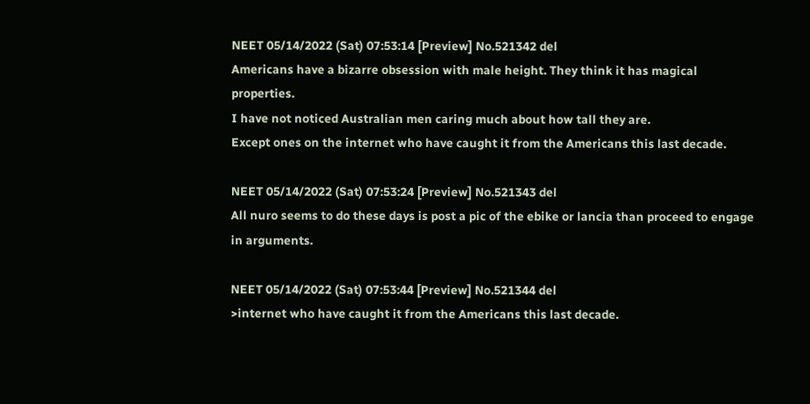NEET 05/14/2022 (Sat) 07:53:14 [Preview] No.521342 del
Americans have a bizarre obsession with male height. They think it has magical properties.
I have not noticed Australian men caring much about how tall they are.
Except ones on the internet who have caught it from the Americans this last decade.

NEET 05/14/2022 (Sat) 07:53:24 [Preview] No.521343 del
All nuro seems to do these days is post a pic of the ebike or lancia than proceed to engage in arguments.

NEET 05/14/2022 (Sat) 07:53:44 [Preview] No.521344 del
>internet who have caught it from the Americans this last decade.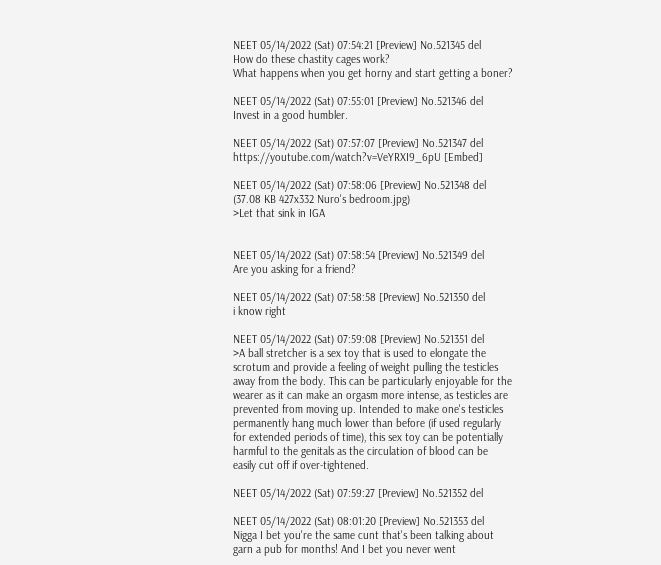NEET 05/14/2022 (Sat) 07:54:21 [Preview] No.521345 del
How do these chastity cages work?
What happens when you get horny and start getting a boner?

NEET 05/14/2022 (Sat) 07:55:01 [Preview] No.521346 del
Invest in a good humbler.

NEET 05/14/2022 (Sat) 07:57:07 [Preview] No.521347 del
https://youtube.com/watch?v=VeYRXI9_6pU [Embed]

NEET 05/14/2022 (Sat) 07:58:06 [Preview] No.521348 del
(37.08 KB 427x332 Nuro's bedroom.jpg)
>Let that sink in IGA


NEET 05/14/2022 (Sat) 07:58:54 [Preview] No.521349 del
Are you asking for a friend?

NEET 05/14/2022 (Sat) 07:58:58 [Preview] No.521350 del
i know right

NEET 05/14/2022 (Sat) 07:59:08 [Preview] No.521351 del
>A ball stretcher is a sex toy that is used to elongate the scrotum and provide a feeling of weight pulling the testicles away from the body. This can be particularly enjoyable for the wearer as it can make an orgasm more intense, as testicles are prevented from moving up. Intended to make one's testicles permanently hang much lower than before (if used regularly for extended periods of time), this sex toy can be potentially harmful to the genitals as the circulation of blood can be easily cut off if over-tightened.

NEET 05/14/2022 (Sat) 07:59:27 [Preview] No.521352 del

NEET 05/14/2022 (Sat) 08:01:20 [Preview] No.521353 del
Nigga I bet you're the same cunt that's been talking about garn a pub for months! And I bet you never went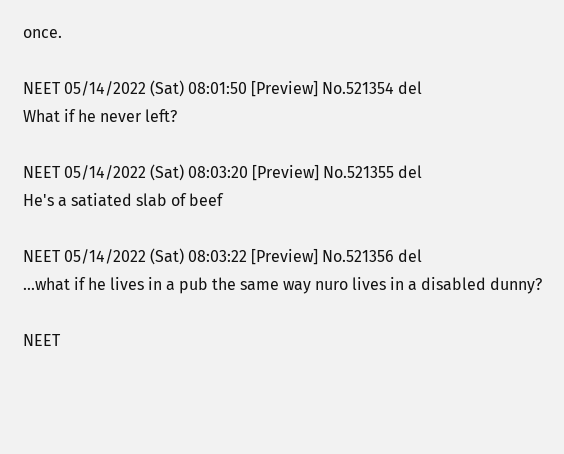once.

NEET 05/14/2022 (Sat) 08:01:50 [Preview] No.521354 del
What if he never left?

NEET 05/14/2022 (Sat) 08:03:20 [Preview] No.521355 del
He's a satiated slab of beef

NEET 05/14/2022 (Sat) 08:03:22 [Preview] No.521356 del
...what if he lives in a pub the same way nuro lives in a disabled dunny?

NEET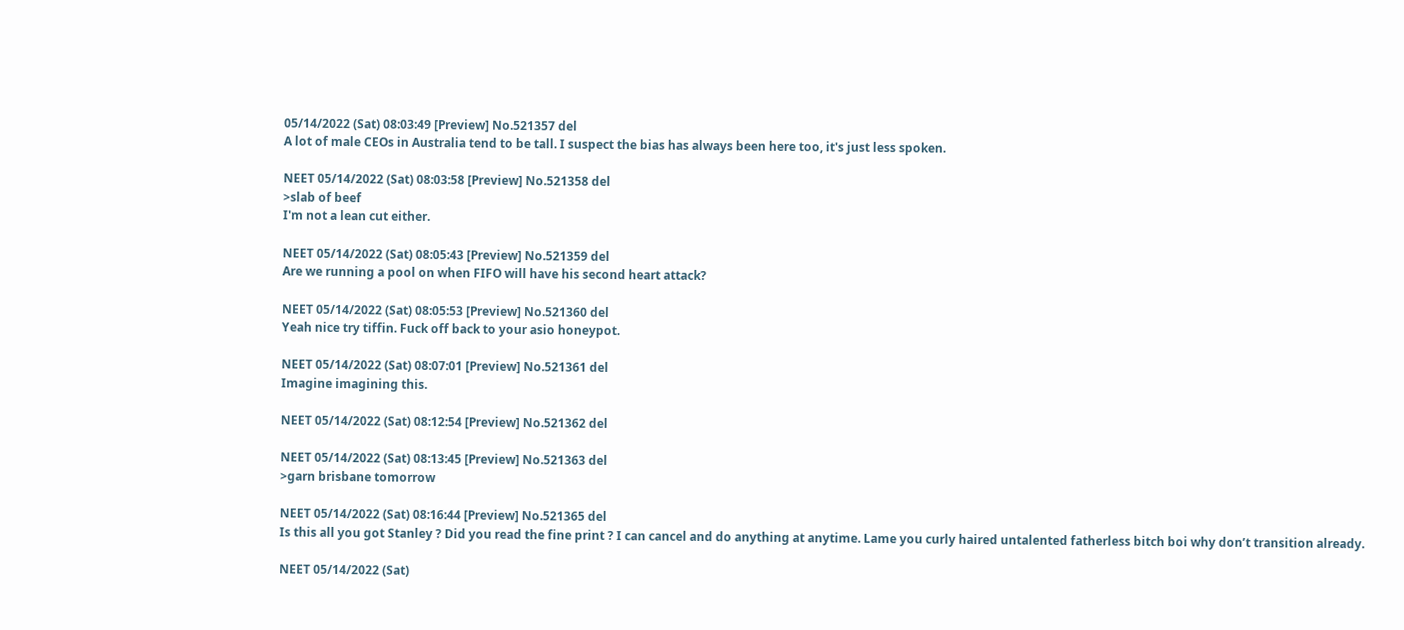05/14/2022 (Sat) 08:03:49 [Preview] No.521357 del
A lot of male CEOs in Australia tend to be tall. I suspect the bias has always been here too, it's just less spoken.

NEET 05/14/2022 (Sat) 08:03:58 [Preview] No.521358 del
>slab of beef
I'm not a lean cut either.

NEET 05/14/2022 (Sat) 08:05:43 [Preview] No.521359 del
Are we running a pool on when FIFO will have his second heart attack?

NEET 05/14/2022 (Sat) 08:05:53 [Preview] No.521360 del
Yeah nice try tiffin. Fuck off back to your asio honeypot.

NEET 05/14/2022 (Sat) 08:07:01 [Preview] No.521361 del
Imagine imagining this.

NEET 05/14/2022 (Sat) 08:12:54 [Preview] No.521362 del

NEET 05/14/2022 (Sat) 08:13:45 [Preview] No.521363 del
>garn brisbane tomorrow

NEET 05/14/2022 (Sat) 08:16:44 [Preview] No.521365 del
Is this all you got Stanley ? Did you read the fine print ? I can cancel and do anything at anytime. Lame you curly haired untalented fatherless bitch boi why don’t transition already.

NEET 05/14/2022 (Sat)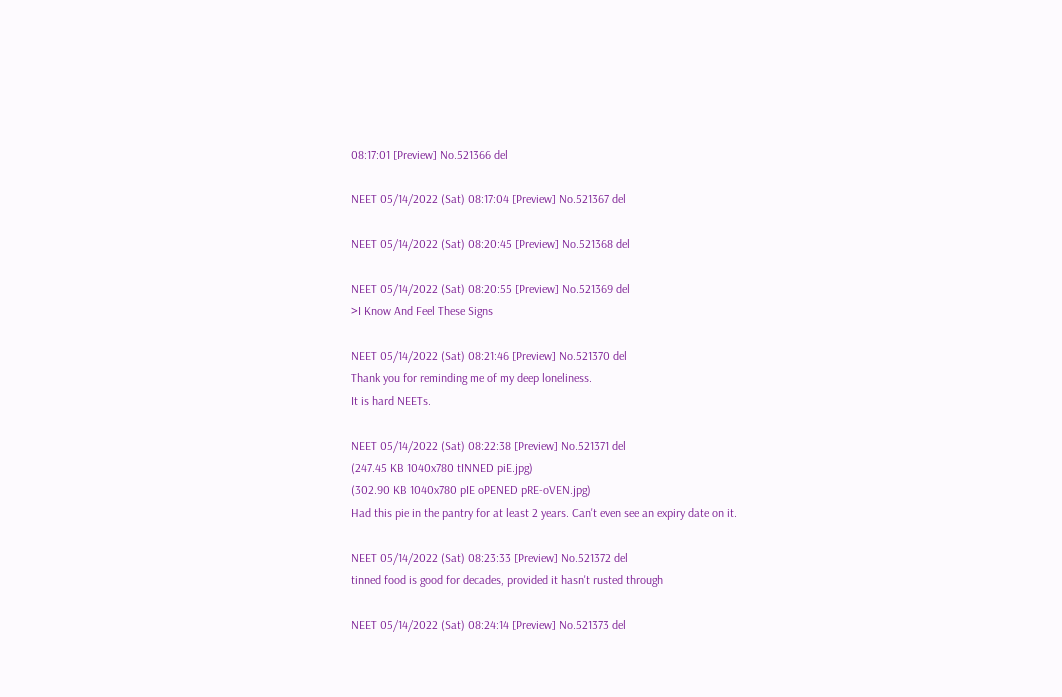08:17:01 [Preview] No.521366 del

NEET 05/14/2022 (Sat) 08:17:04 [Preview] No.521367 del

NEET 05/14/2022 (Sat) 08:20:45 [Preview] No.521368 del

NEET 05/14/2022 (Sat) 08:20:55 [Preview] No.521369 del
>I Know And Feel These Signs

NEET 05/14/2022 (Sat) 08:21:46 [Preview] No.521370 del
Thank you for reminding me of my deep loneliness.
It is hard NEETs.

NEET 05/14/2022 (Sat) 08:22:38 [Preview] No.521371 del
(247.45 KB 1040x780 tINNED piE.jpg)
(302.90 KB 1040x780 pIE oPENED pRE-oVEN.jpg)
Had this pie in the pantry for at least 2 years. Can't even see an expiry date on it.

NEET 05/14/2022 (Sat) 08:23:33 [Preview] No.521372 del
tinned food is good for decades, provided it hasn't rusted through

NEET 05/14/2022 (Sat) 08:24:14 [Preview] No.521373 del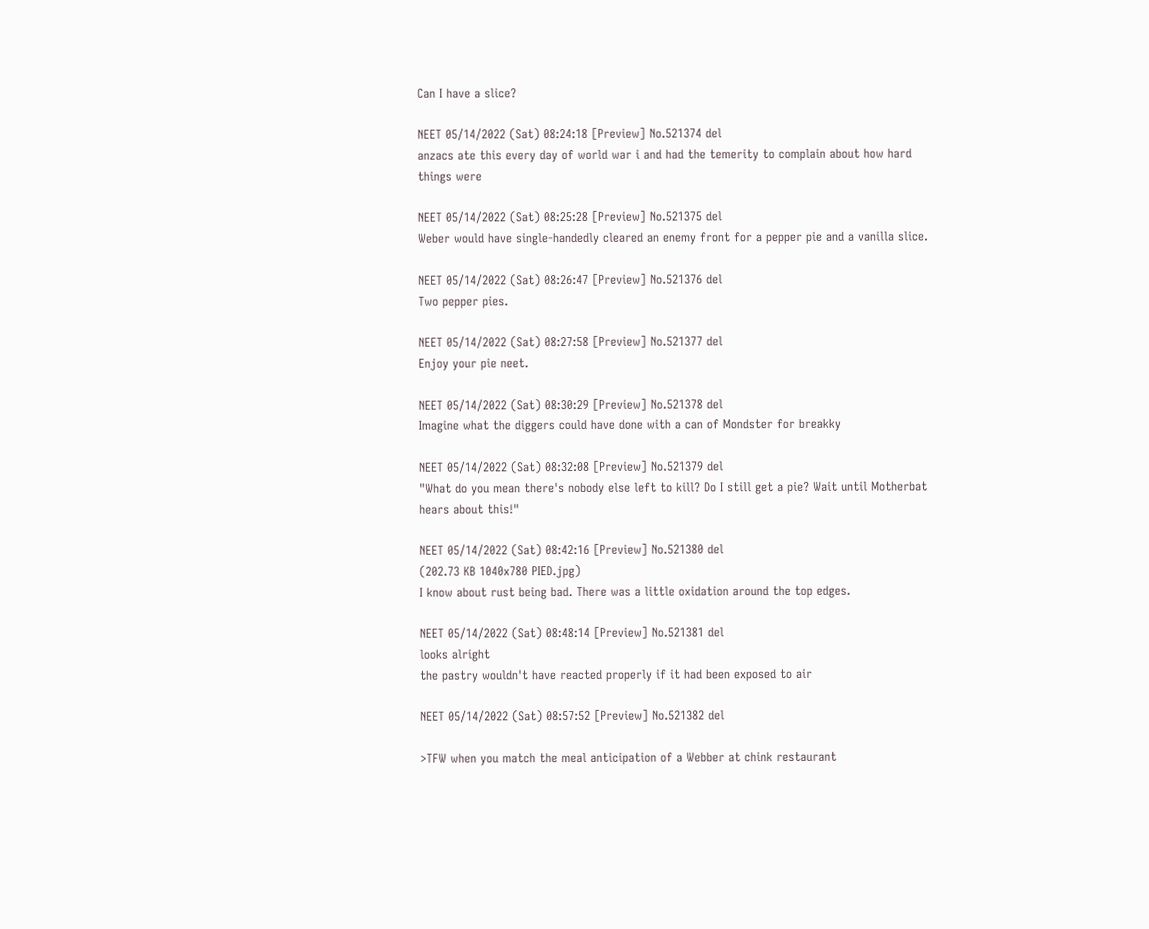Can I have a slice?

NEET 05/14/2022 (Sat) 08:24:18 [Preview] No.521374 del
anzacs ate this every day of world war i and had the temerity to complain about how hard things were

NEET 05/14/2022 (Sat) 08:25:28 [Preview] No.521375 del
Weber would have single-handedly cleared an enemy front for a pepper pie and a vanilla slice.

NEET 05/14/2022 (Sat) 08:26:47 [Preview] No.521376 del
Two pepper pies.

NEET 05/14/2022 (Sat) 08:27:58 [Preview] No.521377 del
Enjoy your pie neet.

NEET 05/14/2022 (Sat) 08:30:29 [Preview] No.521378 del
Imagine what the diggers could have done with a can of Mondster for breakky

NEET 05/14/2022 (Sat) 08:32:08 [Preview] No.521379 del
"What do you mean there's nobody else left to kill? Do I still get a pie? Wait until Motherbat hears about this!"

NEET 05/14/2022 (Sat) 08:42:16 [Preview] No.521380 del
(202.73 KB 1040x780 PIED.jpg)
I know about rust being bad. There was a little oxidation around the top edges.

NEET 05/14/2022 (Sat) 08:48:14 [Preview] No.521381 del
looks alright
the pastry wouldn't have reacted properly if it had been exposed to air

NEET 05/14/2022 (Sat) 08:57:52 [Preview] No.521382 del

>TFW when you match the meal anticipation of a Webber at chink restaurant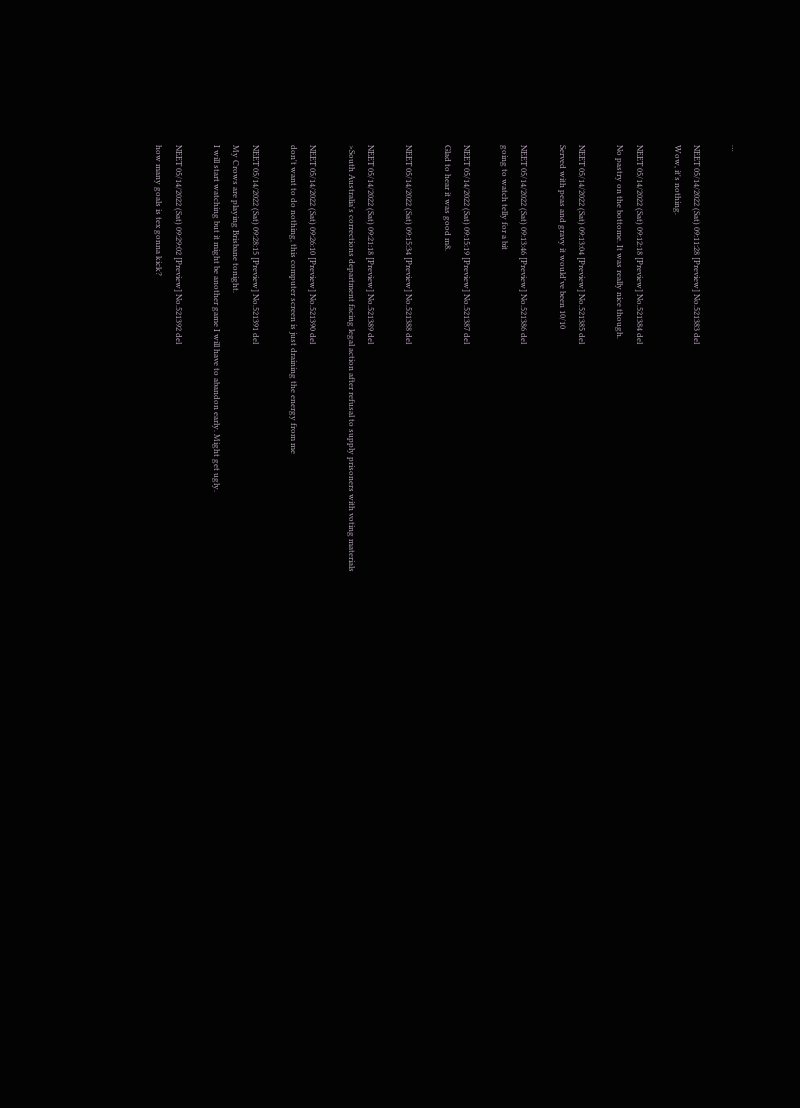…

NEET 05/14/2022 (Sat) 09:11:28 [Preview] No.521383 del
Wow, it's nothing.

NEET 05/14/2022 (Sat) 09:12:18 [Preview] No.521384 del
No pastry on the bottome. It was really nice though.

NEET 05/14/2022 (Sat) 09:13:04 [Preview] No.521385 del
Served with peas and gravy it would've been 10/10

NEET 05/14/2022 (Sat) 09:13:46 [Preview] No.521386 del
going to watch telly for a bit

NEET 05/14/2022 (Sat) 09:15:19 [Preview] No.521387 del
Glad to hear it was good m8.

NEET 05/14/2022 (Sat) 09:15:34 [Preview] No.521388 del

NEET 05/14/2022 (Sat) 09:21:18 [Preview] No.521389 del
>South Australia's corrections department facing legal action after refusal to supply prisoners with voting materials

NEET 05/14/2022 (Sat) 09:26:10 [Preview] No.521390 del
don't want to do nothing, this computer screen is just draining the energy from me

NEET 05/14/2022 (Sat) 09:28:15 [Preview] No.521391 del
My Crows are playing Brisbane tonight.
I will start watching but it might be another game I will have to abandon early. Might get ugly.

NEET 05/14/2022 (Sat) 09:29:02 [Preview] No.521392 del
how many goals is tex gonna kick?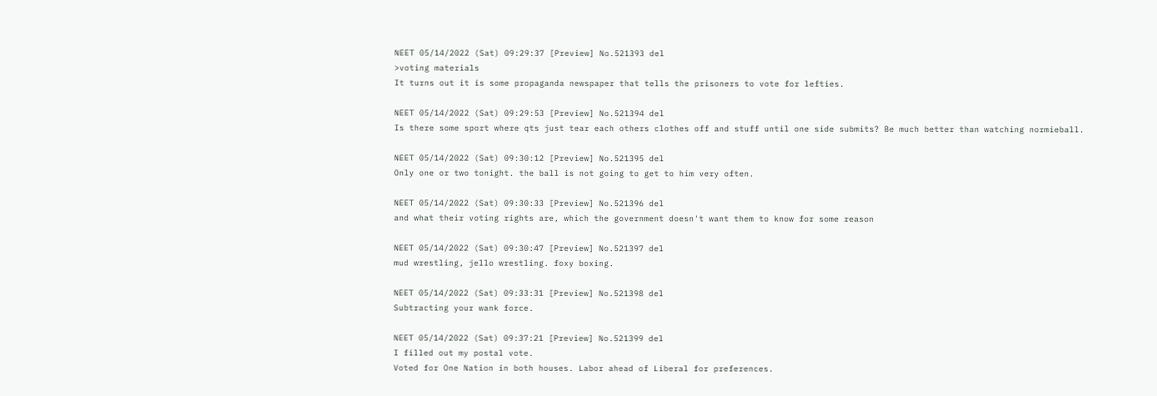NEET 05/14/2022 (Sat) 09:29:37 [Preview] No.521393 del
>voting materials
It turns out it is some propaganda newspaper that tells the prisoners to vote for lefties.

NEET 05/14/2022 (Sat) 09:29:53 [Preview] No.521394 del
Is there some sport where qts just tear each others clothes off and stuff until one side submits? Be much better than watching normieball.

NEET 05/14/2022 (Sat) 09:30:12 [Preview] No.521395 del
Only one or two tonight. the ball is not going to get to him very often.

NEET 05/14/2022 (Sat) 09:30:33 [Preview] No.521396 del
and what their voting rights are, which the government doesn't want them to know for some reason

NEET 05/14/2022 (Sat) 09:30:47 [Preview] No.521397 del
mud wrestling, jello wrestling. foxy boxing.

NEET 05/14/2022 (Sat) 09:33:31 [Preview] No.521398 del
Subtracting your wank force.

NEET 05/14/2022 (Sat) 09:37:21 [Preview] No.521399 del
I filled out my postal vote.
Voted for One Nation in both houses. Labor ahead of Liberal for preferences.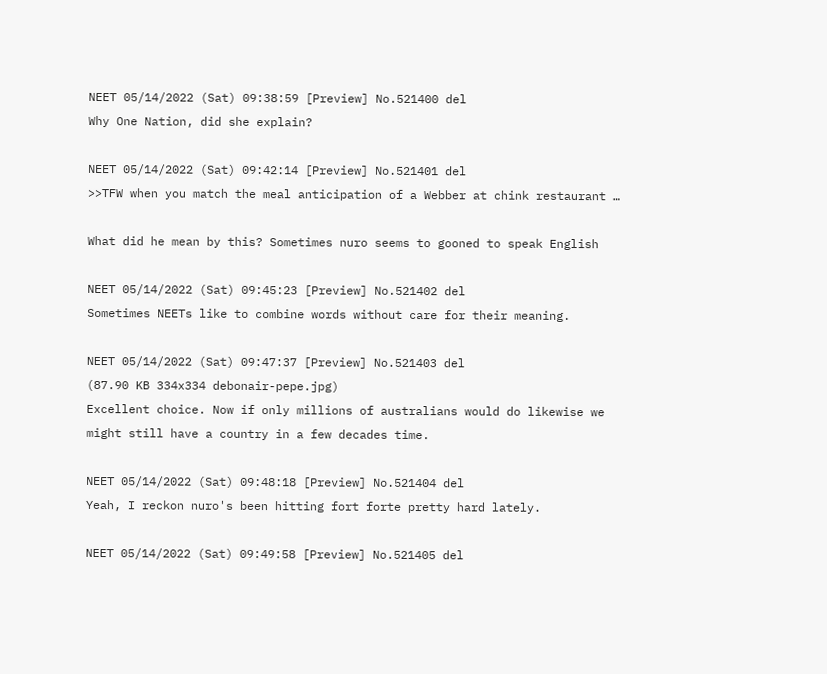NEET 05/14/2022 (Sat) 09:38:59 [Preview] No.521400 del
Why One Nation, did she explain?

NEET 05/14/2022 (Sat) 09:42:14 [Preview] No.521401 del
>>TFW when you match the meal anticipation of a Webber at chink restaurant …

What did he mean by this? Sometimes nuro seems to gooned to speak English

NEET 05/14/2022 (Sat) 09:45:23 [Preview] No.521402 del
Sometimes NEETs like to combine words without care for their meaning.

NEET 05/14/2022 (Sat) 09:47:37 [Preview] No.521403 del
(87.90 KB 334x334 debonair-pepe.jpg)
Excellent choice. Now if only millions of australians would do likewise we might still have a country in a few decades time.

NEET 05/14/2022 (Sat) 09:48:18 [Preview] No.521404 del
Yeah, I reckon nuro's been hitting fort forte pretty hard lately.

NEET 05/14/2022 (Sat) 09:49:58 [Preview] No.521405 del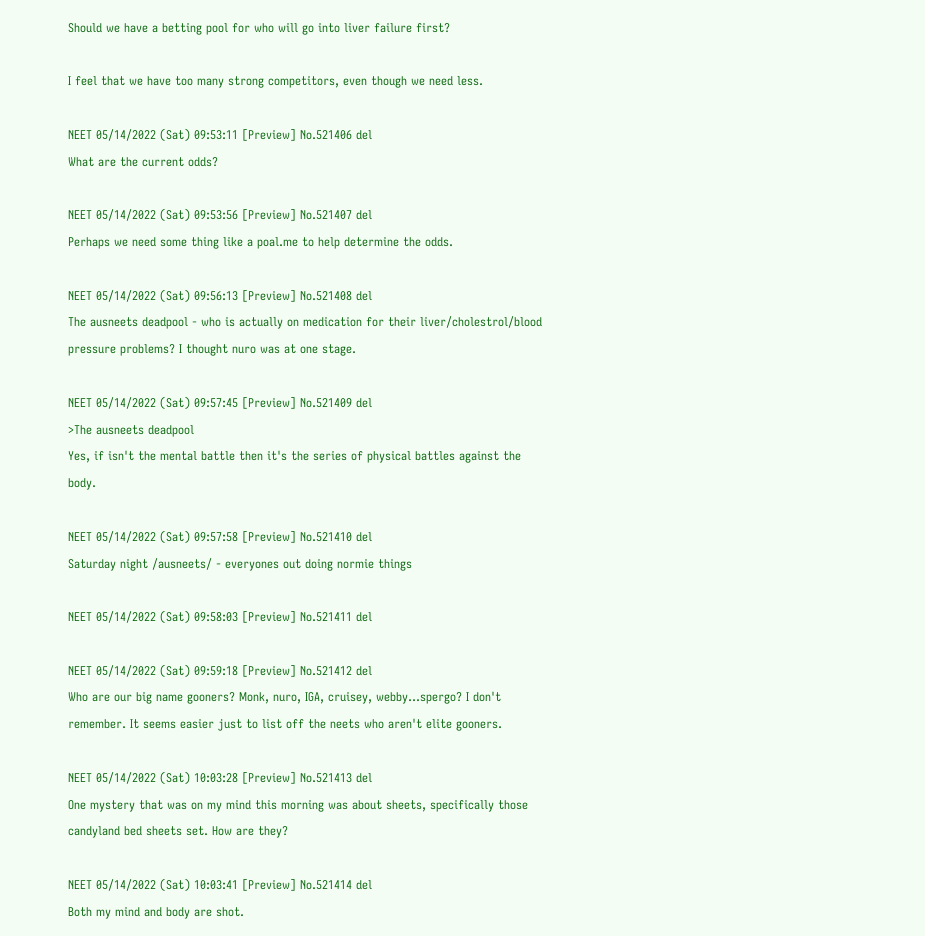Should we have a betting pool for who will go into liver failure first?

I feel that we have too many strong competitors, even though we need less.

NEET 05/14/2022 (Sat) 09:53:11 [Preview] No.521406 del
What are the current odds?

NEET 05/14/2022 (Sat) 09:53:56 [Preview] No.521407 del
Perhaps we need some thing like a poal.me to help determine the odds.

NEET 05/14/2022 (Sat) 09:56:13 [Preview] No.521408 del
The ausneets deadpool - who is actually on medication for their liver/cholestrol/blood pressure problems? I thought nuro was at one stage.

NEET 05/14/2022 (Sat) 09:57:45 [Preview] No.521409 del
>The ausneets deadpool
Yes, if isn't the mental battle then it's the series of physical battles against the body.

NEET 05/14/2022 (Sat) 09:57:58 [Preview] No.521410 del
Saturday night /ausneets/ - everyones out doing normie things

NEET 05/14/2022 (Sat) 09:58:03 [Preview] No.521411 del

NEET 05/14/2022 (Sat) 09:59:18 [Preview] No.521412 del
Who are our big name gooners? Monk, nuro, IGA, cruisey, webby...spergo? I don't remember. It seems easier just to list off the neets who aren't elite gooners.

NEET 05/14/2022 (Sat) 10:03:28 [Preview] No.521413 del
One mystery that was on my mind this morning was about sheets, specifically those candyland bed sheets set. How are they?

NEET 05/14/2022 (Sat) 10:03:41 [Preview] No.521414 del
Both my mind and body are shot.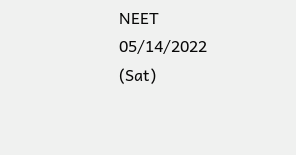NEET 05/14/2022 (Sat)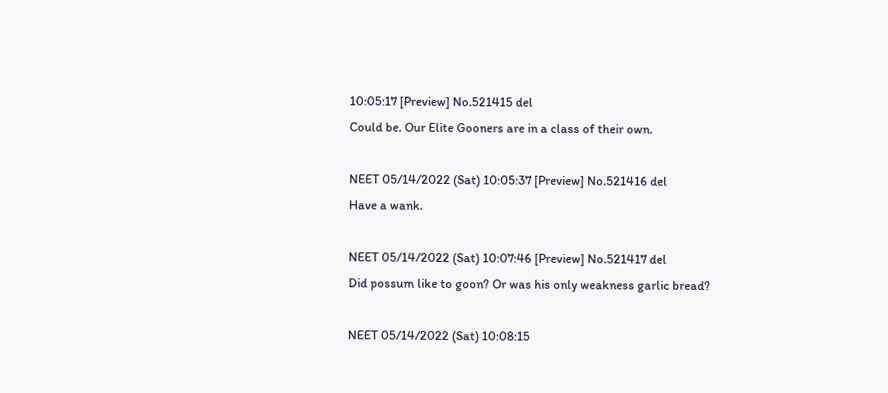10:05:17 [Preview] No.521415 del
Could be. Our Elite Gooners are in a class of their own.

NEET 05/14/2022 (Sat) 10:05:37 [Preview] No.521416 del
Have a wank.

NEET 05/14/2022 (Sat) 10:07:46 [Preview] No.521417 del
Did possum like to goon? Or was his only weakness garlic bread?

NEET 05/14/2022 (Sat) 10:08:15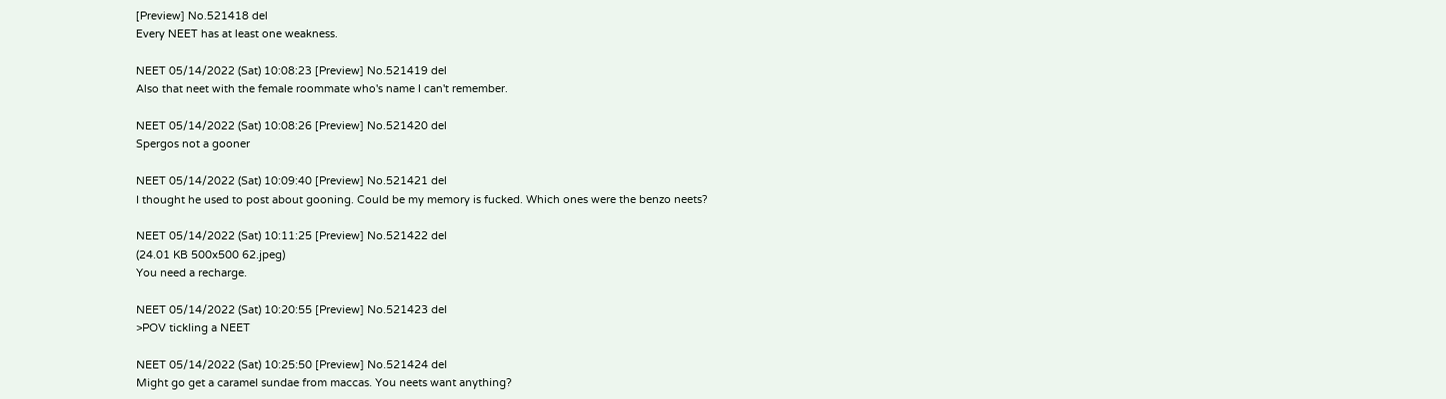[Preview] No.521418 del
Every NEET has at least one weakness.

NEET 05/14/2022 (Sat) 10:08:23 [Preview] No.521419 del
Also that neet with the female roommate who's name I can't remember.

NEET 05/14/2022 (Sat) 10:08:26 [Preview] No.521420 del
Spergos not a gooner

NEET 05/14/2022 (Sat) 10:09:40 [Preview] No.521421 del
I thought he used to post about gooning. Could be my memory is fucked. Which ones were the benzo neets?

NEET 05/14/2022 (Sat) 10:11:25 [Preview] No.521422 del
(24.01 KB 500x500 62.jpeg)
You need a recharge.

NEET 05/14/2022 (Sat) 10:20:55 [Preview] No.521423 del
>POV tickling a NEET

NEET 05/14/2022 (Sat) 10:25:50 [Preview] No.521424 del
Might go get a caramel sundae from maccas. You neets want anything?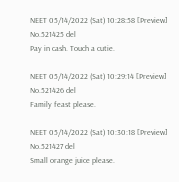NEET 05/14/2022 (Sat) 10:28:58 [Preview] No.521425 del
Pay in cash. Touch a cutie.

NEET 05/14/2022 (Sat) 10:29:14 [Preview] No.521426 del
Family feast please.

NEET 05/14/2022 (Sat) 10:30:18 [Preview] No.521427 del
Small orange juice please.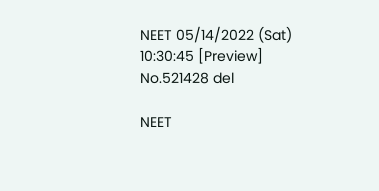NEET 05/14/2022 (Sat) 10:30:45 [Preview] No.521428 del

NEET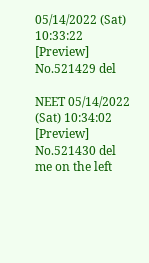05/14/2022 (Sat) 10:33:22 [Preview] No.521429 del

NEET 05/14/2022 (Sat) 10:34:02 [Preview] No.521430 del
me on the left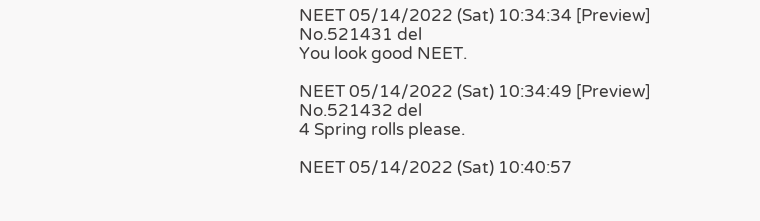NEET 05/14/2022 (Sat) 10:34:34 [Preview] No.521431 del
You look good NEET.

NEET 05/14/2022 (Sat) 10:34:49 [Preview] No.521432 del
4 Spring rolls please.

NEET 05/14/2022 (Sat) 10:40:57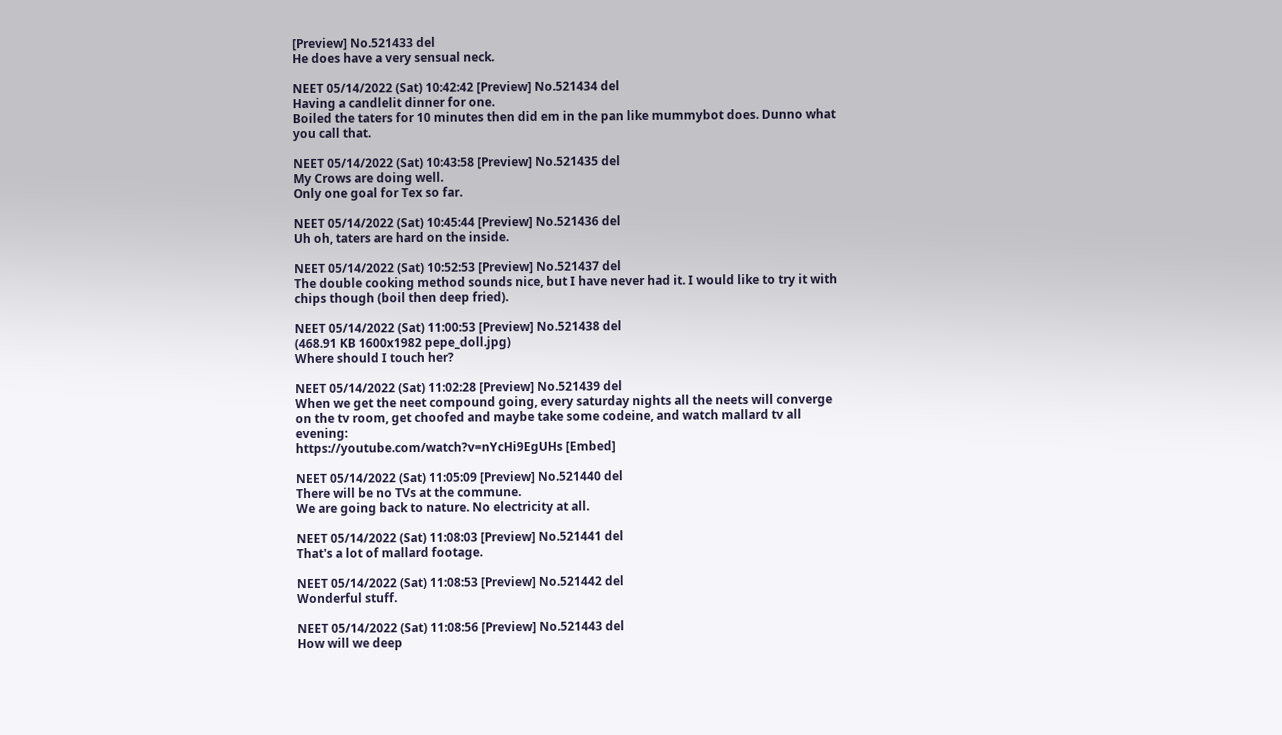[Preview] No.521433 del
He does have a very sensual neck.

NEET 05/14/2022 (Sat) 10:42:42 [Preview] No.521434 del
Having a candlelit dinner for one.
Boiled the taters for 10 minutes then did em in the pan like mummybot does. Dunno what you call that.

NEET 05/14/2022 (Sat) 10:43:58 [Preview] No.521435 del
My Crows are doing well.
Only one goal for Tex so far.

NEET 05/14/2022 (Sat) 10:45:44 [Preview] No.521436 del
Uh oh, taters are hard on the inside.

NEET 05/14/2022 (Sat) 10:52:53 [Preview] No.521437 del
The double cooking method sounds nice, but I have never had it. I would like to try it with chips though (boil then deep fried).

NEET 05/14/2022 (Sat) 11:00:53 [Preview] No.521438 del
(468.91 KB 1600x1982 pepe_doll.jpg)
Where should I touch her?

NEET 05/14/2022 (Sat) 11:02:28 [Preview] No.521439 del
When we get the neet compound going, every saturday nights all the neets will converge on the tv room, get choofed and maybe take some codeine, and watch mallard tv all evening:
https://youtube.com/watch?v=nYcHi9EgUHs [Embed]

NEET 05/14/2022 (Sat) 11:05:09 [Preview] No.521440 del
There will be no TVs at the commune.
We are going back to nature. No electricity at all.

NEET 05/14/2022 (Sat) 11:08:03 [Preview] No.521441 del
That's a lot of mallard footage.

NEET 05/14/2022 (Sat) 11:08:53 [Preview] No.521442 del
Wonderful stuff.

NEET 05/14/2022 (Sat) 11:08:56 [Preview] No.521443 del
How will we deep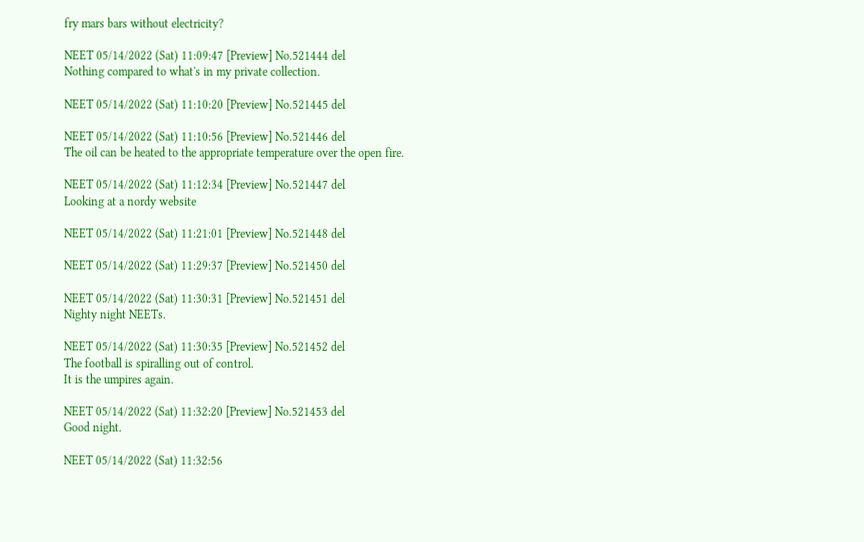fry mars bars without electricity?

NEET 05/14/2022 (Sat) 11:09:47 [Preview] No.521444 del
Nothing compared to what's in my private collection.

NEET 05/14/2022 (Sat) 11:10:20 [Preview] No.521445 del

NEET 05/14/2022 (Sat) 11:10:56 [Preview] No.521446 del
The oil can be heated to the appropriate temperature over the open fire.

NEET 05/14/2022 (Sat) 11:12:34 [Preview] No.521447 del
Looking at a nordy website

NEET 05/14/2022 (Sat) 11:21:01 [Preview] No.521448 del

NEET 05/14/2022 (Sat) 11:29:37 [Preview] No.521450 del

NEET 05/14/2022 (Sat) 11:30:31 [Preview] No.521451 del
Nighty night NEETs.

NEET 05/14/2022 (Sat) 11:30:35 [Preview] No.521452 del
The football is spiralling out of control.
It is the umpires again.

NEET 05/14/2022 (Sat) 11:32:20 [Preview] No.521453 del
Good night.

NEET 05/14/2022 (Sat) 11:32:56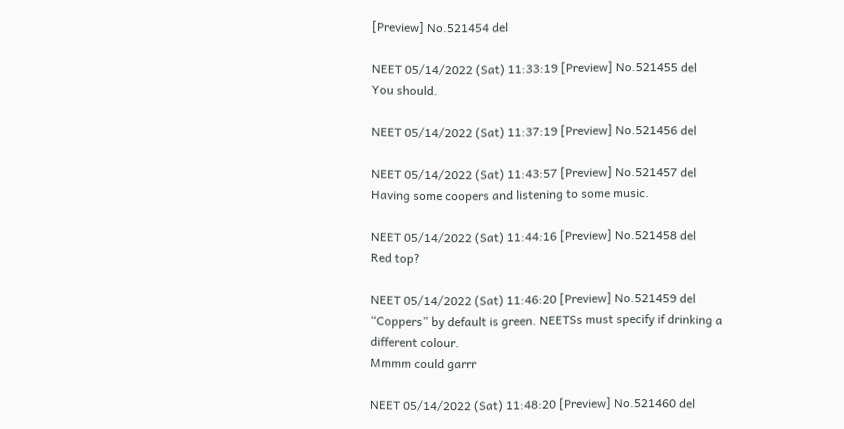[Preview] No.521454 del

NEET 05/14/2022 (Sat) 11:33:19 [Preview] No.521455 del
You should.

NEET 05/14/2022 (Sat) 11:37:19 [Preview] No.521456 del

NEET 05/14/2022 (Sat) 11:43:57 [Preview] No.521457 del
Having some coopers and listening to some music.

NEET 05/14/2022 (Sat) 11:44:16 [Preview] No.521458 del
Red top?

NEET 05/14/2022 (Sat) 11:46:20 [Preview] No.521459 del
“Coppers” by default is green. NEETSs must specify if drinking a different colour.
Mmmm could garrr

NEET 05/14/2022 (Sat) 11:48:20 [Preview] No.521460 del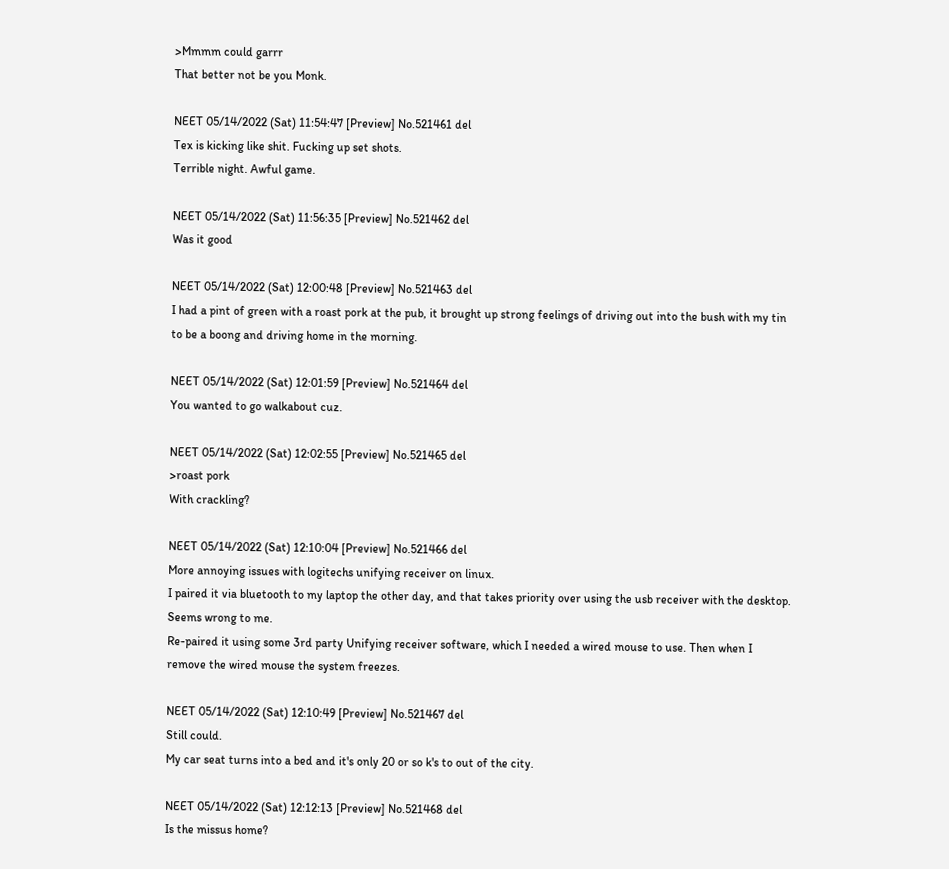>Mmmm could garrr
That better not be you Monk.

NEET 05/14/2022 (Sat) 11:54:47 [Preview] No.521461 del
Tex is kicking like shit. Fucking up set shots.
Terrible night. Awful game.

NEET 05/14/2022 (Sat) 11:56:35 [Preview] No.521462 del
Was it good

NEET 05/14/2022 (Sat) 12:00:48 [Preview] No.521463 del
I had a pint of green with a roast pork at the pub, it brought up strong feelings of driving out into the bush with my tin to be a boong and driving home in the morning.

NEET 05/14/2022 (Sat) 12:01:59 [Preview] No.521464 del
You wanted to go walkabout cuz.

NEET 05/14/2022 (Sat) 12:02:55 [Preview] No.521465 del
>roast pork
With crackling?

NEET 05/14/2022 (Sat) 12:10:04 [Preview] No.521466 del
More annoying issues with logitechs unifying receiver on linux.
I paired it via bluetooth to my laptop the other day, and that takes priority over using the usb receiver with the desktop. Seems wrong to me.
Re-paired it using some 3rd party Unifying receiver software, which I needed a wired mouse to use. Then when I remove the wired mouse the system freezes.

NEET 05/14/2022 (Sat) 12:10:49 [Preview] No.521467 del
Still could.
My car seat turns into a bed and it's only 20 or so k's to out of the city.

NEET 05/14/2022 (Sat) 12:12:13 [Preview] No.521468 del
Is the missus home?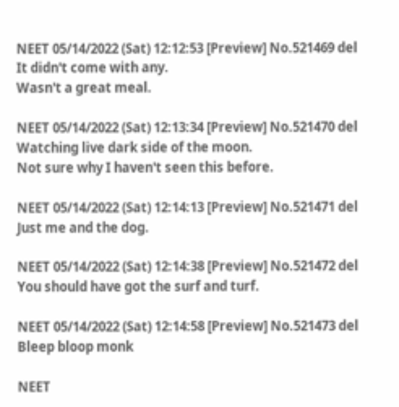NEET 05/14/2022 (Sat) 12:12:53 [Preview] No.521469 del
It didn't come with any.
Wasn't a great meal.

NEET 05/14/2022 (Sat) 12:13:34 [Preview] No.521470 del
Watching live dark side of the moon.
Not sure why I haven't seen this before.

NEET 05/14/2022 (Sat) 12:14:13 [Preview] No.521471 del
Just me and the dog.

NEET 05/14/2022 (Sat) 12:14:38 [Preview] No.521472 del
You should have got the surf and turf.

NEET 05/14/2022 (Sat) 12:14:58 [Preview] No.521473 del
Bleep bloop monk

NEET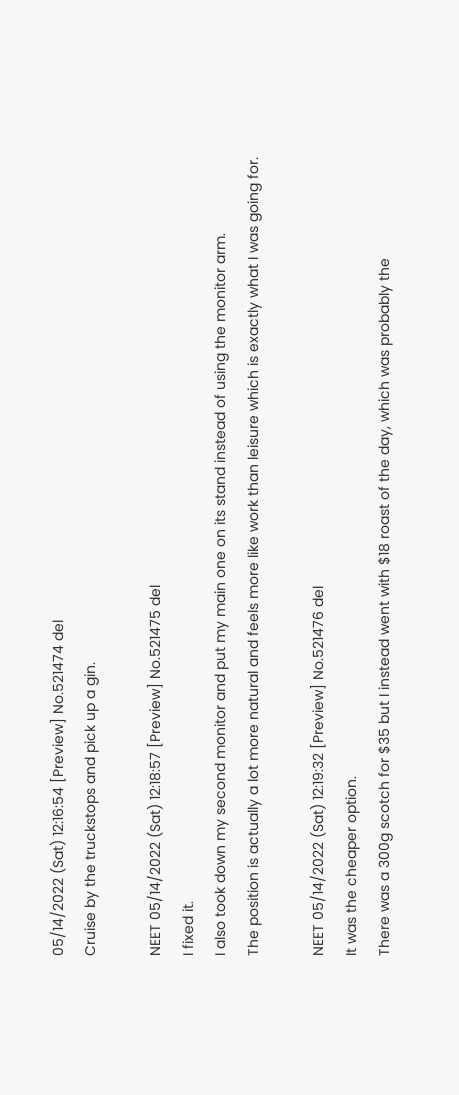05/14/2022 (Sat) 12:16:54 [Preview] No.521474 del
Cruise by the truckstops and pick up a gin.

NEET 05/14/2022 (Sat) 12:18:57 [Preview] No.521475 del
I fixed it.
I also took down my second monitor and put my main one on its stand instead of using the monitor arm.
The position is actually a lot more natural and feels more like work than leisure which is exactly what I was going for.

NEET 05/14/2022 (Sat) 12:19:32 [Preview] No.521476 del
It was the cheaper option.
There was a 300g scotch for $35 but I instead went with $18 roast of the day, which was probably the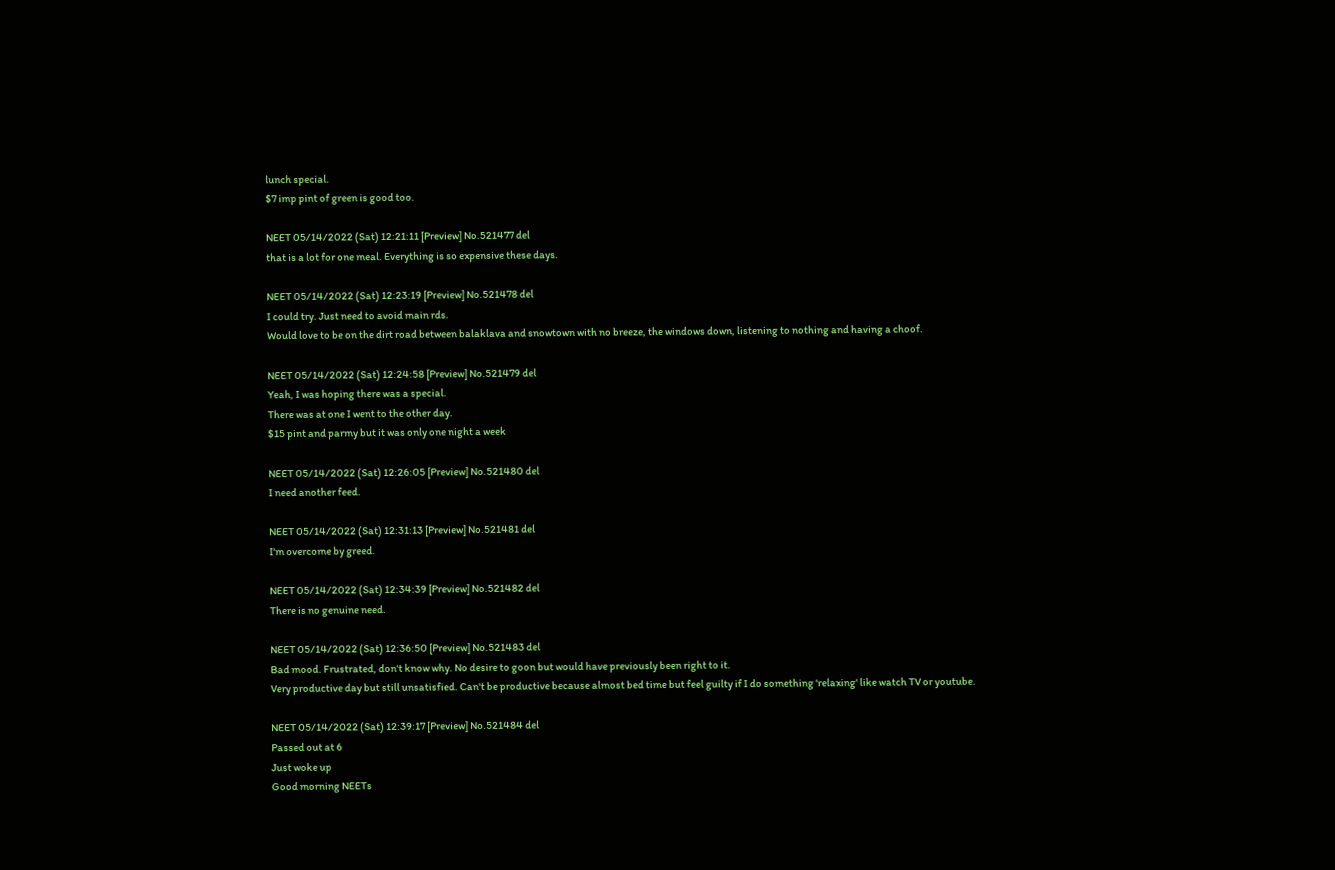lunch special.
$7 imp pint of green is good too.

NEET 05/14/2022 (Sat) 12:21:11 [Preview] No.521477 del
that is a lot for one meal. Everything is so expensive these days.

NEET 05/14/2022 (Sat) 12:23:19 [Preview] No.521478 del
I could try. Just need to avoid main rds.
Would love to be on the dirt road between balaklava and snowtown with no breeze, the windows down, listening to nothing and having a choof.

NEET 05/14/2022 (Sat) 12:24:58 [Preview] No.521479 del
Yeah, I was hoping there was a special.
There was at one I went to the other day.
$15 pint and parmy but it was only one night a week

NEET 05/14/2022 (Sat) 12:26:05 [Preview] No.521480 del
I need another feed.

NEET 05/14/2022 (Sat) 12:31:13 [Preview] No.521481 del
I'm overcome by greed.

NEET 05/14/2022 (Sat) 12:34:39 [Preview] No.521482 del
There is no genuine need.

NEET 05/14/2022 (Sat) 12:36:50 [Preview] No.521483 del
Bad mood. Frustrated, don't know why. No desire to goon but would have previously been right to it.
Very productive day but still unsatisfied. Can't be productive because almost bed time but feel guilty if I do something 'relaxing' like watch TV or youtube.

NEET 05/14/2022 (Sat) 12:39:17 [Preview] No.521484 del
Passed out at 6
Just woke up
Good morning NEETs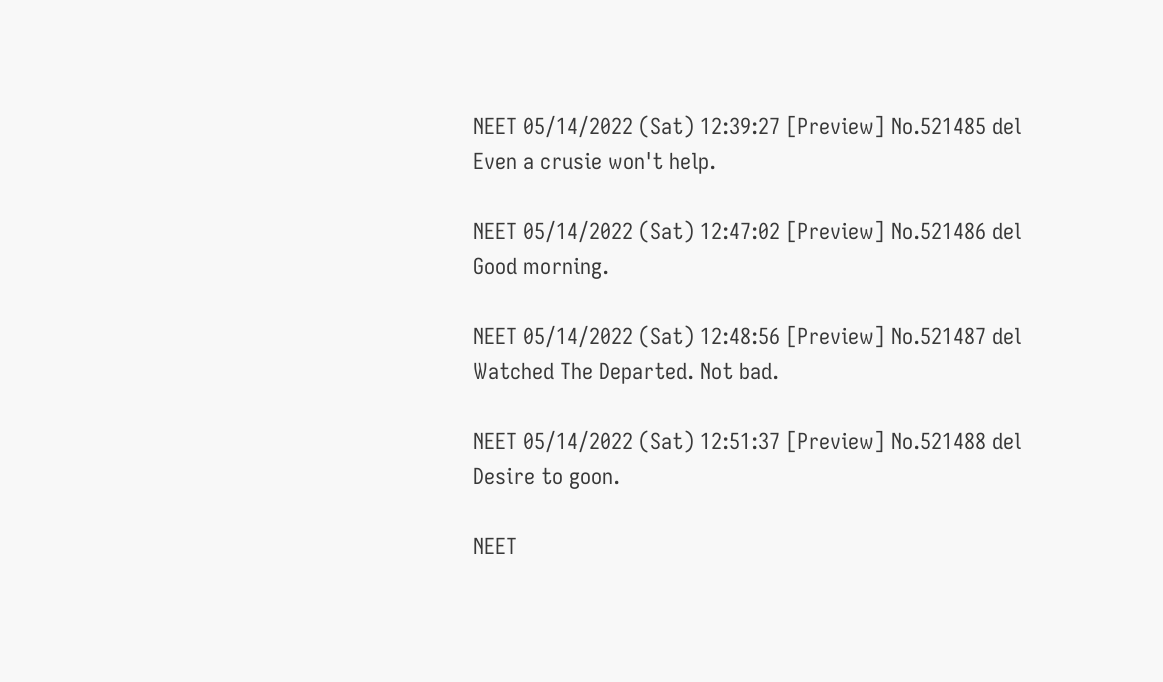NEET 05/14/2022 (Sat) 12:39:27 [Preview] No.521485 del
Even a crusie won't help.

NEET 05/14/2022 (Sat) 12:47:02 [Preview] No.521486 del
Good morning.

NEET 05/14/2022 (Sat) 12:48:56 [Preview] No.521487 del
Watched The Departed. Not bad.

NEET 05/14/2022 (Sat) 12:51:37 [Preview] No.521488 del
Desire to goon.

NEET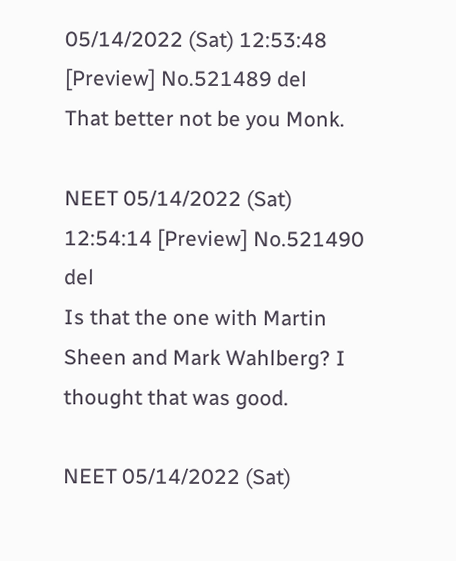05/14/2022 (Sat) 12:53:48 [Preview] No.521489 del
That better not be you Monk.

NEET 05/14/2022 (Sat) 12:54:14 [Preview] No.521490 del
Is that the one with Martin Sheen and Mark Wahlberg? I thought that was good.

NEET 05/14/2022 (Sat)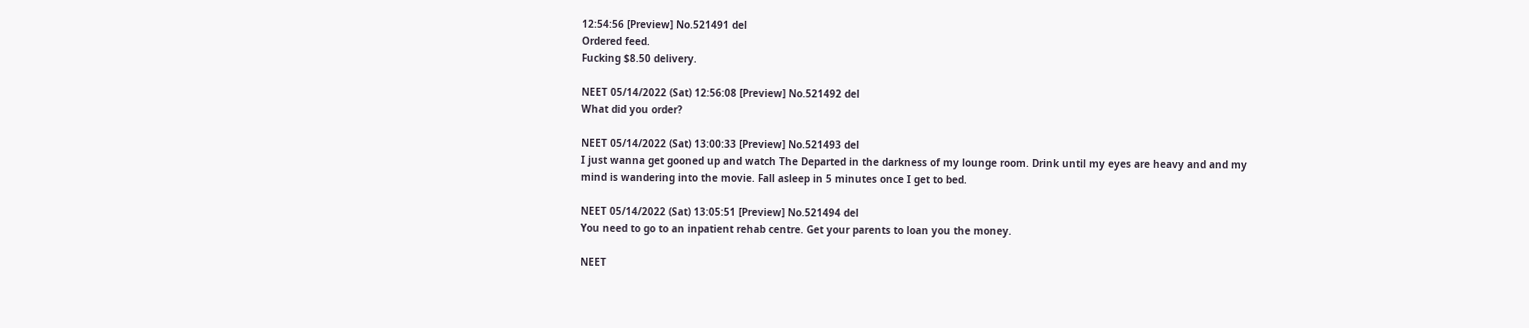12:54:56 [Preview] No.521491 del
Ordered feed.
Fucking $8.50 delivery.

NEET 05/14/2022 (Sat) 12:56:08 [Preview] No.521492 del
What did you order?

NEET 05/14/2022 (Sat) 13:00:33 [Preview] No.521493 del
I just wanna get gooned up and watch The Departed in the darkness of my lounge room. Drink until my eyes are heavy and and my mind is wandering into the movie. Fall asleep in 5 minutes once I get to bed.

NEET 05/14/2022 (Sat) 13:05:51 [Preview] No.521494 del
You need to go to an inpatient rehab centre. Get your parents to loan you the money.

NEET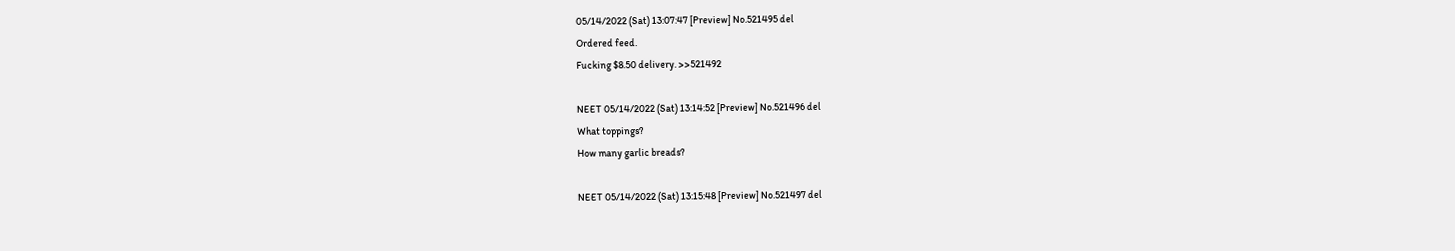05/14/2022 (Sat) 13:07:47 [Preview] No.521495 del
Ordered feed.
Fucking $8.50 delivery. >>521492

NEET 05/14/2022 (Sat) 13:14:52 [Preview] No.521496 del
What toppings?
How many garlic breads?

NEET 05/14/2022 (Sat) 13:15:48 [Preview] No.521497 del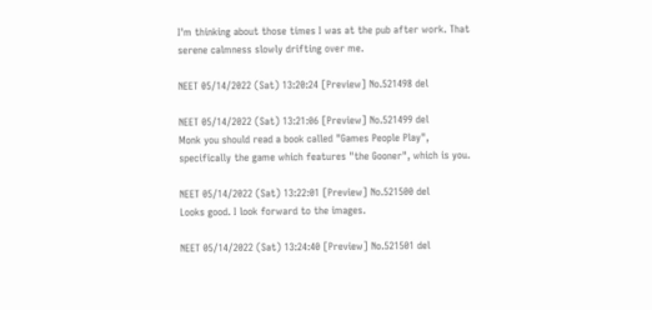I'm thinking about those times I was at the pub after work. That serene calmness slowly drifting over me.

NEET 05/14/2022 (Sat) 13:20:24 [Preview] No.521498 del

NEET 05/14/2022 (Sat) 13:21:06 [Preview] No.521499 del
Monk you should read a book called "Games People Play", specifically the game which features "the Gooner", which is you.

NEET 05/14/2022 (Sat) 13:22:01 [Preview] No.521500 del
Looks good. I look forward to the images.

NEET 05/14/2022 (Sat) 13:24:40 [Preview] No.521501 del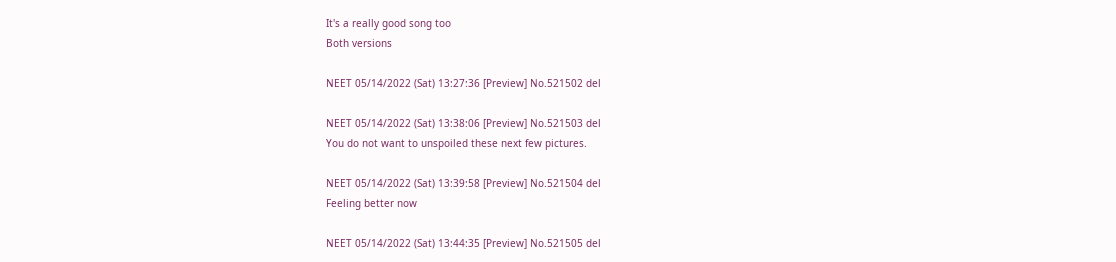It's a really good song too
Both versions

NEET 05/14/2022 (Sat) 13:27:36 [Preview] No.521502 del

NEET 05/14/2022 (Sat) 13:38:06 [Preview] No.521503 del
You do not want to unspoiled these next few pictures.

NEET 05/14/2022 (Sat) 13:39:58 [Preview] No.521504 del
Feeling better now

NEET 05/14/2022 (Sat) 13:44:35 [Preview] No.521505 del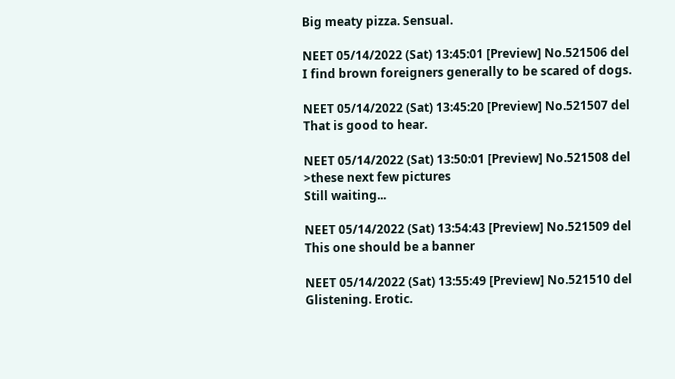Big meaty pizza. Sensual.

NEET 05/14/2022 (Sat) 13:45:01 [Preview] No.521506 del
I find brown foreigners generally to be scared of dogs.

NEET 05/14/2022 (Sat) 13:45:20 [Preview] No.521507 del
That is good to hear.

NEET 05/14/2022 (Sat) 13:50:01 [Preview] No.521508 del
>these next few pictures
Still waiting...

NEET 05/14/2022 (Sat) 13:54:43 [Preview] No.521509 del
This one should be a banner

NEET 05/14/2022 (Sat) 13:55:49 [Preview] No.521510 del
Glistening. Erotic.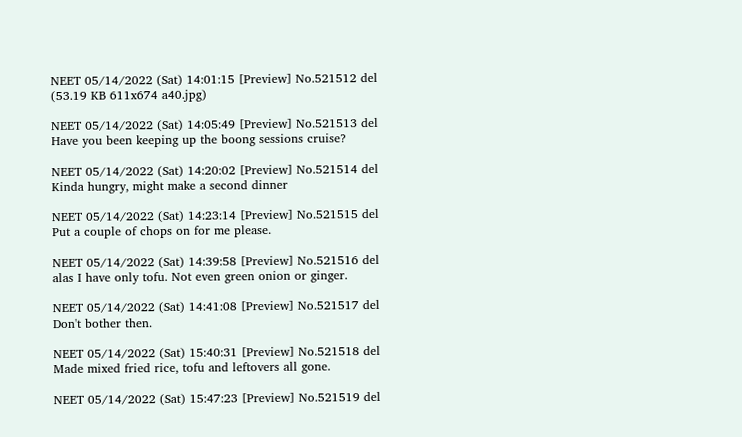NEET 05/14/2022 (Sat) 14:01:15 [Preview] No.521512 del
(53.19 KB 611x674 a40.jpg)

NEET 05/14/2022 (Sat) 14:05:49 [Preview] No.521513 del
Have you been keeping up the boong sessions cruise?

NEET 05/14/2022 (Sat) 14:20:02 [Preview] No.521514 del
Kinda hungry, might make a second dinner

NEET 05/14/2022 (Sat) 14:23:14 [Preview] No.521515 del
Put a couple of chops on for me please.

NEET 05/14/2022 (Sat) 14:39:58 [Preview] No.521516 del
alas I have only tofu. Not even green onion or ginger.

NEET 05/14/2022 (Sat) 14:41:08 [Preview] No.521517 del
Don't bother then.

NEET 05/14/2022 (Sat) 15:40:31 [Preview] No.521518 del
Made mixed fried rice, tofu and leftovers all gone.

NEET 05/14/2022 (Sat) 15:47:23 [Preview] No.521519 del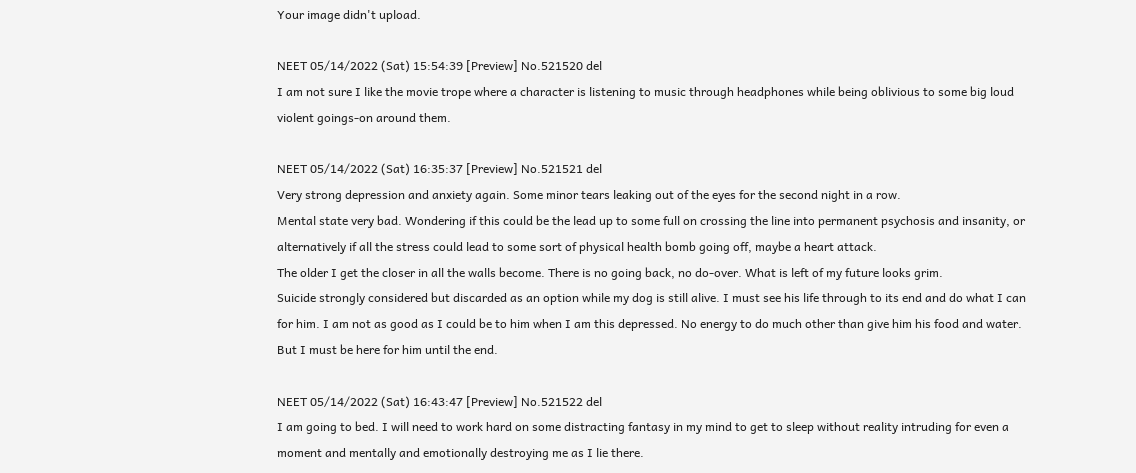Your image didn't upload.

NEET 05/14/2022 (Sat) 15:54:39 [Preview] No.521520 del
I am not sure I like the movie trope where a character is listening to music through headphones while being oblivious to some big loud violent goings-on around them.

NEET 05/14/2022 (Sat) 16:35:37 [Preview] No.521521 del
Very strong depression and anxiety again. Some minor tears leaking out of the eyes for the second night in a row.
Mental state very bad. Wondering if this could be the lead up to some full on crossing the line into permanent psychosis and insanity, or alternatively if all the stress could lead to some sort of physical health bomb going off, maybe a heart attack.
The older I get the closer in all the walls become. There is no going back, no do-over. What is left of my future looks grim.
Suicide strongly considered but discarded as an option while my dog is still alive. I must see his life through to its end and do what I can for him. I am not as good as I could be to him when I am this depressed. No energy to do much other than give him his food and water. But I must be here for him until the end.

NEET 05/14/2022 (Sat) 16:43:47 [Preview] No.521522 del
I am going to bed. I will need to work hard on some distracting fantasy in my mind to get to sleep without reality intruding for even a moment and mentally and emotionally destroying me as I lie there.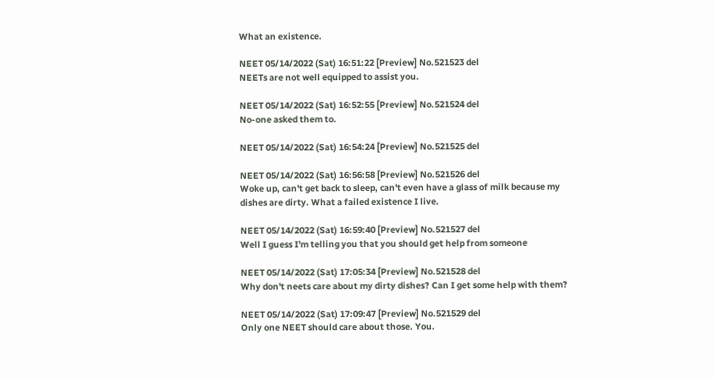What an existence.

NEET 05/14/2022 (Sat) 16:51:22 [Preview] No.521523 del
NEETs are not well equipped to assist you.

NEET 05/14/2022 (Sat) 16:52:55 [Preview] No.521524 del
No-one asked them to.

NEET 05/14/2022 (Sat) 16:54:24 [Preview] No.521525 del

NEET 05/14/2022 (Sat) 16:56:58 [Preview] No.521526 del
Woke up, can't get back to sleep, can't even have a glass of milk because my dishes are dirty. What a failed existence I live.

NEET 05/14/2022 (Sat) 16:59:40 [Preview] No.521527 del
Well I guess I'm telling you that you should get help from someone

NEET 05/14/2022 (Sat) 17:05:34 [Preview] No.521528 del
Why don't neets care about my dirty dishes? Can I get some help with them?

NEET 05/14/2022 (Sat) 17:09:47 [Preview] No.521529 del
Only one NEET should care about those. You.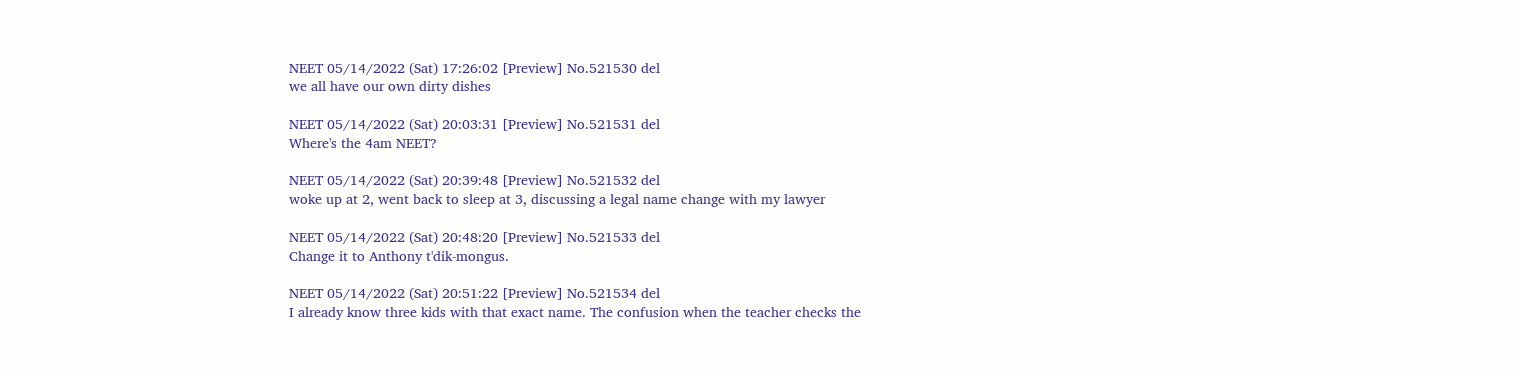NEET 05/14/2022 (Sat) 17:26:02 [Preview] No.521530 del
we all have our own dirty dishes

NEET 05/14/2022 (Sat) 20:03:31 [Preview] No.521531 del
Where's the 4am NEET?

NEET 05/14/2022 (Sat) 20:39:48 [Preview] No.521532 del
woke up at 2, went back to sleep at 3, discussing a legal name change with my lawyer

NEET 05/14/2022 (Sat) 20:48:20 [Preview] No.521533 del
Change it to Anthony t'dik-mongus.

NEET 05/14/2022 (Sat) 20:51:22 [Preview] No.521534 del
I already know three kids with that exact name. The confusion when the teacher checks the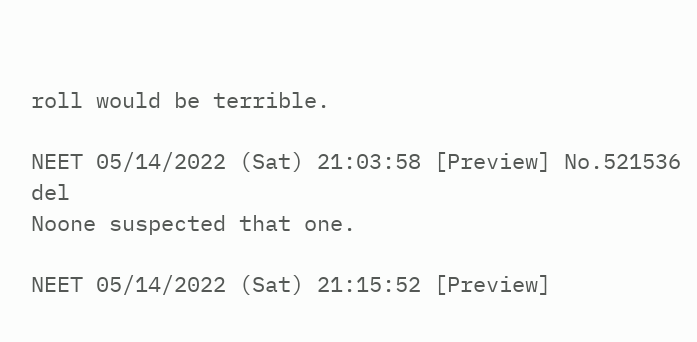roll would be terrible.

NEET 05/14/2022 (Sat) 21:03:58 [Preview] No.521536 del
Noone suspected that one.

NEET 05/14/2022 (Sat) 21:15:52 [Preview]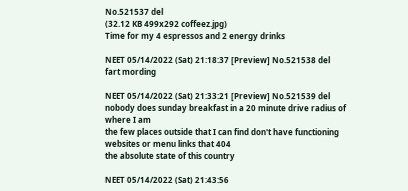No.521537 del
(32.12 KB 499x292 coffeez.jpg)
Time for my 4 espressos and 2 energy drinks

NEET 05/14/2022 (Sat) 21:18:37 [Preview] No.521538 del
fart mording

NEET 05/14/2022 (Sat) 21:33:21 [Preview] No.521539 del
nobody does sunday breakfast in a 20 minute drive radius of where I am
the few places outside that I can find don't have functioning websites or menu links that 404
the absolute state of this country

NEET 05/14/2022 (Sat) 21:43:56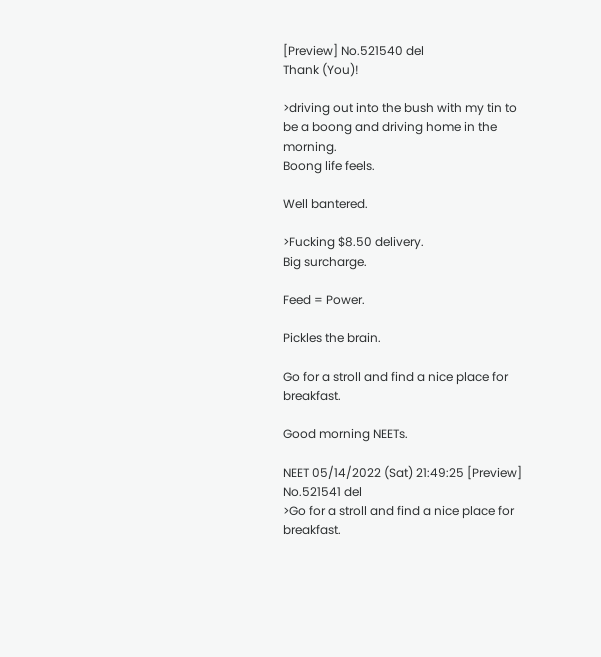[Preview] No.521540 del
Thank (You)!

>driving out into the bush with my tin to be a boong and driving home in the morning.
Boong life feels.

Well bantered.

>Fucking $8.50 delivery.
Big surcharge.

Feed = Power.

Pickles the brain.

Go for a stroll and find a nice place for breakfast.

Good morning NEETs.

NEET 05/14/2022 (Sat) 21:49:25 [Preview] No.521541 del
>Go for a stroll and find a nice place for breakfast.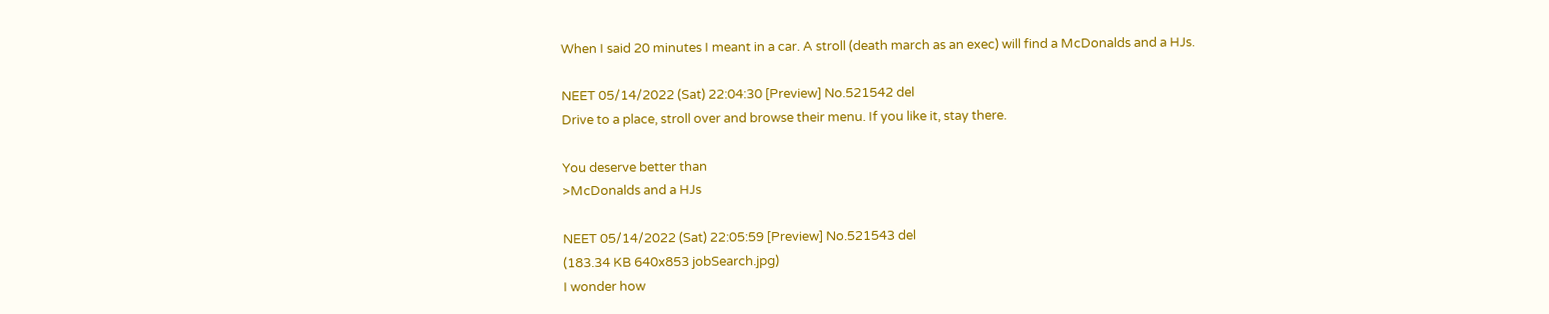When I said 20 minutes I meant in a car. A stroll (death march as an exec) will find a McDonalds and a HJs.

NEET 05/14/2022 (Sat) 22:04:30 [Preview] No.521542 del
Drive to a place, stroll over and browse their menu. If you like it, stay there.

You deserve better than
>McDonalds and a HJs

NEET 05/14/2022 (Sat) 22:05:59 [Preview] No.521543 del
(183.34 KB 640x853 jobSearch.jpg)
I wonder how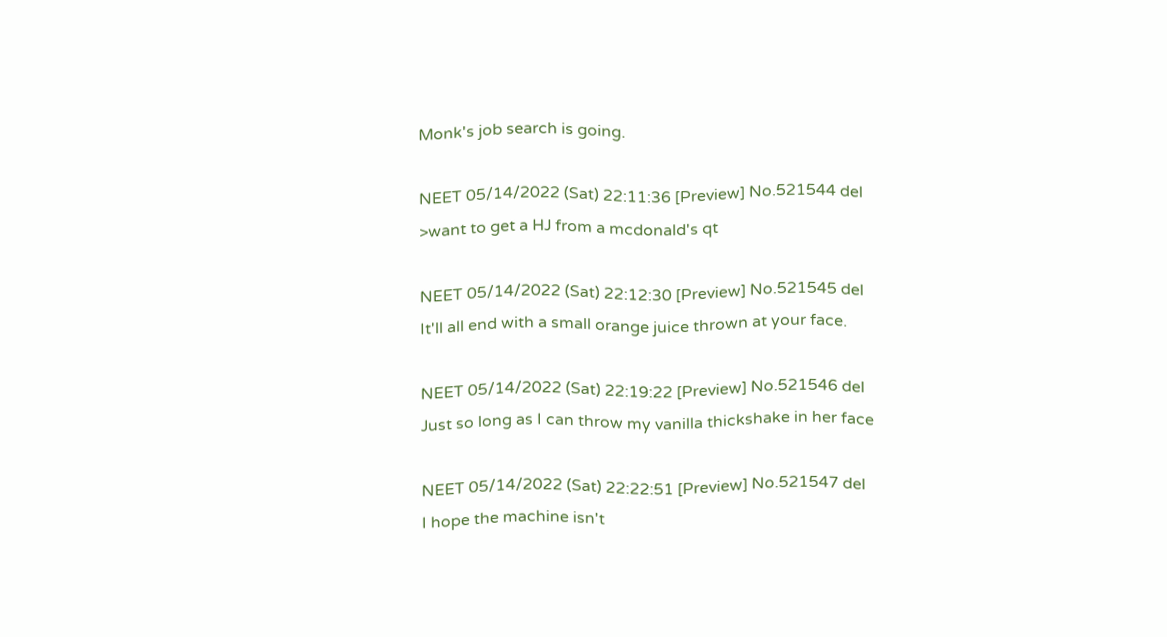Monk's job search is going.

NEET 05/14/2022 (Sat) 22:11:36 [Preview] No.521544 del
>want to get a HJ from a mcdonald's qt

NEET 05/14/2022 (Sat) 22:12:30 [Preview] No.521545 del
It'll all end with a small orange juice thrown at your face.

NEET 05/14/2022 (Sat) 22:19:22 [Preview] No.521546 del
Just so long as I can throw my vanilla thickshake in her face

NEET 05/14/2022 (Sat) 22:22:51 [Preview] No.521547 del
I hope the machine isn't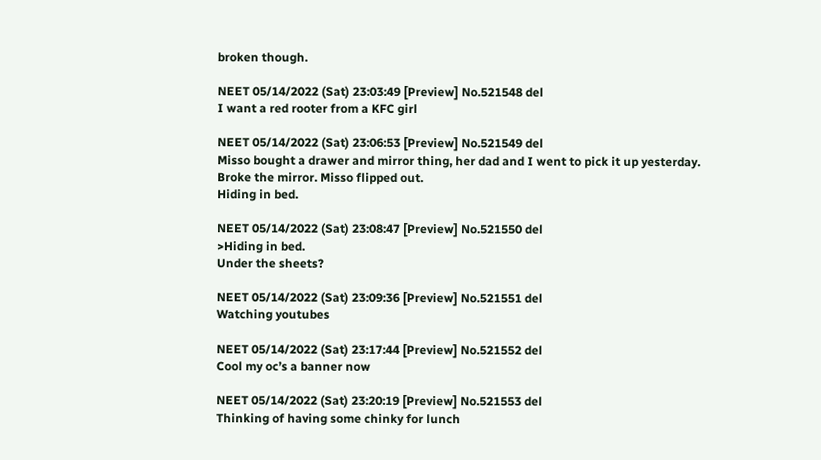broken though.

NEET 05/14/2022 (Sat) 23:03:49 [Preview] No.521548 del
I want a red rooter from a KFC girl

NEET 05/14/2022 (Sat) 23:06:53 [Preview] No.521549 del
Misso bought a drawer and mirror thing, her dad and I went to pick it up yesterday.
Broke the mirror. Misso flipped out.
Hiding in bed.

NEET 05/14/2022 (Sat) 23:08:47 [Preview] No.521550 del
>Hiding in bed.
Under the sheets?

NEET 05/14/2022 (Sat) 23:09:36 [Preview] No.521551 del
Watching youtubes

NEET 05/14/2022 (Sat) 23:17:44 [Preview] No.521552 del
Cool my oc’s a banner now

NEET 05/14/2022 (Sat) 23:20:19 [Preview] No.521553 del
Thinking of having some chinky for lunch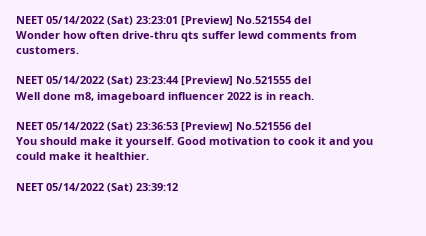NEET 05/14/2022 (Sat) 23:23:01 [Preview] No.521554 del
Wonder how often drive-thru qts suffer lewd comments from customers.

NEET 05/14/2022 (Sat) 23:23:44 [Preview] No.521555 del
Well done m8, imageboard influencer 2022 is in reach.

NEET 05/14/2022 (Sat) 23:36:53 [Preview] No.521556 del
You should make it yourself. Good motivation to cook it and you could make it healthier.

NEET 05/14/2022 (Sat) 23:39:12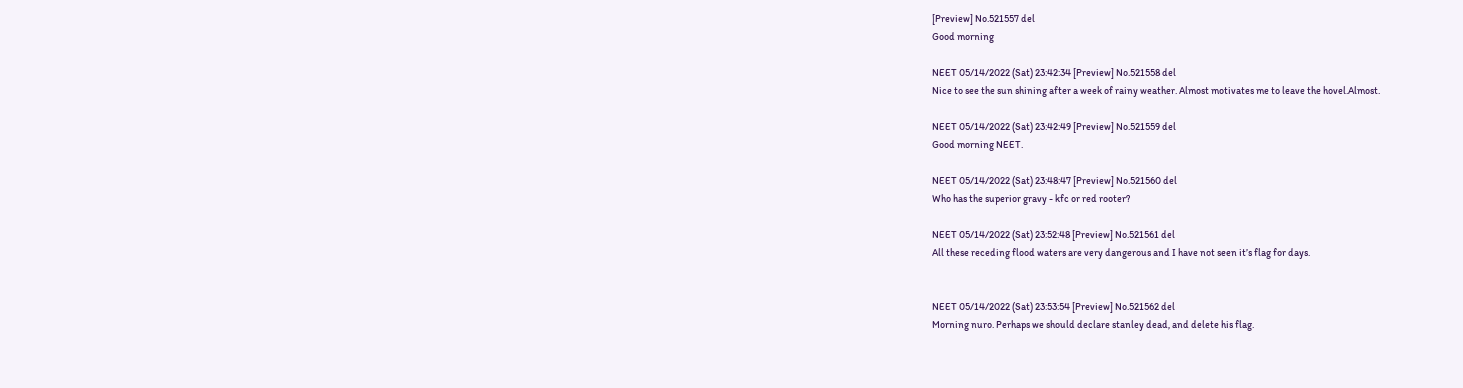[Preview] No.521557 del
Good morning

NEET 05/14/2022 (Sat) 23:42:34 [Preview] No.521558 del
Nice to see the sun shining after a week of rainy weather. Almost motivates me to leave the hovel.Almost.

NEET 05/14/2022 (Sat) 23:42:49 [Preview] No.521559 del
Good morning NEET.

NEET 05/14/2022 (Sat) 23:48:47 [Preview] No.521560 del
Who has the superior gravy - kfc or red rooter?

NEET 05/14/2022 (Sat) 23:52:48 [Preview] No.521561 del
All these receding flood waters are very dangerous and I have not seen it’s flag for days.


NEET 05/14/2022 (Sat) 23:53:54 [Preview] No.521562 del
Morning nuro. Perhaps we should declare stanley dead, and delete his flag.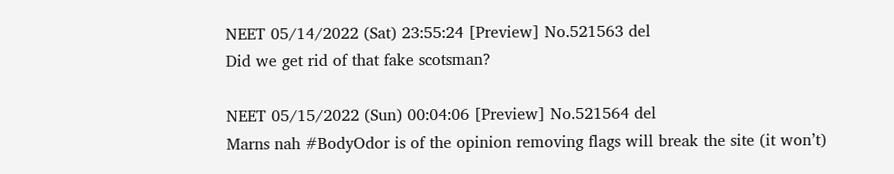NEET 05/14/2022 (Sat) 23:55:24 [Preview] No.521563 del
Did we get rid of that fake scotsman?

NEET 05/15/2022 (Sun) 00:04:06 [Preview] No.521564 del
Marns nah #BodyOdor is of the opinion removing flags will break the site (it won’t)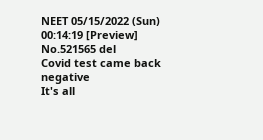NEET 05/15/2022 (Sun) 00:14:19 [Preview] No.521565 del
Covid test came back negative
It's all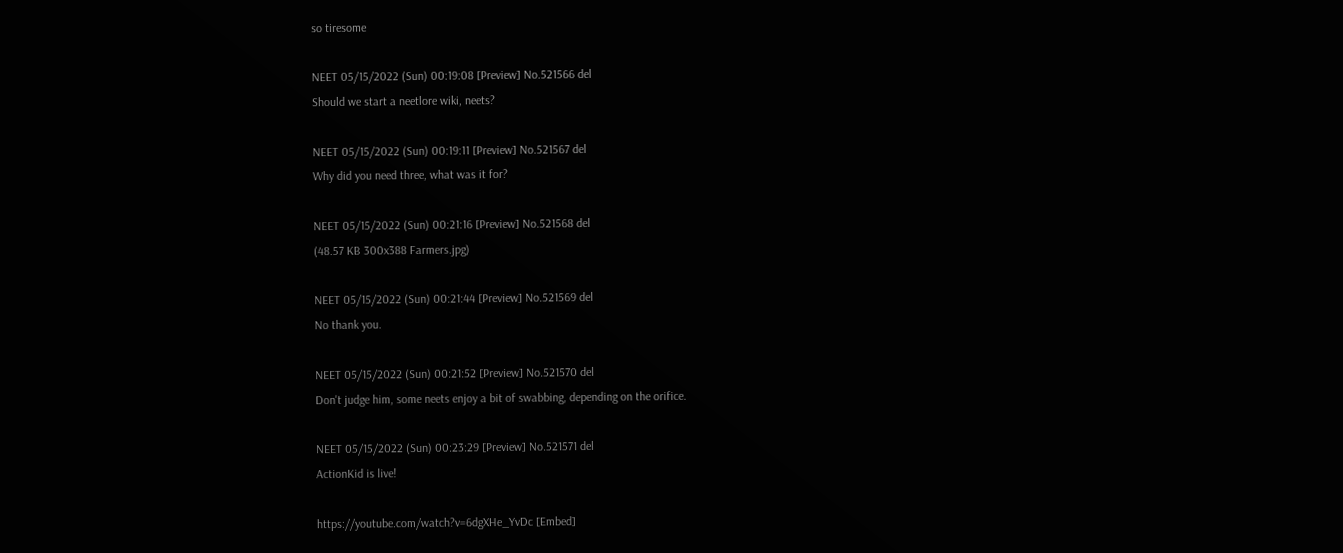so tiresome

NEET 05/15/2022 (Sun) 00:19:08 [Preview] No.521566 del
Should we start a neetlore wiki, neets?

NEET 05/15/2022 (Sun) 00:19:11 [Preview] No.521567 del
Why did you need three, what was it for?

NEET 05/15/2022 (Sun) 00:21:16 [Preview] No.521568 del
(48.57 KB 300x388 Farmers.jpg)

NEET 05/15/2022 (Sun) 00:21:44 [Preview] No.521569 del
No thank you.

NEET 05/15/2022 (Sun) 00:21:52 [Preview] No.521570 del
Don't judge him, some neets enjoy a bit of swabbing, depending on the orifice.

NEET 05/15/2022 (Sun) 00:23:29 [Preview] No.521571 del
ActionKid is live!

https://youtube.com/watch?v=6dgXHe_YvDc [Embed]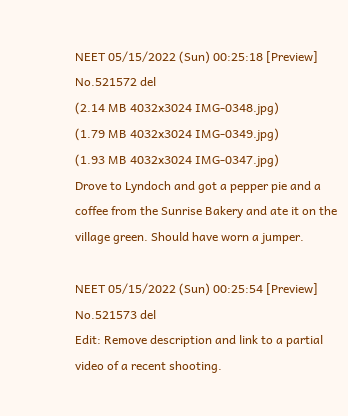NEET 05/15/2022 (Sun) 00:25:18 [Preview] No.521572 del
(2.14 MB 4032x3024 IMG-0348.jpg)
(1.79 MB 4032x3024 IMG-0349.jpg)
(1.93 MB 4032x3024 IMG-0347.jpg)
Drove to Lyndoch and got a pepper pie and a coffee from the Sunrise Bakery and ate it on the village green. Should have worn a jumper.

NEET 05/15/2022 (Sun) 00:25:54 [Preview] No.521573 del
Edit: Remove description and link to a partial video of a recent shooting.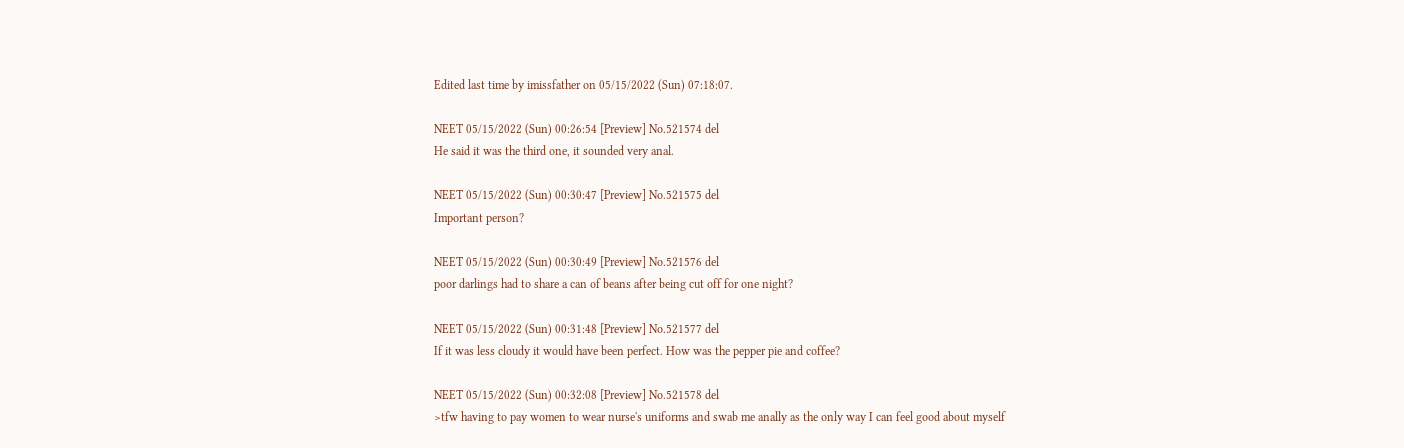Edited last time by imissfather on 05/15/2022 (Sun) 07:18:07.

NEET 05/15/2022 (Sun) 00:26:54 [Preview] No.521574 del
He said it was the third one, it sounded very anal.

NEET 05/15/2022 (Sun) 00:30:47 [Preview] No.521575 del
Important person?

NEET 05/15/2022 (Sun) 00:30:49 [Preview] No.521576 del
poor darlings had to share a can of beans after being cut off for one night?

NEET 05/15/2022 (Sun) 00:31:48 [Preview] No.521577 del
If it was less cloudy it would have been perfect. How was the pepper pie and coffee?

NEET 05/15/2022 (Sun) 00:32:08 [Preview] No.521578 del
>tfw having to pay women to wear nurse's uniforms and swab me anally as the only way I can feel good about myself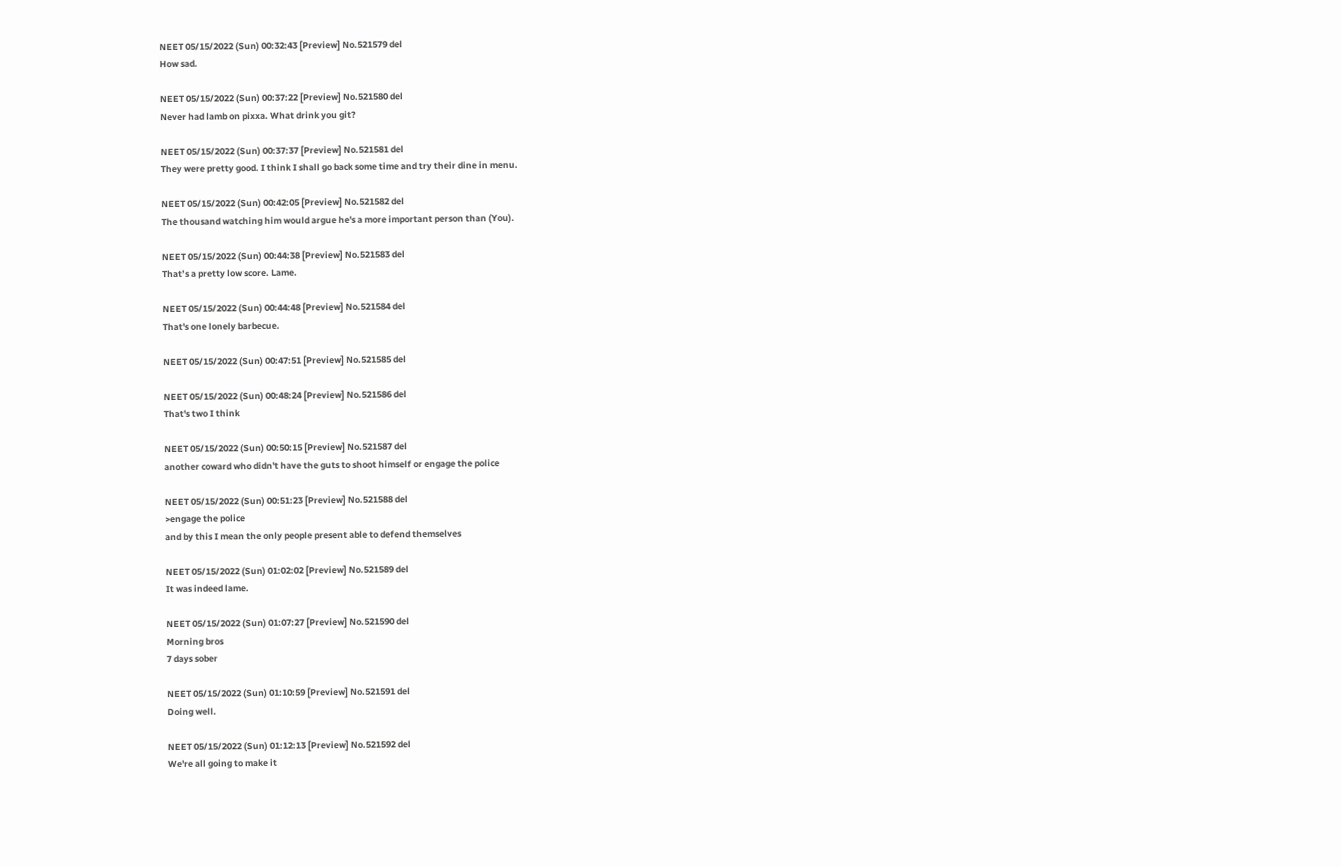NEET 05/15/2022 (Sun) 00:32:43 [Preview] No.521579 del
How sad.

NEET 05/15/2022 (Sun) 00:37:22 [Preview] No.521580 del
Never had lamb on pixxa. What drink you git?

NEET 05/15/2022 (Sun) 00:37:37 [Preview] No.521581 del
They were pretty good. I think I shall go back some time and try their dine in menu.

NEET 05/15/2022 (Sun) 00:42:05 [Preview] No.521582 del
The thousand watching him would argue he's a more important person than (You).

NEET 05/15/2022 (Sun) 00:44:38 [Preview] No.521583 del
That’s a pretty low score. Lame.

NEET 05/15/2022 (Sun) 00:44:48 [Preview] No.521584 del
That's one lonely barbecue.

NEET 05/15/2022 (Sun) 00:47:51 [Preview] No.521585 del

NEET 05/15/2022 (Sun) 00:48:24 [Preview] No.521586 del
That's two I think

NEET 05/15/2022 (Sun) 00:50:15 [Preview] No.521587 del
another coward who didn't have the guts to shoot himself or engage the police

NEET 05/15/2022 (Sun) 00:51:23 [Preview] No.521588 del
>engage the police
and by this I mean the only people present able to defend themselves

NEET 05/15/2022 (Sun) 01:02:02 [Preview] No.521589 del
It was indeed lame.

NEET 05/15/2022 (Sun) 01:07:27 [Preview] No.521590 del
Morning bros
7 days sober

NEET 05/15/2022 (Sun) 01:10:59 [Preview] No.521591 del
Doing well.

NEET 05/15/2022 (Sun) 01:12:13 [Preview] No.521592 del
We're all going to make it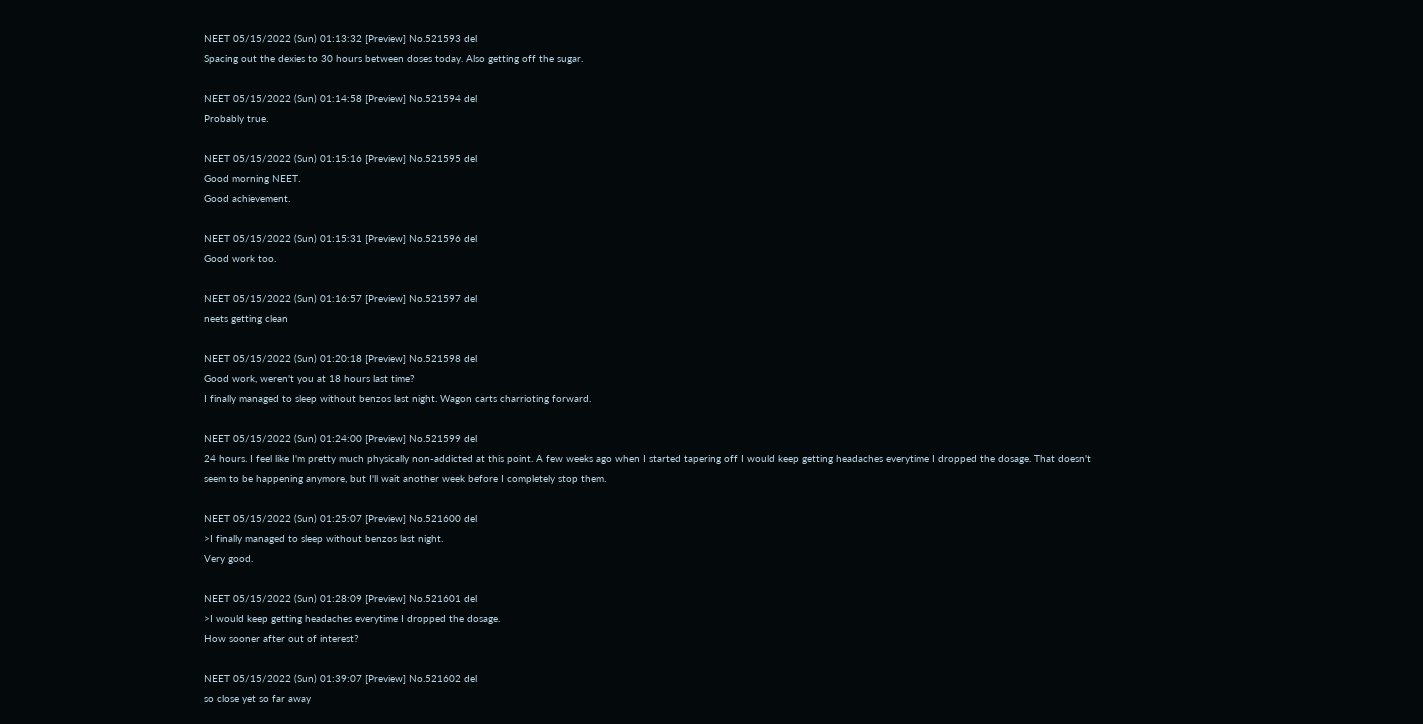NEET 05/15/2022 (Sun) 01:13:32 [Preview] No.521593 del
Spacing out the dexies to 30 hours between doses today. Also getting off the sugar.

NEET 05/15/2022 (Sun) 01:14:58 [Preview] No.521594 del
Probably true.

NEET 05/15/2022 (Sun) 01:15:16 [Preview] No.521595 del
Good morning NEET.
Good achievement.

NEET 05/15/2022 (Sun) 01:15:31 [Preview] No.521596 del
Good work too.

NEET 05/15/2022 (Sun) 01:16:57 [Preview] No.521597 del
neets getting clean

NEET 05/15/2022 (Sun) 01:20:18 [Preview] No.521598 del
Good work, weren't you at 18 hours last time?
I finally managed to sleep without benzos last night. Wagon carts charrioting forward.

NEET 05/15/2022 (Sun) 01:24:00 [Preview] No.521599 del
24 hours. I feel like I'm pretty much physically non-addicted at this point. A few weeks ago when I started tapering off I would keep getting headaches everytime I dropped the dosage. That doesn't seem to be happening anymore, but I'll wait another week before I completely stop them.

NEET 05/15/2022 (Sun) 01:25:07 [Preview] No.521600 del
>I finally managed to sleep without benzos last night.
Very good.

NEET 05/15/2022 (Sun) 01:28:09 [Preview] No.521601 del
>I would keep getting headaches everytime I dropped the dosage.
How sooner after out of interest?

NEET 05/15/2022 (Sun) 01:39:07 [Preview] No.521602 del
so close yet so far away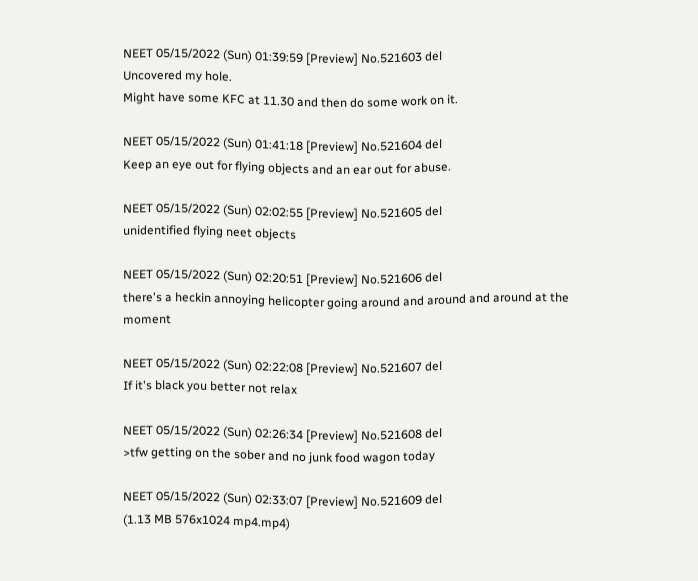NEET 05/15/2022 (Sun) 01:39:59 [Preview] No.521603 del
Uncovered my hole.
Might have some KFC at 11.30 and then do some work on it.

NEET 05/15/2022 (Sun) 01:41:18 [Preview] No.521604 del
Keep an eye out for flying objects and an ear out for abuse.

NEET 05/15/2022 (Sun) 02:02:55 [Preview] No.521605 del
unidentified flying neet objects

NEET 05/15/2022 (Sun) 02:20:51 [Preview] No.521606 del
there's a heckin annoying helicopter going around and around and around at the moment

NEET 05/15/2022 (Sun) 02:22:08 [Preview] No.521607 del
If it's black you better not relax

NEET 05/15/2022 (Sun) 02:26:34 [Preview] No.521608 del
>tfw getting on the sober and no junk food wagon today

NEET 05/15/2022 (Sun) 02:33:07 [Preview] No.521609 del
(1.13 MB 576x1024 mp4.mp4)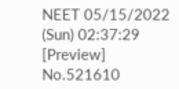NEET 05/15/2022 (Sun) 02:37:29 [Preview] No.521610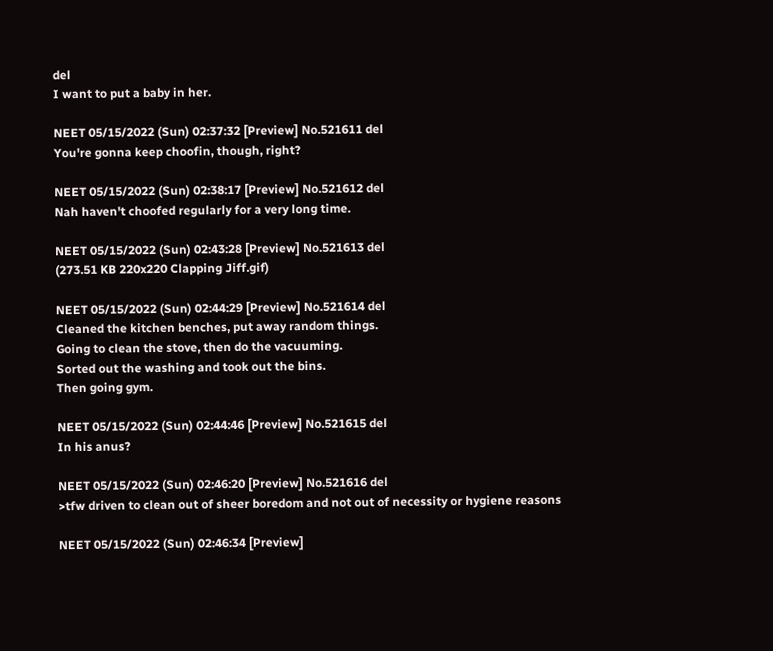del
I want to put a baby in her.

NEET 05/15/2022 (Sun) 02:37:32 [Preview] No.521611 del
You're gonna keep choofin, though, right?

NEET 05/15/2022 (Sun) 02:38:17 [Preview] No.521612 del
Nah haven't choofed regularly for a very long time.

NEET 05/15/2022 (Sun) 02:43:28 [Preview] No.521613 del
(273.51 KB 220x220 Clapping Jiff.gif)

NEET 05/15/2022 (Sun) 02:44:29 [Preview] No.521614 del
Cleaned the kitchen benches, put away random things.
Going to clean the stove, then do the vacuuming.
Sorted out the washing and took out the bins.
Then going gym.

NEET 05/15/2022 (Sun) 02:44:46 [Preview] No.521615 del
In his anus?

NEET 05/15/2022 (Sun) 02:46:20 [Preview] No.521616 del
>tfw driven to clean out of sheer boredom and not out of necessity or hygiene reasons

NEET 05/15/2022 (Sun) 02:46:34 [Preview]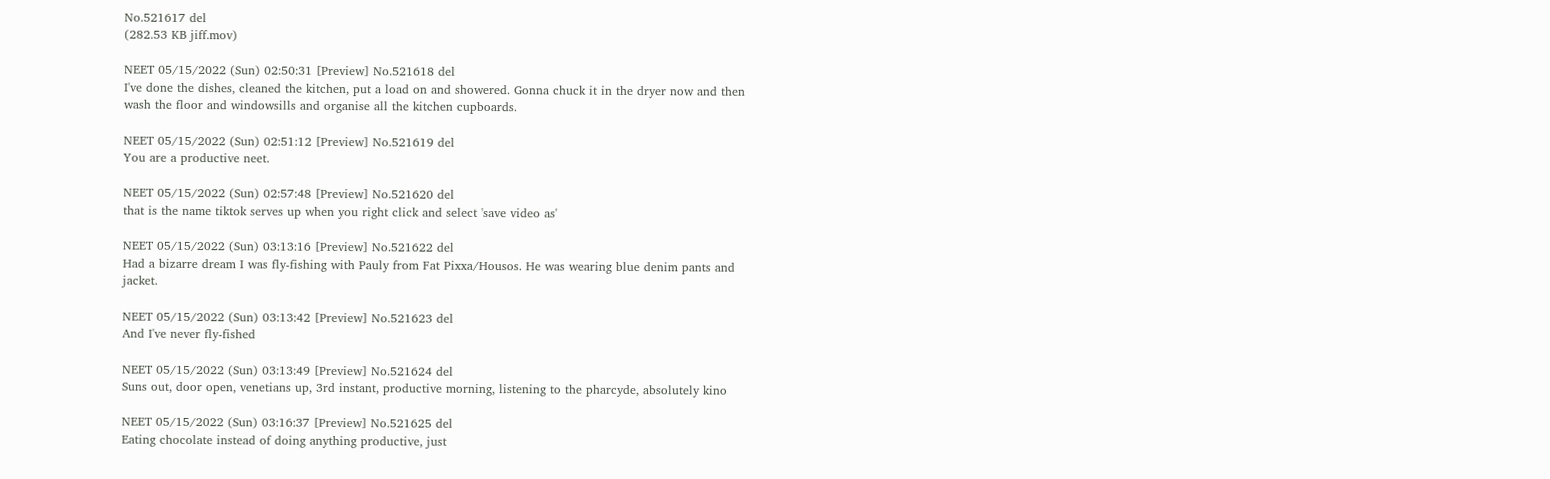No.521617 del
(282.53 KB jiff.mov)

NEET 05/15/2022 (Sun) 02:50:31 [Preview] No.521618 del
I've done the dishes, cleaned the kitchen, put a load on and showered. Gonna chuck it in the dryer now and then wash the floor and windowsills and organise all the kitchen cupboards.

NEET 05/15/2022 (Sun) 02:51:12 [Preview] No.521619 del
You are a productive neet.

NEET 05/15/2022 (Sun) 02:57:48 [Preview] No.521620 del
that is the name tiktok serves up when you right click and select 'save video as'

NEET 05/15/2022 (Sun) 03:13:16 [Preview] No.521622 del
Had a bizarre dream I was fly-fishing with Pauly from Fat Pixxa/Housos. He was wearing blue denim pants and jacket.

NEET 05/15/2022 (Sun) 03:13:42 [Preview] No.521623 del
And I've never fly-fished

NEET 05/15/2022 (Sun) 03:13:49 [Preview] No.521624 del
Suns out, door open, venetians up, 3rd instant, productive morning, listening to the pharcyde, absolutely kino

NEET 05/15/2022 (Sun) 03:16:37 [Preview] No.521625 del
Eating chocolate instead of doing anything productive, just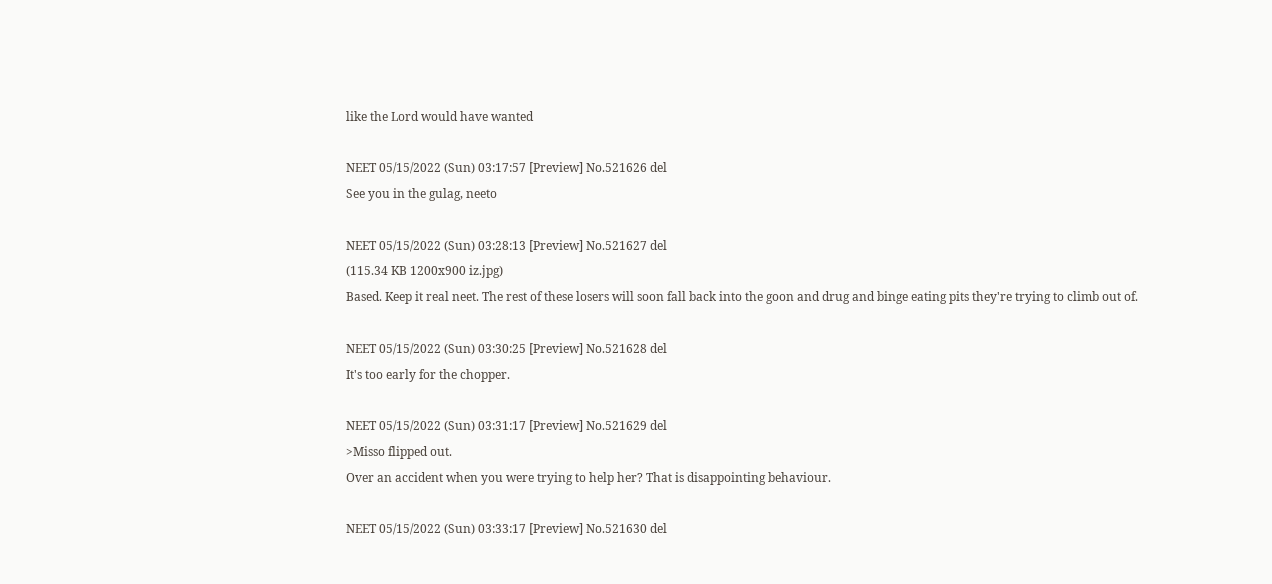like the Lord would have wanted

NEET 05/15/2022 (Sun) 03:17:57 [Preview] No.521626 del
See you in the gulag, neeto

NEET 05/15/2022 (Sun) 03:28:13 [Preview] No.521627 del
(115.34 KB 1200x900 iz.jpg)
Based. Keep it real neet. The rest of these losers will soon fall back into the goon and drug and binge eating pits they're trying to climb out of.

NEET 05/15/2022 (Sun) 03:30:25 [Preview] No.521628 del
It's too early for the chopper.

NEET 05/15/2022 (Sun) 03:31:17 [Preview] No.521629 del
>Misso flipped out.
Over an accident when you were trying to help her? That is disappointing behaviour.

NEET 05/15/2022 (Sun) 03:33:17 [Preview] No.521630 del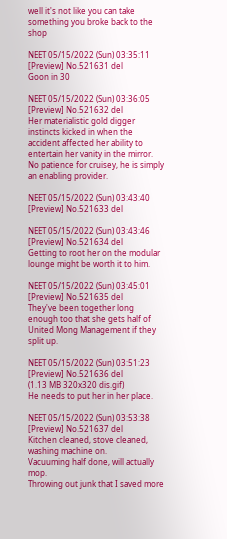well it's not like you can take something you broke back to the shop

NEET 05/15/2022 (Sun) 03:35:11 [Preview] No.521631 del
Goon in 30

NEET 05/15/2022 (Sun) 03:36:05 [Preview] No.521632 del
Her materialistic gold digger instincts kicked in when the accident affected her ability to entertain her vanity in the mirror.
No patience for cruisey, he is simply an enabling provider.

NEET 05/15/2022 (Sun) 03:43:40 [Preview] No.521633 del

NEET 05/15/2022 (Sun) 03:43:46 [Preview] No.521634 del
Getting to root her on the modular lounge might be worth it to him.

NEET 05/15/2022 (Sun) 03:45:01 [Preview] No.521635 del
They've been together long enough too that she gets half of United Mong Management if they split up.

NEET 05/15/2022 (Sun) 03:51:23 [Preview] No.521636 del
(1.13 MB 320x320 dis.gif)
He needs to put her in her place.

NEET 05/15/2022 (Sun) 03:53:38 [Preview] No.521637 del
Kitchen cleaned, stove cleaned, washing machine on.
Vacuuming half done, will actually mop.
Throwing out junk that I saved more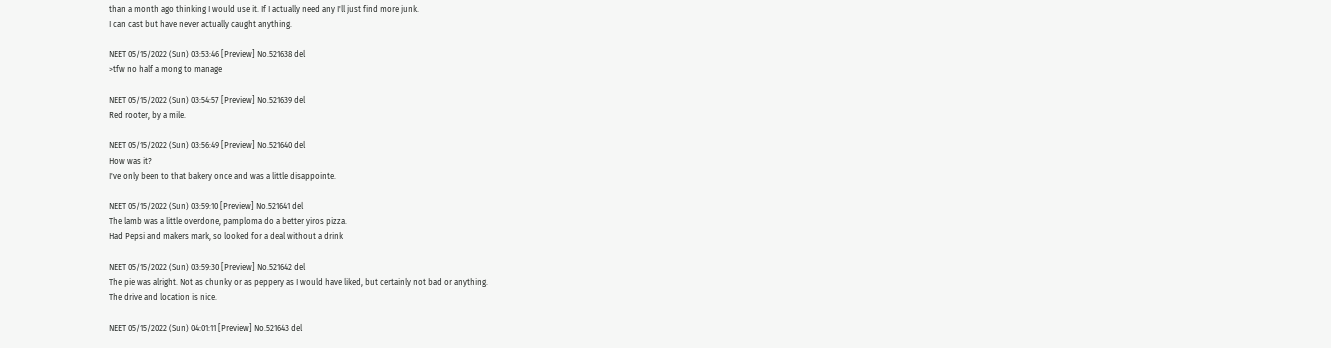than a month ago thinking I would use it. If I actually need any I'll just find more junk.
I can cast but have never actually caught anything.

NEET 05/15/2022 (Sun) 03:53:46 [Preview] No.521638 del
>tfw no half a mong to manage

NEET 05/15/2022 (Sun) 03:54:57 [Preview] No.521639 del
Red rooter, by a mile.

NEET 05/15/2022 (Sun) 03:56:49 [Preview] No.521640 del
How was it?
I've only been to that bakery once and was a little disappointe.

NEET 05/15/2022 (Sun) 03:59:10 [Preview] No.521641 del
The lamb was a little overdone, pamploma do a better yiros pizza.
Had Pepsi and makers mark, so looked for a deal without a drink

NEET 05/15/2022 (Sun) 03:59:30 [Preview] No.521642 del
The pie was alright. Not as chunky or as peppery as I would have liked, but certainly not bad or anything.
The drive and location is nice.

NEET 05/15/2022 (Sun) 04:01:11 [Preview] No.521643 del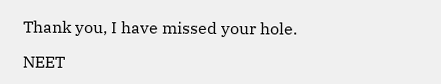Thank you, I have missed your hole.

NEET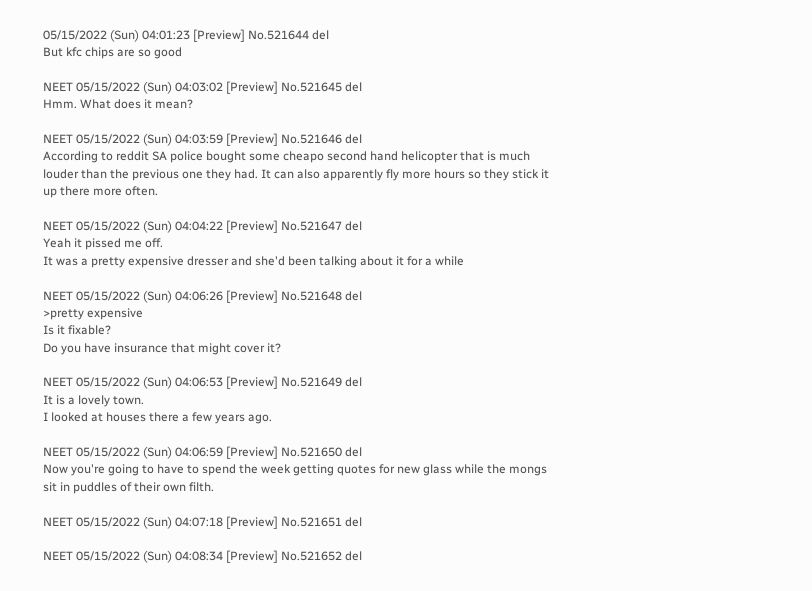05/15/2022 (Sun) 04:01:23 [Preview] No.521644 del
But kfc chips are so good

NEET 05/15/2022 (Sun) 04:03:02 [Preview] No.521645 del
Hmm. What does it mean?

NEET 05/15/2022 (Sun) 04:03:59 [Preview] No.521646 del
According to reddit SA police bought some cheapo second hand helicopter that is much louder than the previous one they had. It can also apparently fly more hours so they stick it up there more often.

NEET 05/15/2022 (Sun) 04:04:22 [Preview] No.521647 del
Yeah it pissed me off.
It was a pretty expensive dresser and she'd been talking about it for a while

NEET 05/15/2022 (Sun) 04:06:26 [Preview] No.521648 del
>pretty expensive
Is it fixable?
Do you have insurance that might cover it?

NEET 05/15/2022 (Sun) 04:06:53 [Preview] No.521649 del
It is a lovely town.
I looked at houses there a few years ago.

NEET 05/15/2022 (Sun) 04:06:59 [Preview] No.521650 del
Now you're going to have to spend the week getting quotes for new glass while the mongs sit in puddles of their own filth.

NEET 05/15/2022 (Sun) 04:07:18 [Preview] No.521651 del

NEET 05/15/2022 (Sun) 04:08:34 [Preview] No.521652 del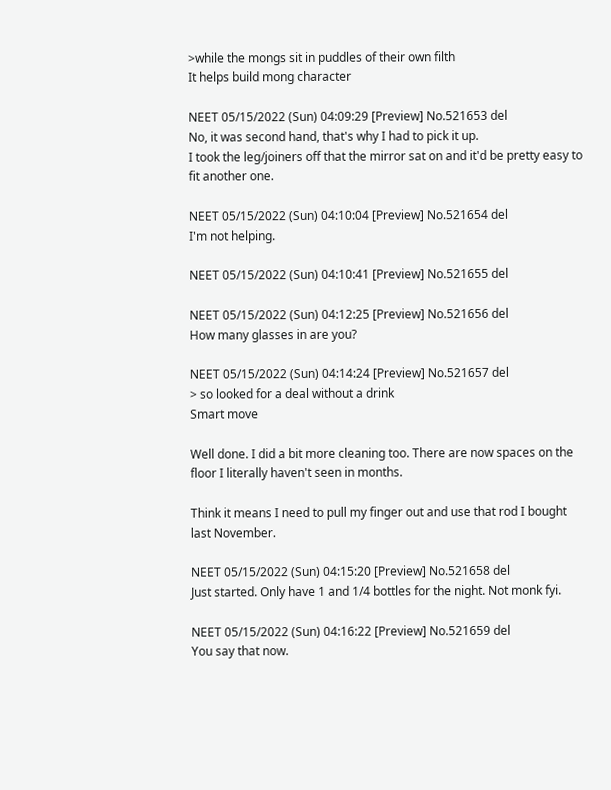>while the mongs sit in puddles of their own filth
It helps build mong character

NEET 05/15/2022 (Sun) 04:09:29 [Preview] No.521653 del
No, it was second hand, that's why I had to pick it up.
I took the leg/joiners off that the mirror sat on and it'd be pretty easy to fit another one.

NEET 05/15/2022 (Sun) 04:10:04 [Preview] No.521654 del
I'm not helping.

NEET 05/15/2022 (Sun) 04:10:41 [Preview] No.521655 del

NEET 05/15/2022 (Sun) 04:12:25 [Preview] No.521656 del
How many glasses in are you?

NEET 05/15/2022 (Sun) 04:14:24 [Preview] No.521657 del
> so looked for a deal without a drink
Smart move

Well done. I did a bit more cleaning too. There are now spaces on the floor I literally haven't seen in months.

Think it means I need to pull my finger out and use that rod I bought last November.

NEET 05/15/2022 (Sun) 04:15:20 [Preview] No.521658 del
Just started. Only have 1 and 1/4 bottles for the night. Not monk fyi.

NEET 05/15/2022 (Sun) 04:16:22 [Preview] No.521659 del
You say that now.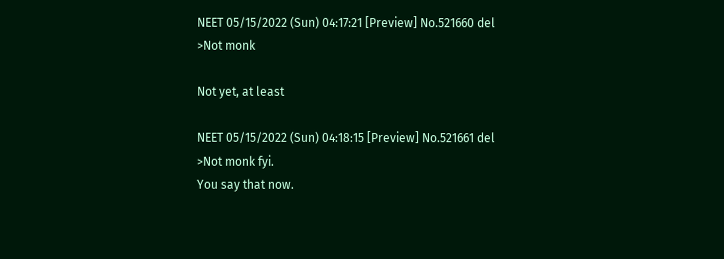NEET 05/15/2022 (Sun) 04:17:21 [Preview] No.521660 del
>Not monk

Not yet, at least

NEET 05/15/2022 (Sun) 04:18:15 [Preview] No.521661 del
>Not monk fyi.
You say that now.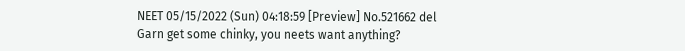NEET 05/15/2022 (Sun) 04:18:59 [Preview] No.521662 del
Garn get some chinky, you neets want anything?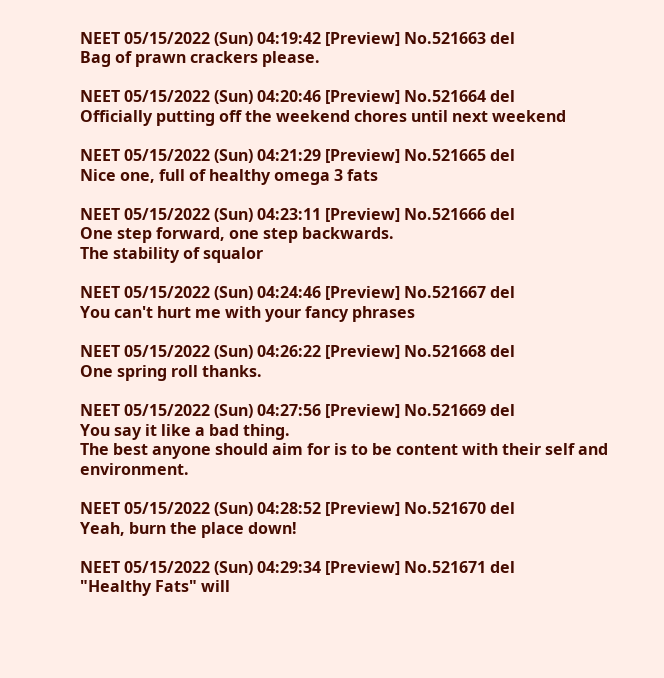NEET 05/15/2022 (Sun) 04:19:42 [Preview] No.521663 del
Bag of prawn crackers please.

NEET 05/15/2022 (Sun) 04:20:46 [Preview] No.521664 del
Officially putting off the weekend chores until next weekend

NEET 05/15/2022 (Sun) 04:21:29 [Preview] No.521665 del
Nice one, full of healthy omega 3 fats

NEET 05/15/2022 (Sun) 04:23:11 [Preview] No.521666 del
One step forward, one step backwards.
The stability of squalor

NEET 05/15/2022 (Sun) 04:24:46 [Preview] No.521667 del
You can't hurt me with your fancy phrases

NEET 05/15/2022 (Sun) 04:26:22 [Preview] No.521668 del
One spring roll thanks.

NEET 05/15/2022 (Sun) 04:27:56 [Preview] No.521669 del
You say it like a bad thing.
The best anyone should aim for is to be content with their self and environment.

NEET 05/15/2022 (Sun) 04:28:52 [Preview] No.521670 del
Yeah, burn the place down!

NEET 05/15/2022 (Sun) 04:29:34 [Preview] No.521671 del
"Healthy Fats" will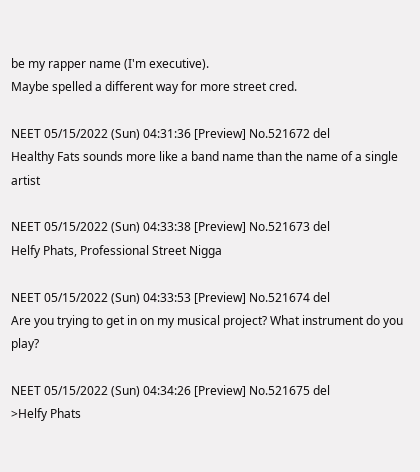be my rapper name (I'm executive).
Maybe spelled a different way for more street cred.

NEET 05/15/2022 (Sun) 04:31:36 [Preview] No.521672 del
Healthy Fats sounds more like a band name than the name of a single artist

NEET 05/15/2022 (Sun) 04:33:38 [Preview] No.521673 del
Helfy Phats, Professional Street Nigga

NEET 05/15/2022 (Sun) 04:33:53 [Preview] No.521674 del
Are you trying to get in on my musical project? What instrument do you play?

NEET 05/15/2022 (Sun) 04:34:26 [Preview] No.521675 del
>Helfy Phats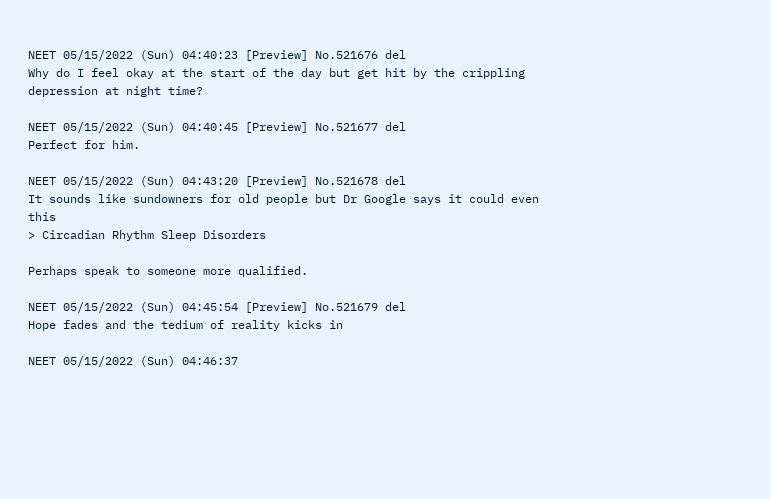NEET 05/15/2022 (Sun) 04:40:23 [Preview] No.521676 del
Why do I feel okay at the start of the day but get hit by the crippling depression at night time?

NEET 05/15/2022 (Sun) 04:40:45 [Preview] No.521677 del
Perfect for him.

NEET 05/15/2022 (Sun) 04:43:20 [Preview] No.521678 del
It sounds like sundowners for old people but Dr Google says it could even this
> Circadian Rhythm Sleep Disorders

Perhaps speak to someone more qualified.

NEET 05/15/2022 (Sun) 04:45:54 [Preview] No.521679 del
Hope fades and the tedium of reality kicks in

NEET 05/15/2022 (Sun) 04:46:37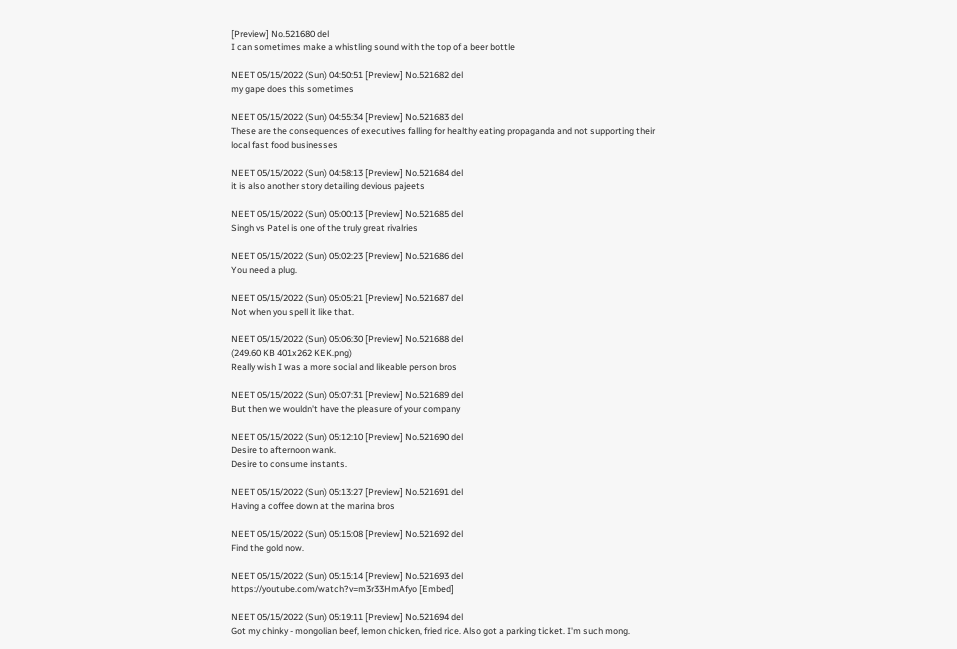[Preview] No.521680 del
I can sometimes make a whistling sound with the top of a beer bottle

NEET 05/15/2022 (Sun) 04:50:51 [Preview] No.521682 del
my gape does this sometimes

NEET 05/15/2022 (Sun) 04:55:34 [Preview] No.521683 del
These are the consequences of executives falling for healthy eating propaganda and not supporting their local fast food businesses

NEET 05/15/2022 (Sun) 04:58:13 [Preview] No.521684 del
it is also another story detailing devious pajeets

NEET 05/15/2022 (Sun) 05:00:13 [Preview] No.521685 del
Singh vs Patel is one of the truly great rivalries

NEET 05/15/2022 (Sun) 05:02:23 [Preview] No.521686 del
You need a plug.

NEET 05/15/2022 (Sun) 05:05:21 [Preview] No.521687 del
Not when you spell it like that.

NEET 05/15/2022 (Sun) 05:06:30 [Preview] No.521688 del
(249.60 KB 401x262 KEK.png)
Really wish I was a more social and likeable person bros

NEET 05/15/2022 (Sun) 05:07:31 [Preview] No.521689 del
But then we wouldn't have the pleasure of your company

NEET 05/15/2022 (Sun) 05:12:10 [Preview] No.521690 del
Desire to afternoon wank.
Desire to consume instants.

NEET 05/15/2022 (Sun) 05:13:27 [Preview] No.521691 del
Having a coffee down at the marina bros

NEET 05/15/2022 (Sun) 05:15:08 [Preview] No.521692 del
Find the gold now.

NEET 05/15/2022 (Sun) 05:15:14 [Preview] No.521693 del
https://youtube.com/watch?v=m3r33HmAfyo [Embed]

NEET 05/15/2022 (Sun) 05:19:11 [Preview] No.521694 del
Got my chinky - mongolian beef, lemon chicken, fried rice. Also got a parking ticket. I'm such mong.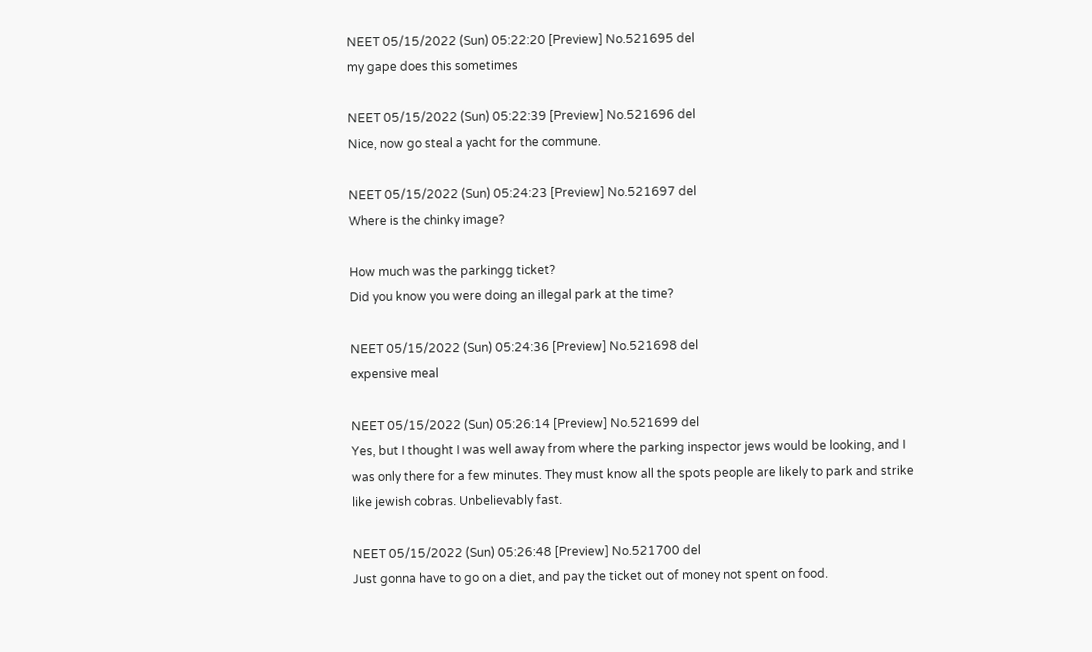NEET 05/15/2022 (Sun) 05:22:20 [Preview] No.521695 del
my gape does this sometimes

NEET 05/15/2022 (Sun) 05:22:39 [Preview] No.521696 del
Nice, now go steal a yacht for the commune.

NEET 05/15/2022 (Sun) 05:24:23 [Preview] No.521697 del
Where is the chinky image?

How much was the parkingg ticket?
Did you know you were doing an illegal park at the time?

NEET 05/15/2022 (Sun) 05:24:36 [Preview] No.521698 del
expensive meal

NEET 05/15/2022 (Sun) 05:26:14 [Preview] No.521699 del
Yes, but I thought I was well away from where the parking inspector jews would be looking, and I was only there for a few minutes. They must know all the spots people are likely to park and strike like jewish cobras. Unbelievably fast.

NEET 05/15/2022 (Sun) 05:26:48 [Preview] No.521700 del
Just gonna have to go on a diet, and pay the ticket out of money not spent on food.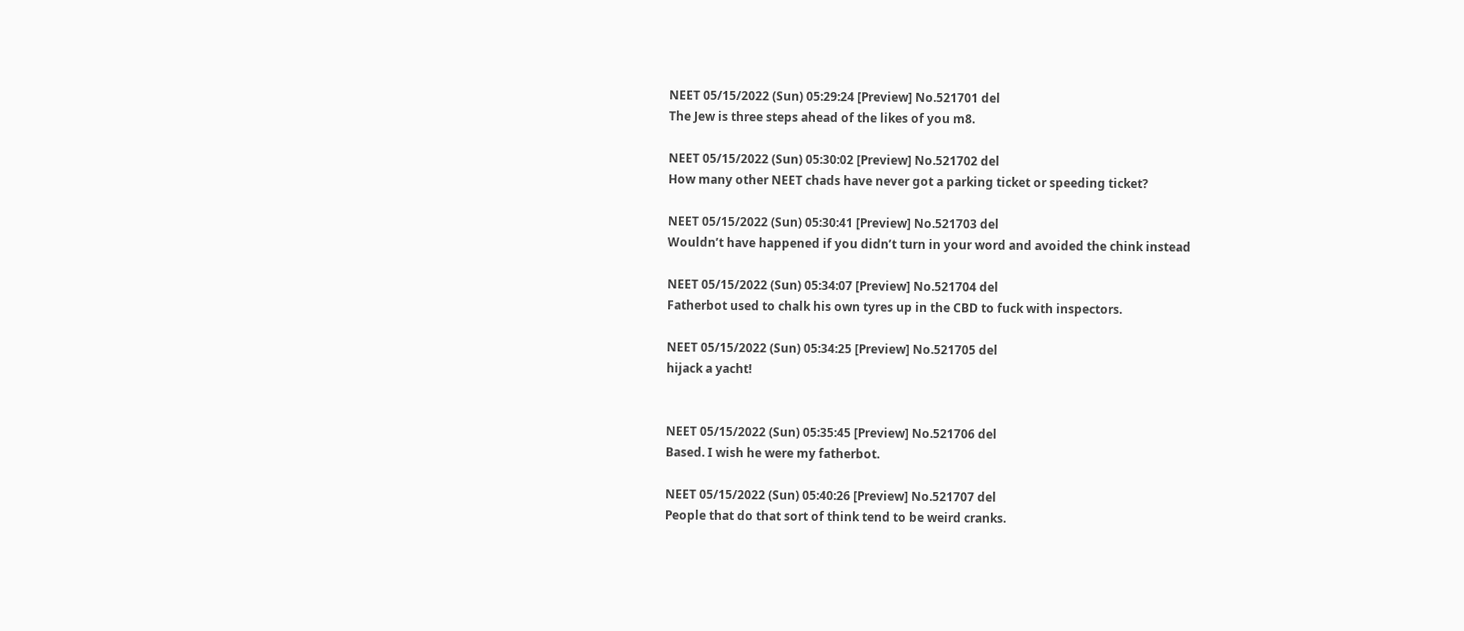NEET 05/15/2022 (Sun) 05:29:24 [Preview] No.521701 del
The Jew is three steps ahead of the likes of you m8.

NEET 05/15/2022 (Sun) 05:30:02 [Preview] No.521702 del
How many other NEET chads have never got a parking ticket or speeding ticket?

NEET 05/15/2022 (Sun) 05:30:41 [Preview] No.521703 del
Wouldn’t have happened if you didn’t turn in your word and avoided the chink instead

NEET 05/15/2022 (Sun) 05:34:07 [Preview] No.521704 del
Fatherbot used to chalk his own tyres up in the CBD to fuck with inspectors.

NEET 05/15/2022 (Sun) 05:34:25 [Preview] No.521705 del
hijack a yacht!


NEET 05/15/2022 (Sun) 05:35:45 [Preview] No.521706 del
Based. I wish he were my fatherbot.

NEET 05/15/2022 (Sun) 05:40:26 [Preview] No.521707 del
People that do that sort of think tend to be weird cranks.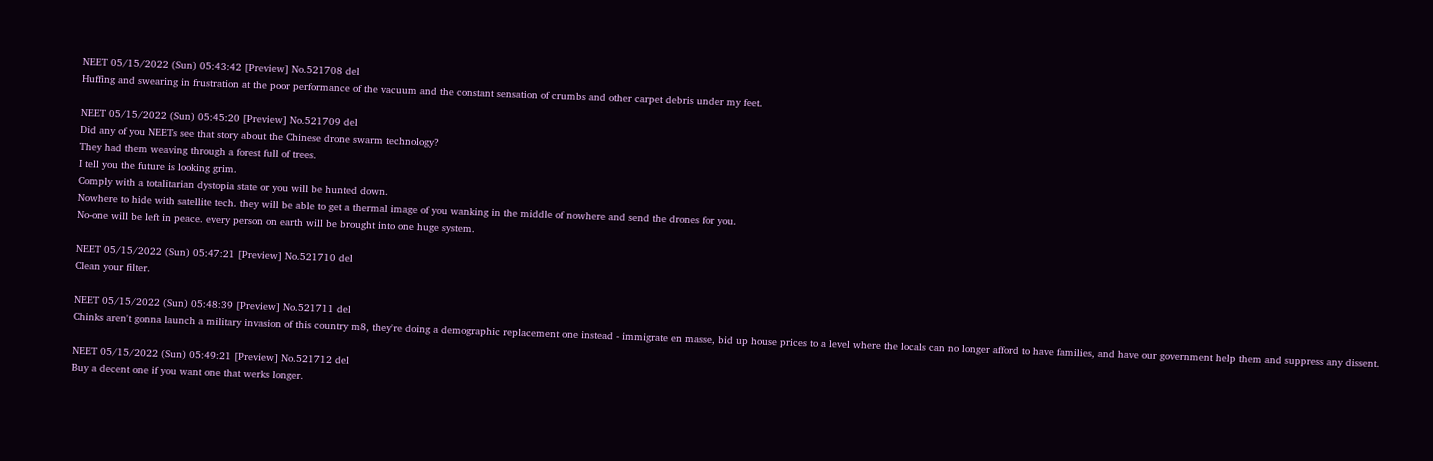NEET 05/15/2022 (Sun) 05:43:42 [Preview] No.521708 del
Huffing and swearing in frustration at the poor performance of the vacuum and the constant sensation of crumbs and other carpet debris under my feet.

NEET 05/15/2022 (Sun) 05:45:20 [Preview] No.521709 del
Did any of you NEETs see that story about the Chinese drone swarm technology?
They had them weaving through a forest full of trees.
I tell you the future is looking grim.
Comply with a totalitarian dystopia state or you will be hunted down.
Nowhere to hide with satellite tech. they will be able to get a thermal image of you wanking in the middle of nowhere and send the drones for you.
No-one will be left in peace. every person on earth will be brought into one huge system.

NEET 05/15/2022 (Sun) 05:47:21 [Preview] No.521710 del
Clean your filter.

NEET 05/15/2022 (Sun) 05:48:39 [Preview] No.521711 del
Chinks aren't gonna launch a military invasion of this country m8, they're doing a demographic replacement one instead - immigrate en masse, bid up house prices to a level where the locals can no longer afford to have families, and have our government help them and suppress any dissent.

NEET 05/15/2022 (Sun) 05:49:21 [Preview] No.521712 del
Buy a decent one if you want one that werks longer.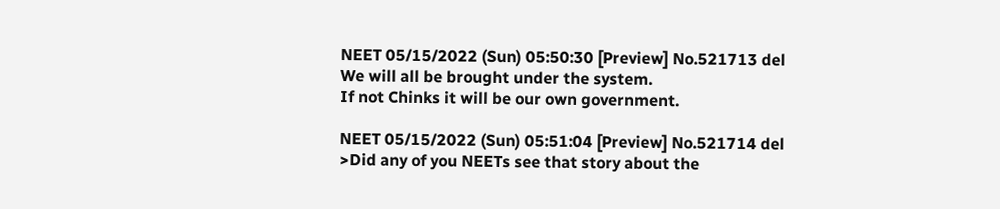NEET 05/15/2022 (Sun) 05:50:30 [Preview] No.521713 del
We will all be brought under the system.
If not Chinks it will be our own government.

NEET 05/15/2022 (Sun) 05:51:04 [Preview] No.521714 del
>Did any of you NEETs see that story about the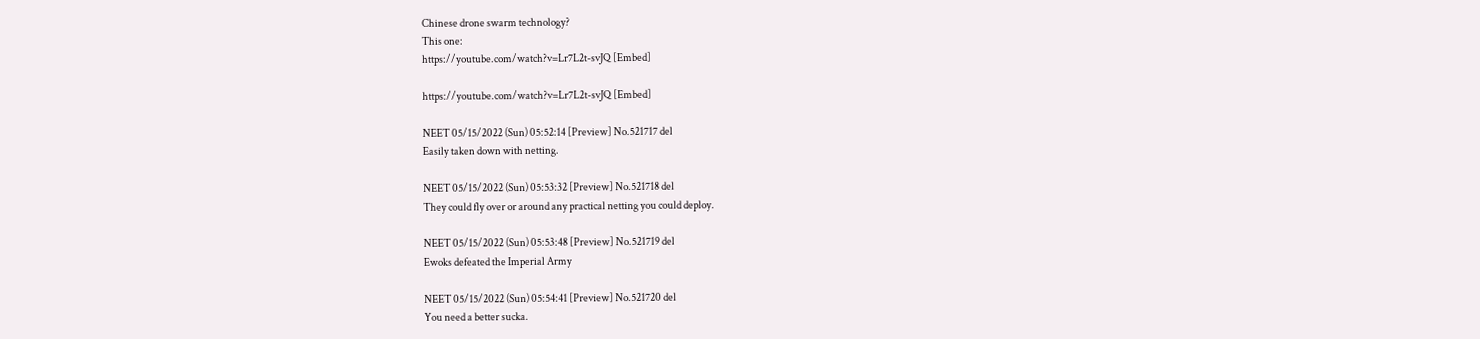Chinese drone swarm technology?
This one:
https://youtube.com/watch?v=Lr7L2t-svJQ [Embed]

https://youtube.com/watch?v=Lr7L2t-svJQ [Embed]

NEET 05/15/2022 (Sun) 05:52:14 [Preview] No.521717 del
Easily taken down with netting.

NEET 05/15/2022 (Sun) 05:53:32 [Preview] No.521718 del
They could fly over or around any practical netting you could deploy.

NEET 05/15/2022 (Sun) 05:53:48 [Preview] No.521719 del
Ewoks defeated the Imperial Army

NEET 05/15/2022 (Sun) 05:54:41 [Preview] No.521720 del
You need a better sucka.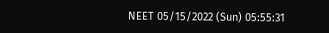NEET 05/15/2022 (Sun) 05:55:31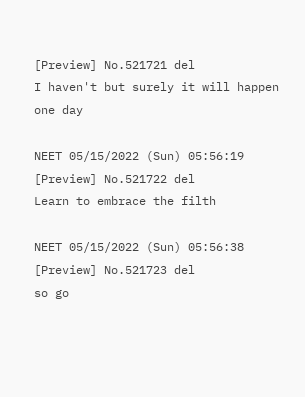[Preview] No.521721 del
I haven't but surely it will happen one day

NEET 05/15/2022 (Sun) 05:56:19 [Preview] No.521722 del
Learn to embrace the filth

NEET 05/15/2022 (Sun) 05:56:38 [Preview] No.521723 del
so go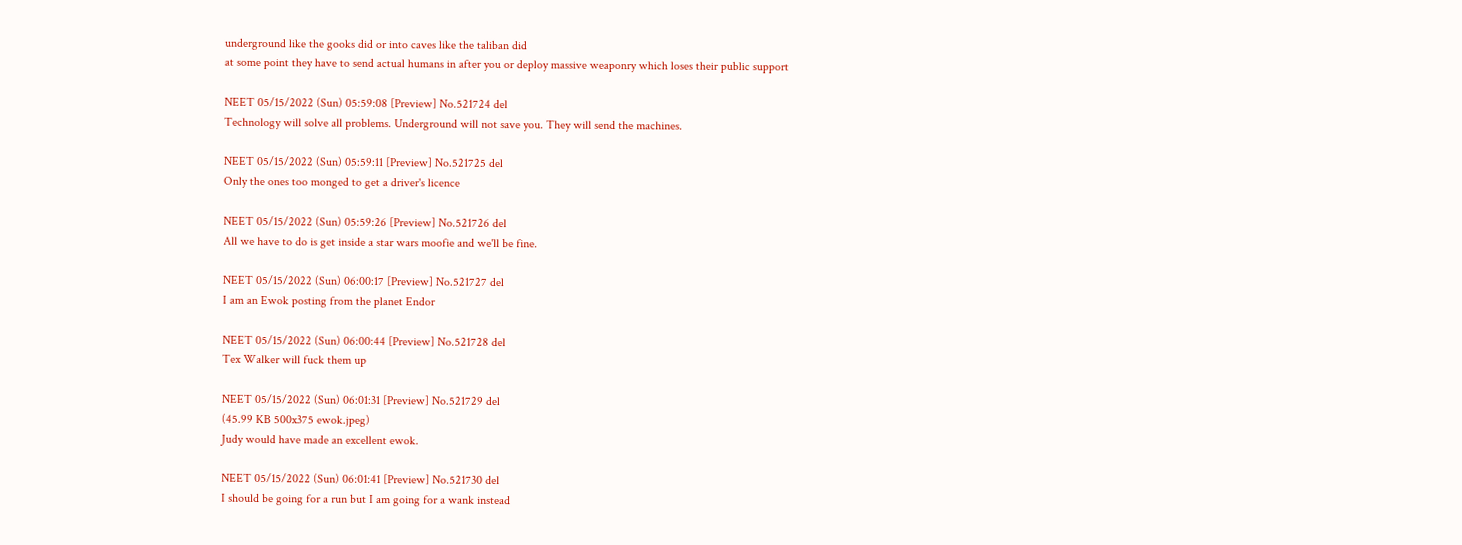underground like the gooks did or into caves like the taliban did
at some point they have to send actual humans in after you or deploy massive weaponry which loses their public support

NEET 05/15/2022 (Sun) 05:59:08 [Preview] No.521724 del
Technology will solve all problems. Underground will not save you. They will send the machines.

NEET 05/15/2022 (Sun) 05:59:11 [Preview] No.521725 del
Only the ones too monged to get a driver's licence

NEET 05/15/2022 (Sun) 05:59:26 [Preview] No.521726 del
All we have to do is get inside a star wars moofie and we'll be fine.

NEET 05/15/2022 (Sun) 06:00:17 [Preview] No.521727 del
I am an Ewok posting from the planet Endor

NEET 05/15/2022 (Sun) 06:00:44 [Preview] No.521728 del
Tex Walker will fuck them up

NEET 05/15/2022 (Sun) 06:01:31 [Preview] No.521729 del
(45.99 KB 500x375 ewok.jpeg)
Judy would have made an excellent ewok.

NEET 05/15/2022 (Sun) 06:01:41 [Preview] No.521730 del
I should be going for a run but I am going for a wank instead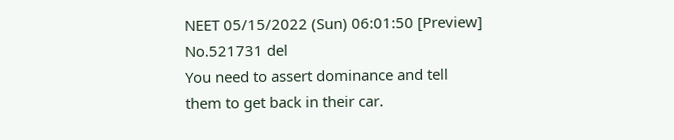NEET 05/15/2022 (Sun) 06:01:50 [Preview] No.521731 del
You need to assert dominance and tell them to get back in their car.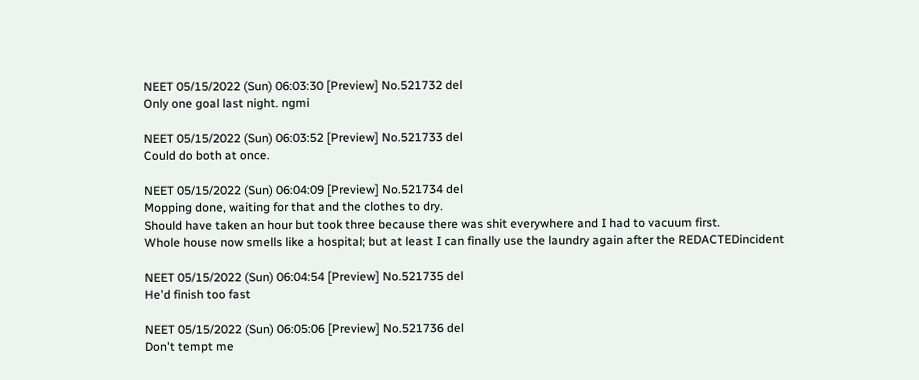NEET 05/15/2022 (Sun) 06:03:30 [Preview] No.521732 del
Only one goal last night. ngmi

NEET 05/15/2022 (Sun) 06:03:52 [Preview] No.521733 del
Could do both at once.

NEET 05/15/2022 (Sun) 06:04:09 [Preview] No.521734 del
Mopping done, waiting for that and the clothes to dry.
Should have taken an hour but took three because there was shit everywhere and I had to vacuum first.
Whole house now smells like a hospital; but at least I can finally use the laundry again after the REDACTEDincident

NEET 05/15/2022 (Sun) 06:04:54 [Preview] No.521735 del
He'd finish too fast

NEET 05/15/2022 (Sun) 06:05:06 [Preview] No.521736 del
Don't tempt me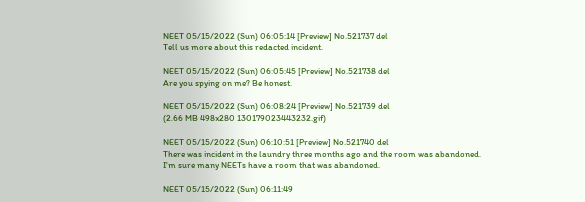NEET 05/15/2022 (Sun) 06:05:14 [Preview] No.521737 del
Tell us more about this redacted incident.

NEET 05/15/2022 (Sun) 06:05:45 [Preview] No.521738 del
Are you spying on me? Be honest.

NEET 05/15/2022 (Sun) 06:08:24 [Preview] No.521739 del
(2.66 MB 498x280 130179023443232.gif)

NEET 05/15/2022 (Sun) 06:10:51 [Preview] No.521740 del
There was incident in the laundry three months ago and the room was abandoned.
I'm sure many NEETs have a room that was abandoned.

NEET 05/15/2022 (Sun) 06:11:49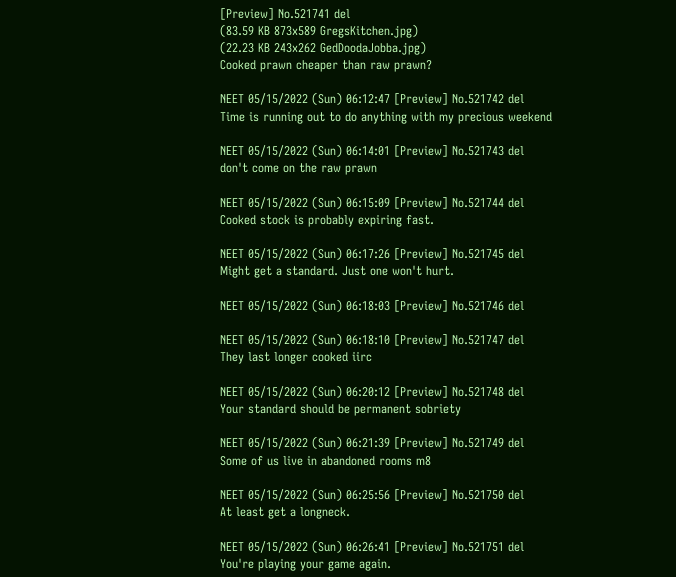[Preview] No.521741 del
(83.59 KB 873x589 GregsKitchen.jpg)
(22.23 KB 243x262 GedDoodaJobba.jpg)
Cooked prawn cheaper than raw prawn?

NEET 05/15/2022 (Sun) 06:12:47 [Preview] No.521742 del
Time is running out to do anything with my precious weekend

NEET 05/15/2022 (Sun) 06:14:01 [Preview] No.521743 del
don't come on the raw prawn

NEET 05/15/2022 (Sun) 06:15:09 [Preview] No.521744 del
Cooked stock is probably expiring fast.

NEET 05/15/2022 (Sun) 06:17:26 [Preview] No.521745 del
Might get a standard. Just one won't hurt.

NEET 05/15/2022 (Sun) 06:18:03 [Preview] No.521746 del

NEET 05/15/2022 (Sun) 06:18:10 [Preview] No.521747 del
They last longer cooked iirc

NEET 05/15/2022 (Sun) 06:20:12 [Preview] No.521748 del
Your standard should be permanent sobriety

NEET 05/15/2022 (Sun) 06:21:39 [Preview] No.521749 del
Some of us live in abandoned rooms m8

NEET 05/15/2022 (Sun) 06:25:56 [Preview] No.521750 del
At least get a longneck.

NEET 05/15/2022 (Sun) 06:26:41 [Preview] No.521751 del
You're playing your game again.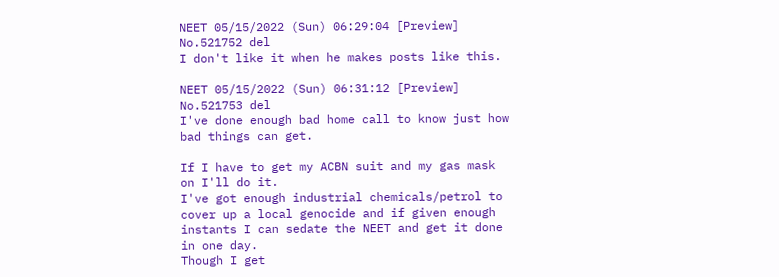NEET 05/15/2022 (Sun) 06:29:04 [Preview] No.521752 del
I don't like it when he makes posts like this.

NEET 05/15/2022 (Sun) 06:31:12 [Preview] No.521753 del
I've done enough bad home call to know just how bad things can get.

If I have to get my ACBN suit and my gas mask on I'll do it.
I've got enough industrial chemicals/petrol to cover up a local genocide and if given enough instants I can sedate the NEET and get it done in one day.
Though I get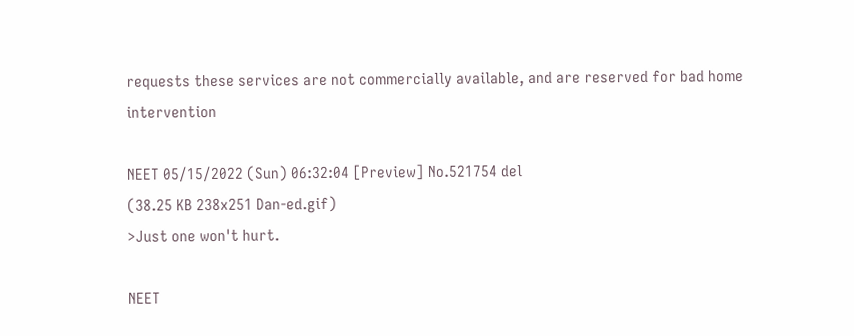requests these services are not commercially available, and are reserved for bad home intervention

NEET 05/15/2022 (Sun) 06:32:04 [Preview] No.521754 del
(38.25 KB 238x251 Dan-ed.gif)
>Just one won't hurt.

NEET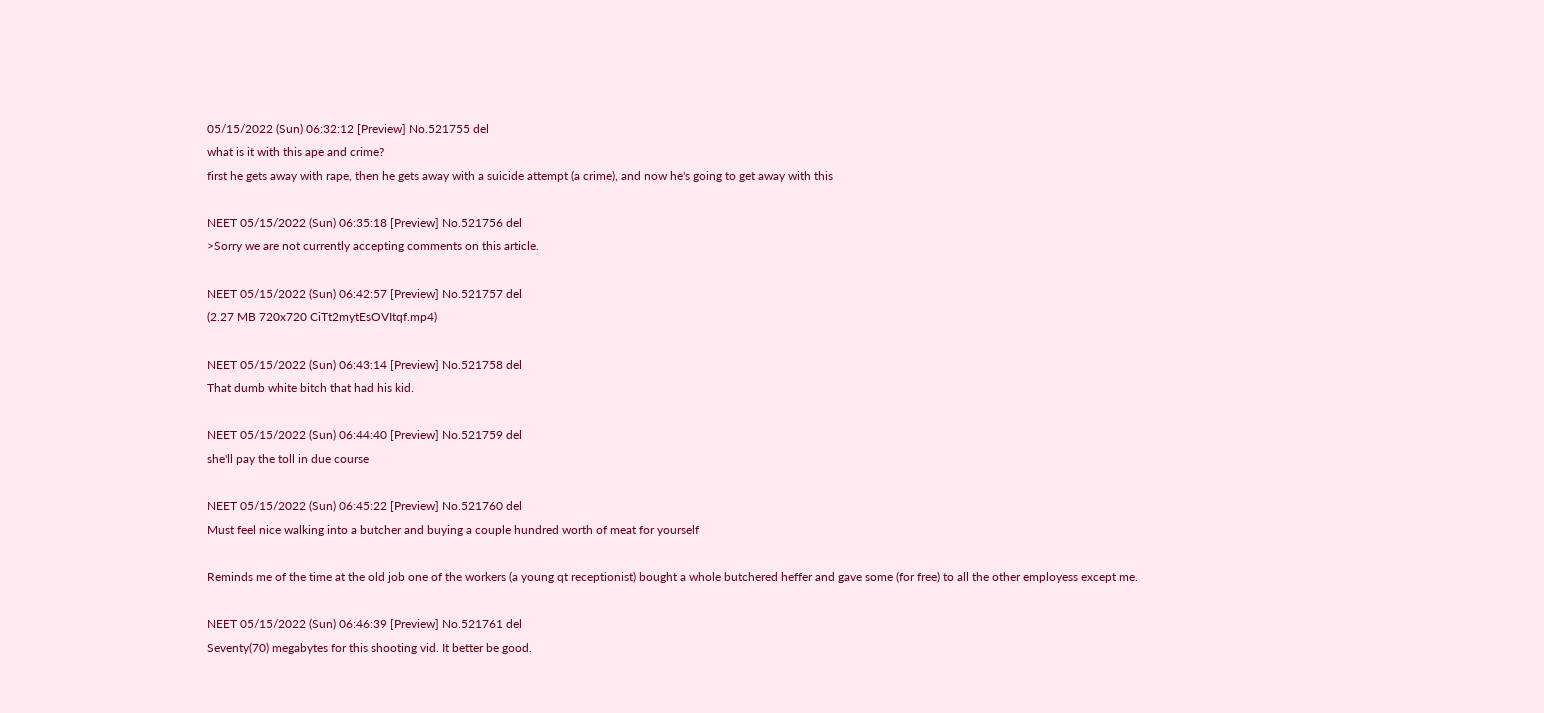05/15/2022 (Sun) 06:32:12 [Preview] No.521755 del
what is it with this ape and crime?
first he gets away with rape, then he gets away with a suicide attempt (a crime), and now he's going to get away with this

NEET 05/15/2022 (Sun) 06:35:18 [Preview] No.521756 del
>Sorry we are not currently accepting comments on this article.

NEET 05/15/2022 (Sun) 06:42:57 [Preview] No.521757 del
(2.27 MB 720x720 CiTt2mytEsOVItqf.mp4)

NEET 05/15/2022 (Sun) 06:43:14 [Preview] No.521758 del
That dumb white bitch that had his kid.

NEET 05/15/2022 (Sun) 06:44:40 [Preview] No.521759 del
she'll pay the toll in due course

NEET 05/15/2022 (Sun) 06:45:22 [Preview] No.521760 del
Must feel nice walking into a butcher and buying a couple hundred worth of meat for yourself

Reminds me of the time at the old job one of the workers (a young qt receptionist) bought a whole butchered heffer and gave some (for free) to all the other employess except me.

NEET 05/15/2022 (Sun) 06:46:39 [Preview] No.521761 del
Seventy(70) megabytes for this shooting vid. It better be good.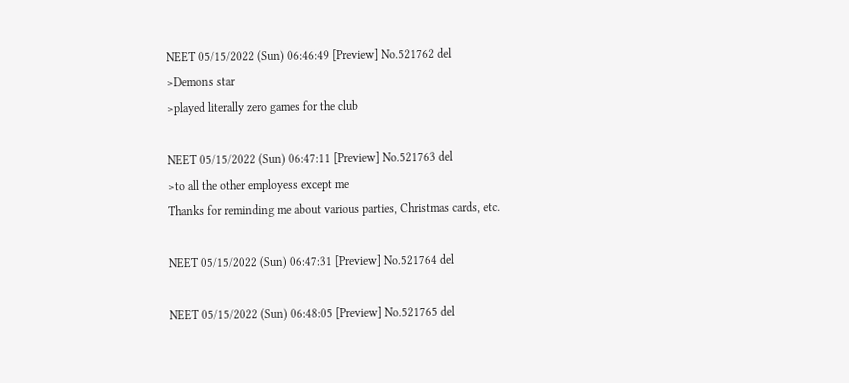NEET 05/15/2022 (Sun) 06:46:49 [Preview] No.521762 del
>Demons star
>played literally zero games for the club

NEET 05/15/2022 (Sun) 06:47:11 [Preview] No.521763 del
>to all the other employess except me
Thanks for reminding me about various parties, Christmas cards, etc.

NEET 05/15/2022 (Sun) 06:47:31 [Preview] No.521764 del

NEET 05/15/2022 (Sun) 06:48:05 [Preview] No.521765 del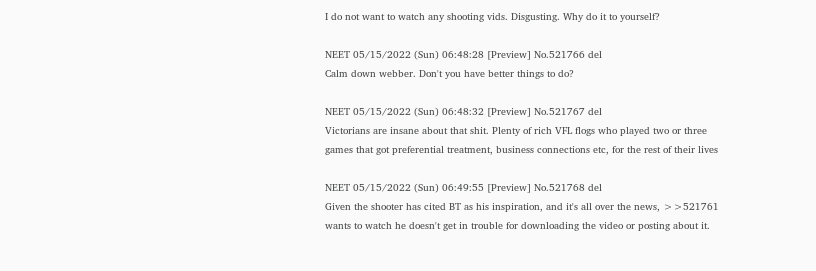I do not want to watch any shooting vids. Disgusting. Why do it to yourself?

NEET 05/15/2022 (Sun) 06:48:28 [Preview] No.521766 del
Calm down webber. Don't you have better things to do?

NEET 05/15/2022 (Sun) 06:48:32 [Preview] No.521767 del
Victorians are insane about that shit. Plenty of rich VFL flogs who played two or three games that got preferential treatment, business connections etc, for the rest of their lives

NEET 05/15/2022 (Sun) 06:49:55 [Preview] No.521768 del
Given the shooter has cited BT as his inspiration, and it's all over the news, >>521761 wants to watch he doesn't get in trouble for downloading the video or posting about it.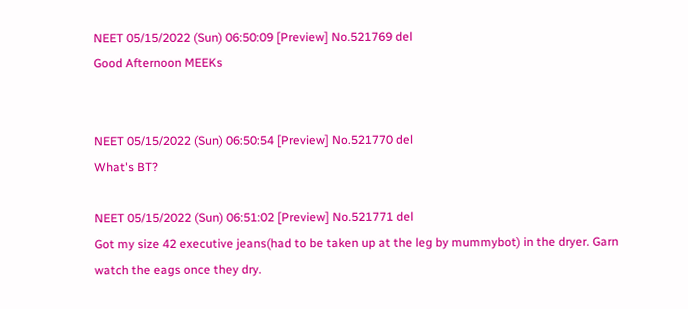NEET 05/15/2022 (Sun) 06:50:09 [Preview] No.521769 del
Good Afternoon MEEKs


NEET 05/15/2022 (Sun) 06:50:54 [Preview] No.521770 del
What's BT?

NEET 05/15/2022 (Sun) 06:51:02 [Preview] No.521771 del
Got my size 42 executive jeans(had to be taken up at the leg by mummybot) in the dryer. Garn watch the eags once they dry.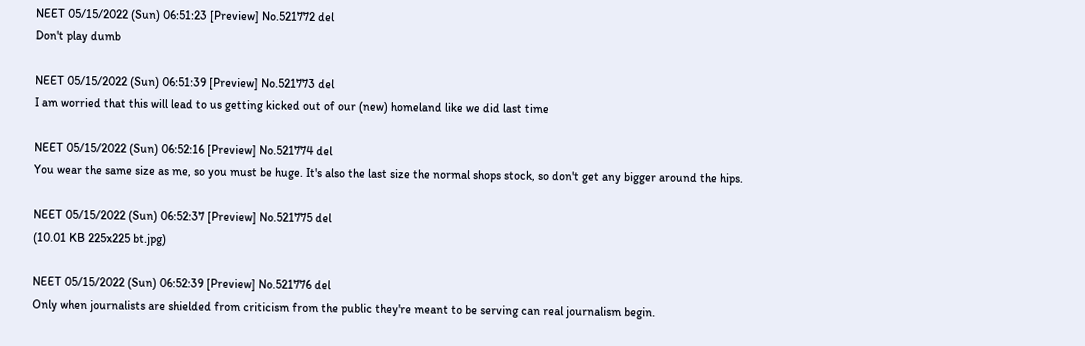NEET 05/15/2022 (Sun) 06:51:23 [Preview] No.521772 del
Don't play dumb

NEET 05/15/2022 (Sun) 06:51:39 [Preview] No.521773 del
I am worried that this will lead to us getting kicked out of our (new) homeland like we did last time

NEET 05/15/2022 (Sun) 06:52:16 [Preview] No.521774 del
You wear the same size as me, so you must be huge. It's also the last size the normal shops stock, so don't get any bigger around the hips.

NEET 05/15/2022 (Sun) 06:52:37 [Preview] No.521775 del
(10.01 KB 225x225 bt.jpg)

NEET 05/15/2022 (Sun) 06:52:39 [Preview] No.521776 del
Only when journalists are shielded from criticism from the public they're meant to be serving can real journalism begin.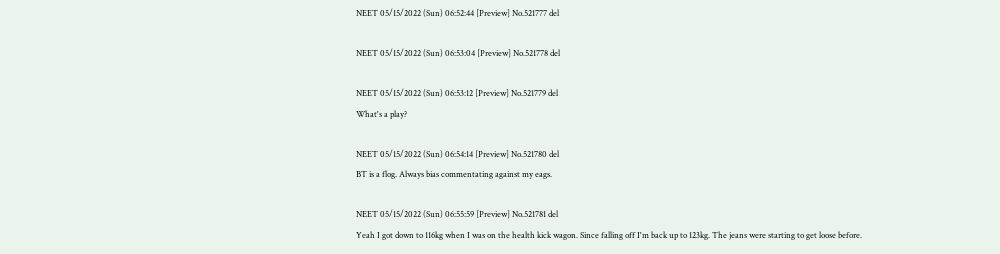NEET 05/15/2022 (Sun) 06:52:44 [Preview] No.521777 del

NEET 05/15/2022 (Sun) 06:53:04 [Preview] No.521778 del

NEET 05/15/2022 (Sun) 06:53:12 [Preview] No.521779 del
What's a play?

NEET 05/15/2022 (Sun) 06:54:14 [Preview] No.521780 del
BT is a flog. Always bias commentating against my eags.

NEET 05/15/2022 (Sun) 06:55:59 [Preview] No.521781 del
Yeah I got down to 116kg when I was on the health kick wagon. Since falling off I'm back up to 123kg. The jeans were starting to get loose before.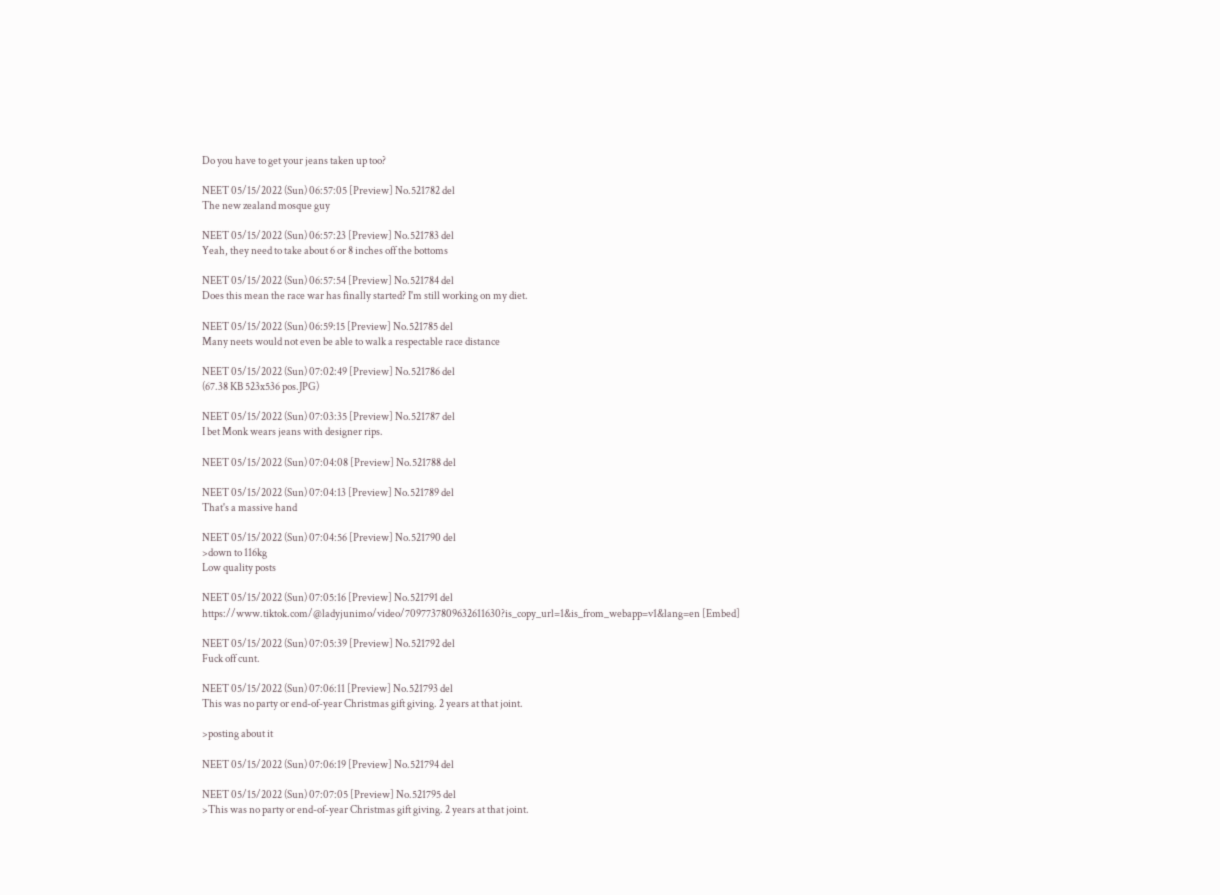Do you have to get your jeans taken up too?

NEET 05/15/2022 (Sun) 06:57:05 [Preview] No.521782 del
The new zealand mosque guy

NEET 05/15/2022 (Sun) 06:57:23 [Preview] No.521783 del
Yeah, they need to take about 6 or 8 inches off the bottoms

NEET 05/15/2022 (Sun) 06:57:54 [Preview] No.521784 del
Does this mean the race war has finally started? I'm still working on my diet.

NEET 05/15/2022 (Sun) 06:59:15 [Preview] No.521785 del
Many neets would not even be able to walk a respectable race distance

NEET 05/15/2022 (Sun) 07:02:49 [Preview] No.521786 del
(67.38 KB 523x536 pos.JPG)

NEET 05/15/2022 (Sun) 07:03:35 [Preview] No.521787 del
I bet Monk wears jeans with designer rips.

NEET 05/15/2022 (Sun) 07:04:08 [Preview] No.521788 del

NEET 05/15/2022 (Sun) 07:04:13 [Preview] No.521789 del
That's a massive hand

NEET 05/15/2022 (Sun) 07:04:56 [Preview] No.521790 del
>down to 116kg
Low quality posts

NEET 05/15/2022 (Sun) 07:05:16 [Preview] No.521791 del
https://www.tiktok.com/@ladyjunimo/video/7097737809632611630?is_copy_url=1&is_from_webapp=v1&lang=en [Embed]

NEET 05/15/2022 (Sun) 07:05:39 [Preview] No.521792 del
Fuck off cunt.

NEET 05/15/2022 (Sun) 07:06:11 [Preview] No.521793 del
This was no party or end-of-year Christmas gift giving. 2 years at that joint.

>posting about it

NEET 05/15/2022 (Sun) 07:06:19 [Preview] No.521794 del

NEET 05/15/2022 (Sun) 07:07:05 [Preview] No.521795 del
>This was no party or end-of-year Christmas gift giving. 2 years at that joint.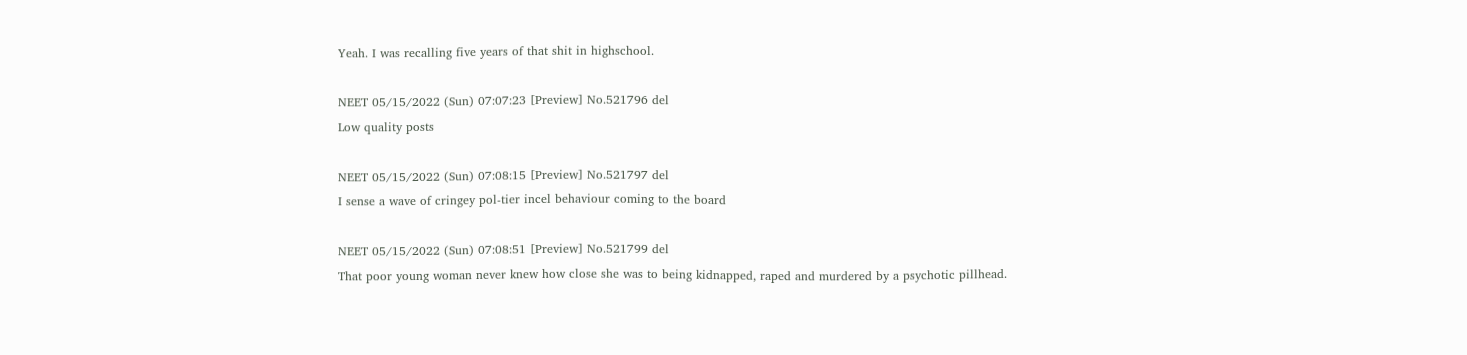Yeah. I was recalling five years of that shit in highschool.

NEET 05/15/2022 (Sun) 07:07:23 [Preview] No.521796 del
Low quality posts

NEET 05/15/2022 (Sun) 07:08:15 [Preview] No.521797 del
I sense a wave of cringey pol-tier incel behaviour coming to the board

NEET 05/15/2022 (Sun) 07:08:51 [Preview] No.521799 del
That poor young woman never knew how close she was to being kidnapped, raped and murdered by a psychotic pillhead.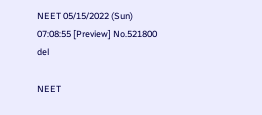NEET 05/15/2022 (Sun) 07:08:55 [Preview] No.521800 del

NEET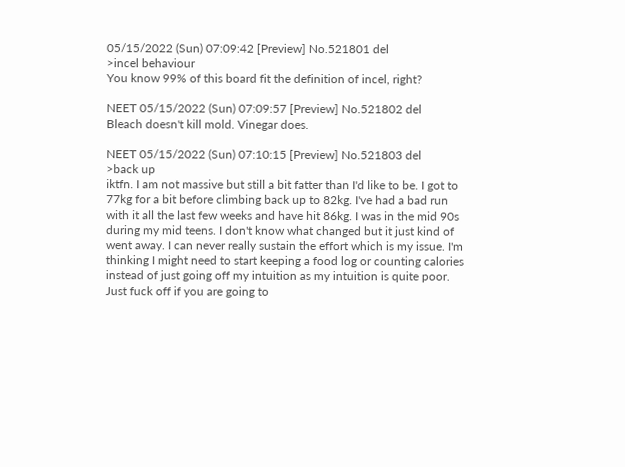05/15/2022 (Sun) 07:09:42 [Preview] No.521801 del
>incel behaviour
You know 99% of this board fit the definition of incel, right?

NEET 05/15/2022 (Sun) 07:09:57 [Preview] No.521802 del
Bleach doesn't kill mold. Vinegar does.

NEET 05/15/2022 (Sun) 07:10:15 [Preview] No.521803 del
>back up
iktfn. I am not massive but still a bit fatter than I'd like to be. I got to 77kg for a bit before climbing back up to 82kg. I've had a bad run with it all the last few weeks and have hit 86kg. I was in the mid 90s during my mid teens. I don't know what changed but it just kind of went away. I can never really sustain the effort which is my issue. I'm thinking I might need to start keeping a food log or counting calories instead of just going off my intuition as my intuition is quite poor.
Just fuck off if you are going to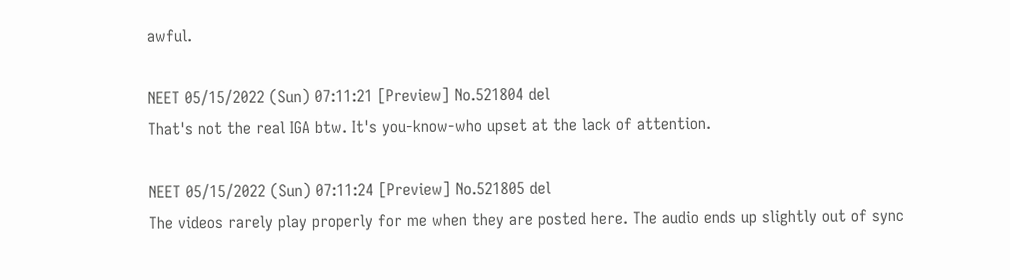awful.

NEET 05/15/2022 (Sun) 07:11:21 [Preview] No.521804 del
That's not the real IGA btw. It's you-know-who upset at the lack of attention.

NEET 05/15/2022 (Sun) 07:11:24 [Preview] No.521805 del
The videos rarely play properly for me when they are posted here. The audio ends up slightly out of sync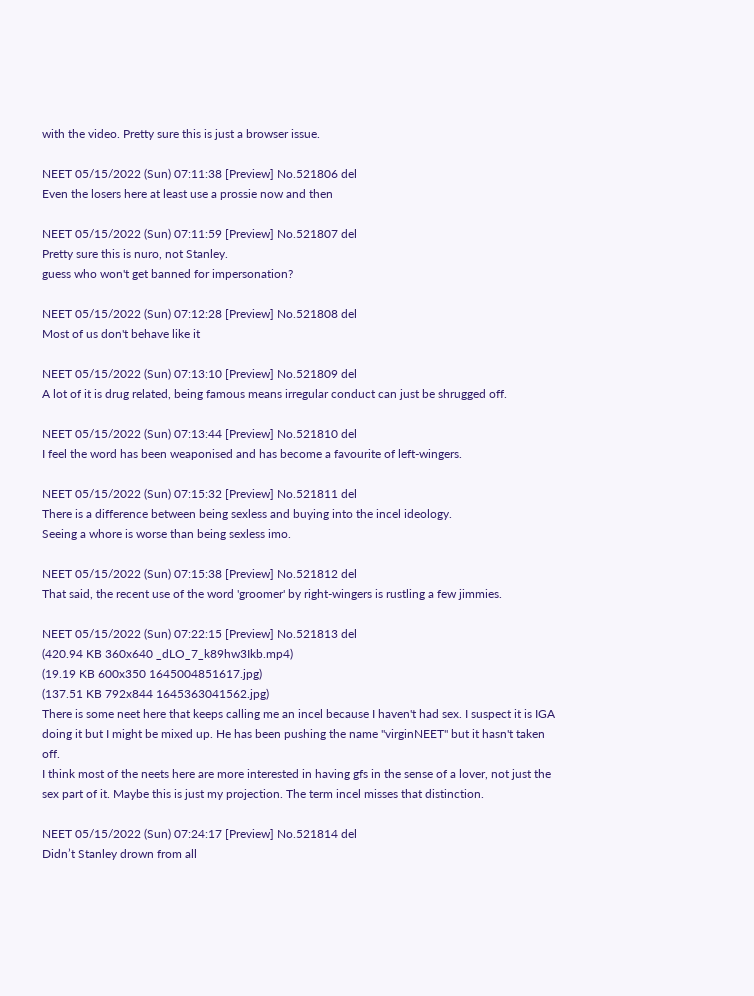with the video. Pretty sure this is just a browser issue.

NEET 05/15/2022 (Sun) 07:11:38 [Preview] No.521806 del
Even the losers here at least use a prossie now and then

NEET 05/15/2022 (Sun) 07:11:59 [Preview] No.521807 del
Pretty sure this is nuro, not Stanley.
guess who won't get banned for impersonation?

NEET 05/15/2022 (Sun) 07:12:28 [Preview] No.521808 del
Most of us don't behave like it

NEET 05/15/2022 (Sun) 07:13:10 [Preview] No.521809 del
A lot of it is drug related, being famous means irregular conduct can just be shrugged off.

NEET 05/15/2022 (Sun) 07:13:44 [Preview] No.521810 del
I feel the word has been weaponised and has become a favourite of left-wingers.

NEET 05/15/2022 (Sun) 07:15:32 [Preview] No.521811 del
There is a difference between being sexless and buying into the incel ideology.
Seeing a whore is worse than being sexless imo.

NEET 05/15/2022 (Sun) 07:15:38 [Preview] No.521812 del
That said, the recent use of the word 'groomer' by right-wingers is rustling a few jimmies.

NEET 05/15/2022 (Sun) 07:22:15 [Preview] No.521813 del
(420.94 KB 360x640 _dLO_7_k89hw3Ikb.mp4)
(19.19 KB 600x350 1645004851617.jpg)
(137.51 KB 792x844 1645363041562.jpg)
There is some neet here that keeps calling me an incel because I haven't had sex. I suspect it is IGA doing it but I might be mixed up. He has been pushing the name "virginNEET" but it hasn't taken off.
I think most of the neets here are more interested in having gfs in the sense of a lover, not just the sex part of it. Maybe this is just my projection. The term incel misses that distinction.

NEET 05/15/2022 (Sun) 07:24:17 [Preview] No.521814 del
Didn’t Stanley drown from all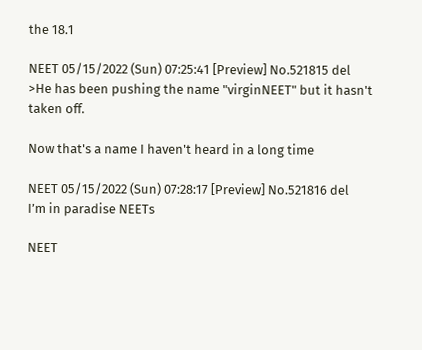the 18.1

NEET 05/15/2022 (Sun) 07:25:41 [Preview] No.521815 del
>He has been pushing the name "virginNEET" but it hasn't taken off.

Now that's a name I haven't heard in a long time

NEET 05/15/2022 (Sun) 07:28:17 [Preview] No.521816 del
I’m in paradise NEETs

NEET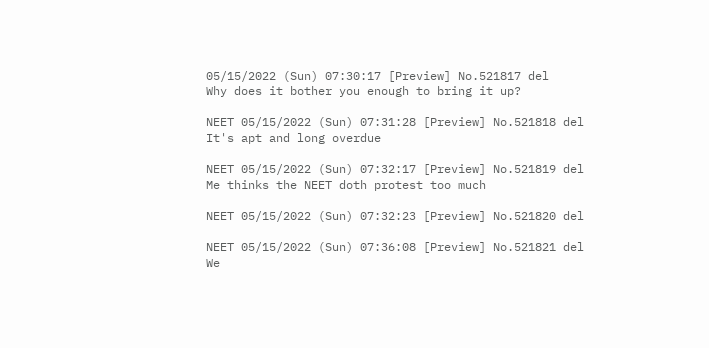05/15/2022 (Sun) 07:30:17 [Preview] No.521817 del
Why does it bother you enough to bring it up?

NEET 05/15/2022 (Sun) 07:31:28 [Preview] No.521818 del
It's apt and long overdue

NEET 05/15/2022 (Sun) 07:32:17 [Preview] No.521819 del
Me thinks the NEET doth protest too much

NEET 05/15/2022 (Sun) 07:32:23 [Preview] No.521820 del

NEET 05/15/2022 (Sun) 07:36:08 [Preview] No.521821 del
We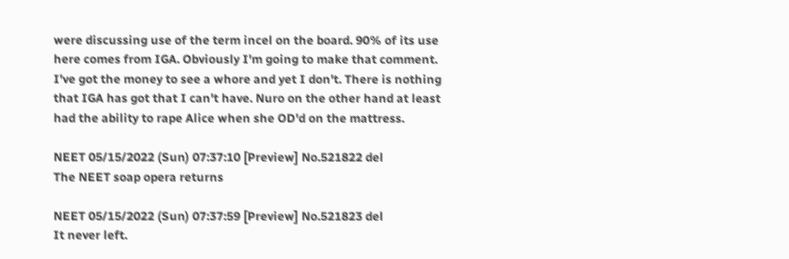were discussing use of the term incel on the board. 90% of its use here comes from IGA. Obviously I'm going to make that comment.
I've got the money to see a whore and yet I don't. There is nothing that IGA has got that I can't have. Nuro on the other hand at least had the ability to rape Alice when she OD'd on the mattress.

NEET 05/15/2022 (Sun) 07:37:10 [Preview] No.521822 del
The NEET soap opera returns

NEET 05/15/2022 (Sun) 07:37:59 [Preview] No.521823 del
It never left.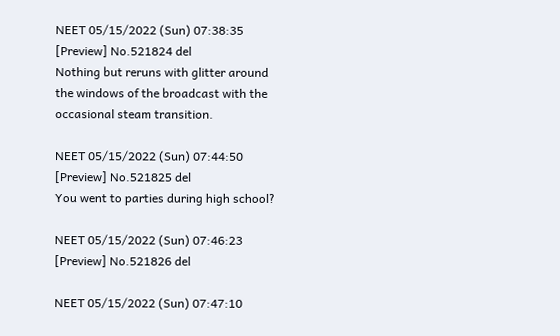NEET 05/15/2022 (Sun) 07:38:35 [Preview] No.521824 del
Nothing but reruns with glitter around the windows of the broadcast with the occasional steam transition.

NEET 05/15/2022 (Sun) 07:44:50 [Preview] No.521825 del
You went to parties during high school?

NEET 05/15/2022 (Sun) 07:46:23 [Preview] No.521826 del

NEET 05/15/2022 (Sun) 07:47:10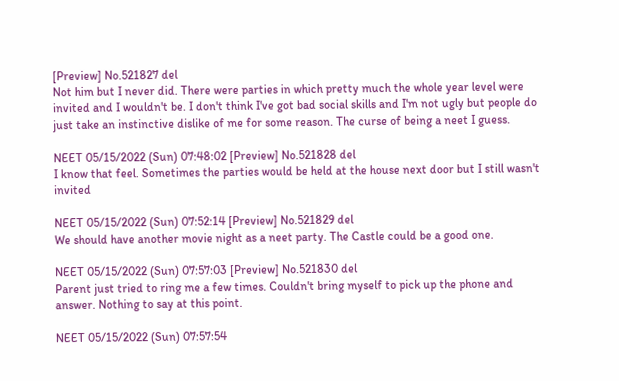[Preview] No.521827 del
Not him but I never did. There were parties in which pretty much the whole year level were invited and I wouldn't be. I don't think I've got bad social skills and I'm not ugly but people do just take an instinctive dislike of me for some reason. The curse of being a neet I guess.

NEET 05/15/2022 (Sun) 07:48:02 [Preview] No.521828 del
I know that feel. Sometimes the parties would be held at the house next door but I still wasn't invited

NEET 05/15/2022 (Sun) 07:52:14 [Preview] No.521829 del
We should have another movie night as a neet party. The Castle could be a good one.

NEET 05/15/2022 (Sun) 07:57:03 [Preview] No.521830 del
Parent just tried to ring me a few times. Couldn't bring myself to pick up the phone and answer. Nothing to say at this point.

NEET 05/15/2022 (Sun) 07:57:54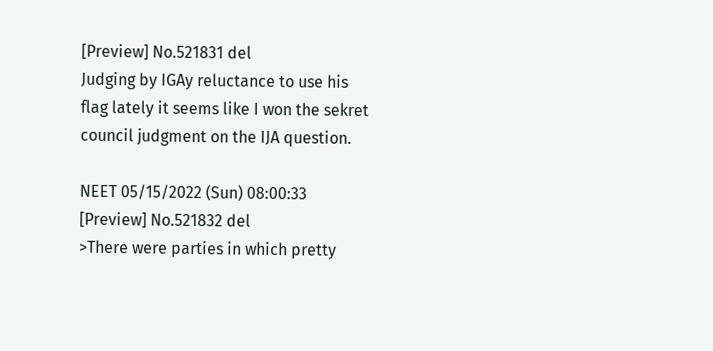[Preview] No.521831 del
Judging by IGAy reluctance to use his flag lately it seems like I won the sekret council judgment on the IJA question.

NEET 05/15/2022 (Sun) 08:00:33 [Preview] No.521832 del
>There were parties in which pretty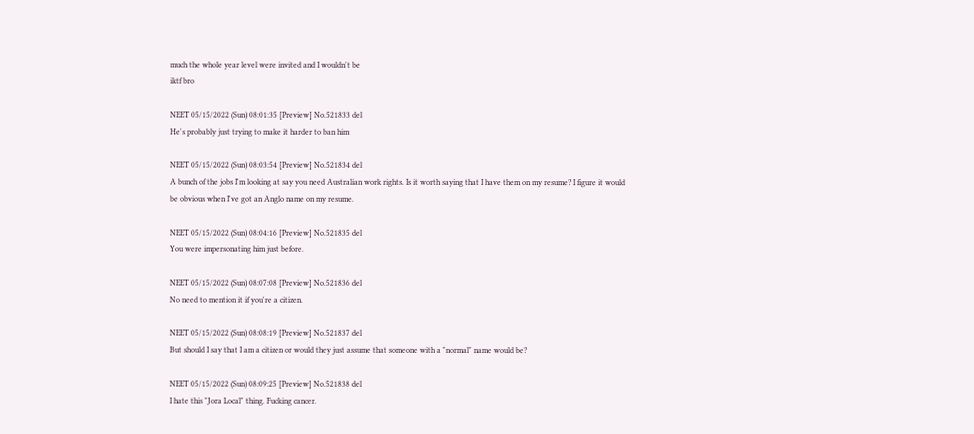much the whole year level were invited and I wouldn't be
iktf bro

NEET 05/15/2022 (Sun) 08:01:35 [Preview] No.521833 del
He's probably just trying to make it harder to ban him

NEET 05/15/2022 (Sun) 08:03:54 [Preview] No.521834 del
A bunch of the jobs I'm looking at say you need Australian work rights. Is it worth saying that I have them on my resume? I figure it would be obvious when I've got an Anglo name on my resume.

NEET 05/15/2022 (Sun) 08:04:16 [Preview] No.521835 del
You were impersonating him just before.

NEET 05/15/2022 (Sun) 08:07:08 [Preview] No.521836 del
No need to mention it if you're a citizen.

NEET 05/15/2022 (Sun) 08:08:19 [Preview] No.521837 del
But should I say that I am a citizen or would they just assume that someone with a "normal" name would be?

NEET 05/15/2022 (Sun) 08:09:25 [Preview] No.521838 del
I hate this "Jora Local" thing. Fucking cancer.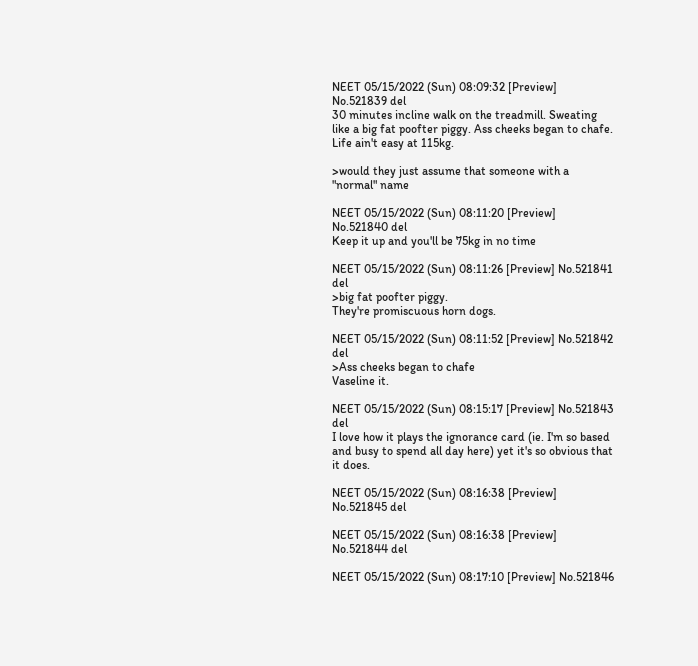NEET 05/15/2022 (Sun) 08:09:32 [Preview] No.521839 del
30 minutes incline walk on the treadmill. Sweating like a big fat poofter piggy. Ass cheeks began to chafe. Life ain't easy at 115kg.

>would they just assume that someone with a "normal" name

NEET 05/15/2022 (Sun) 08:11:20 [Preview] No.521840 del
Keep it up and you'll be 75kg in no time

NEET 05/15/2022 (Sun) 08:11:26 [Preview] No.521841 del
>big fat poofter piggy.
They're promiscuous horn dogs.

NEET 05/15/2022 (Sun) 08:11:52 [Preview] No.521842 del
>Ass cheeks began to chafe
Vaseline it.

NEET 05/15/2022 (Sun) 08:15:17 [Preview] No.521843 del
I love how it plays the ignorance card (ie. I'm so based and busy to spend all day here) yet it's so obvious that it does.

NEET 05/15/2022 (Sun) 08:16:38 [Preview] No.521845 del

NEET 05/15/2022 (Sun) 08:16:38 [Preview] No.521844 del

NEET 05/15/2022 (Sun) 08:17:10 [Preview] No.521846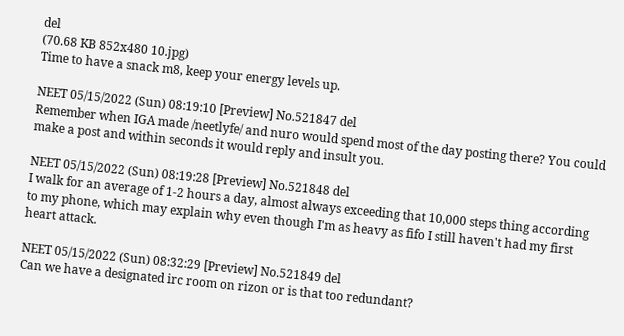del
(70.68 KB 852x480 10.jpg)
Time to have a snack m8, keep your energy levels up.

NEET 05/15/2022 (Sun) 08:19:10 [Preview] No.521847 del
Remember when IGA made /neetlyfe/ and nuro would spend most of the day posting there? You could make a post and within seconds it would reply and insult you.

NEET 05/15/2022 (Sun) 08:19:28 [Preview] No.521848 del
I walk for an average of 1-2 hours a day, almost always exceeding that 10,000 steps thing according to my phone, which may explain why even though I'm as heavy as fifo I still haven't had my first heart attack.

NEET 05/15/2022 (Sun) 08:32:29 [Preview] No.521849 del
Can we have a designated irc room on rizon or is that too redundant?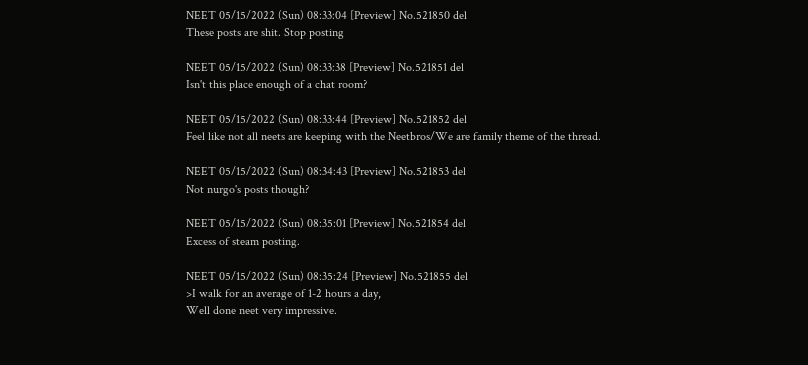NEET 05/15/2022 (Sun) 08:33:04 [Preview] No.521850 del
These posts are shit. Stop posting

NEET 05/15/2022 (Sun) 08:33:38 [Preview] No.521851 del
Isn't this place enough of a chat room?

NEET 05/15/2022 (Sun) 08:33:44 [Preview] No.521852 del
Feel like not all neets are keeping with the Neetbros/We are family theme of the thread.

NEET 05/15/2022 (Sun) 08:34:43 [Preview] No.521853 del
Not nurgo's posts though?

NEET 05/15/2022 (Sun) 08:35:01 [Preview] No.521854 del
Excess of steam posting.

NEET 05/15/2022 (Sun) 08:35:24 [Preview] No.521855 del
>I walk for an average of 1-2 hours a day,
Well done neet very impressive.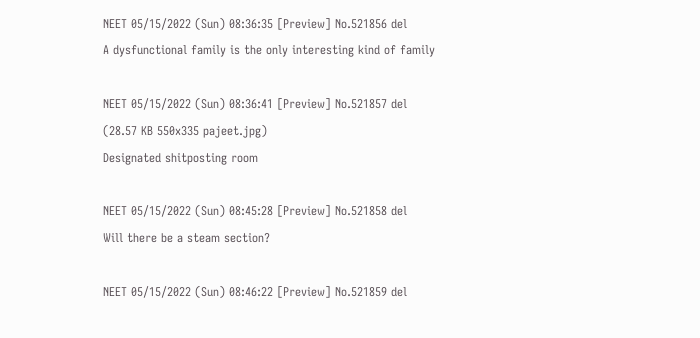NEET 05/15/2022 (Sun) 08:36:35 [Preview] No.521856 del
A dysfunctional family is the only interesting kind of family

NEET 05/15/2022 (Sun) 08:36:41 [Preview] No.521857 del
(28.57 KB 550x335 pajeet.jpg)
Designated shitposting room

NEET 05/15/2022 (Sun) 08:45:28 [Preview] No.521858 del
Will there be a steam section?

NEET 05/15/2022 (Sun) 08:46:22 [Preview] No.521859 del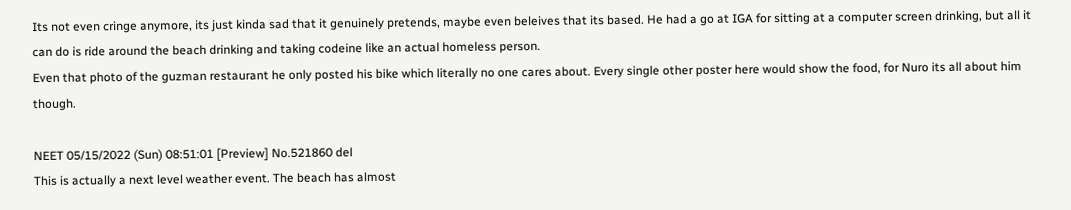Its not even cringe anymore, its just kinda sad that it genuinely pretends, maybe even beleives that its based. He had a go at IGA for sitting at a computer screen drinking, but all it can do is ride around the beach drinking and taking codeine like an actual homeless person.
Even that photo of the guzman restaurant he only posted his bike which literally no one cares about. Every single other poster here would show the food, for Nuro its all about him though.

NEET 05/15/2022 (Sun) 08:51:01 [Preview] No.521860 del
This is actually a next level weather event. The beach has almost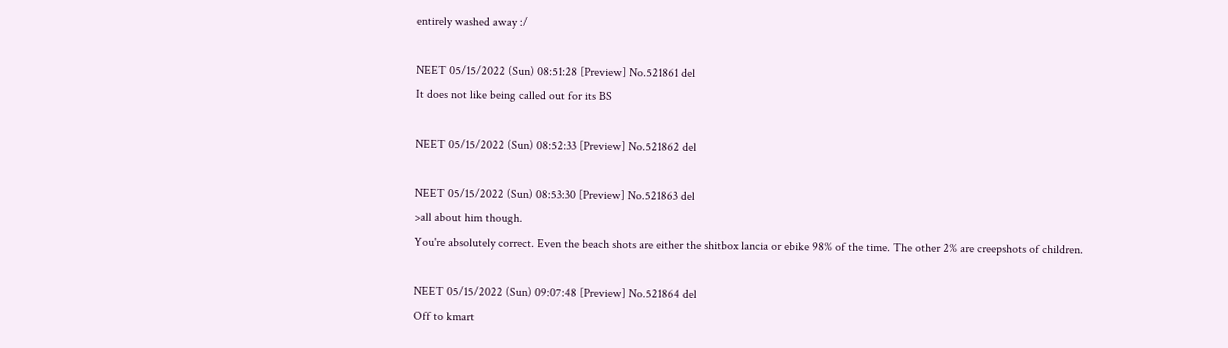entirely washed away :/

NEET 05/15/2022 (Sun) 08:51:28 [Preview] No.521861 del
It does not like being called out for its BS

NEET 05/15/2022 (Sun) 08:52:33 [Preview] No.521862 del

NEET 05/15/2022 (Sun) 08:53:30 [Preview] No.521863 del
>all about him though.
You're absolutely correct. Even the beach shots are either the shitbox lancia or ebike 98% of the time. The other 2% are creepshots of children.

NEET 05/15/2022 (Sun) 09:07:48 [Preview] No.521864 del
Off to kmart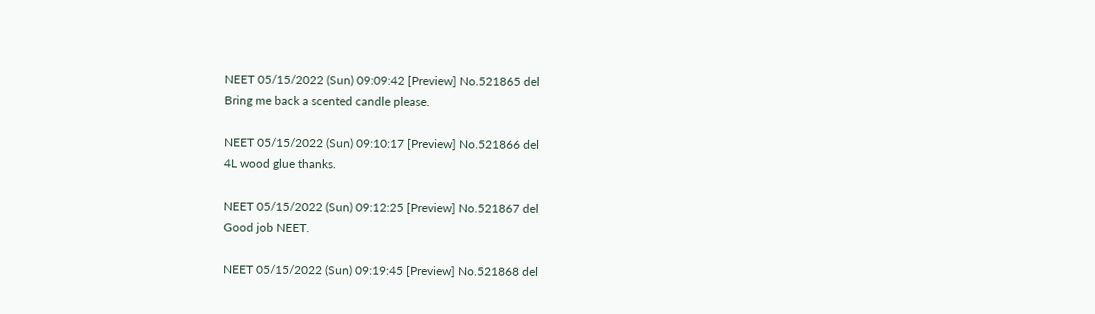NEET 05/15/2022 (Sun) 09:09:42 [Preview] No.521865 del
Bring me back a scented candle please.

NEET 05/15/2022 (Sun) 09:10:17 [Preview] No.521866 del
4L wood glue thanks.

NEET 05/15/2022 (Sun) 09:12:25 [Preview] No.521867 del
Good job NEET.

NEET 05/15/2022 (Sun) 09:19:45 [Preview] No.521868 del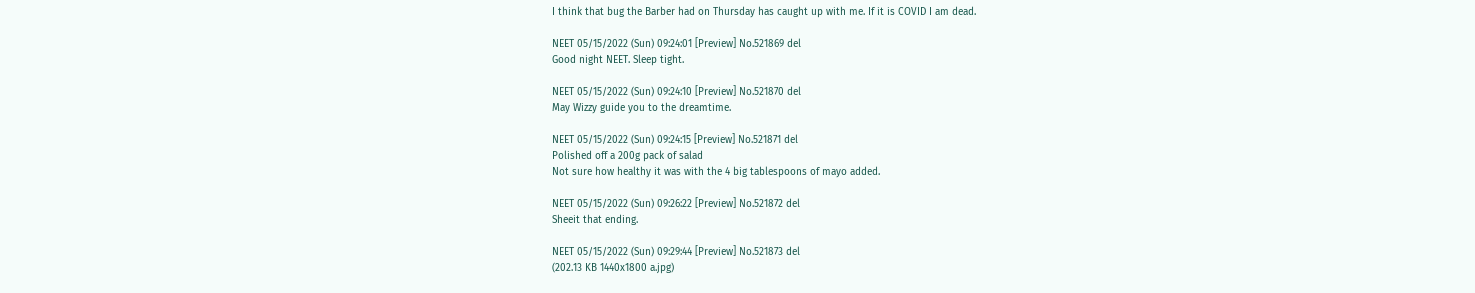I think that bug the Barber had on Thursday has caught up with me. If it is COVID I am dead.

NEET 05/15/2022 (Sun) 09:24:01 [Preview] No.521869 del
Good night NEET. Sleep tight.

NEET 05/15/2022 (Sun) 09:24:10 [Preview] No.521870 del
May Wizzy guide you to the dreamtime.

NEET 05/15/2022 (Sun) 09:24:15 [Preview] No.521871 del
Polished off a 200g pack of salad
Not sure how healthy it was with the 4 big tablespoons of mayo added.

NEET 05/15/2022 (Sun) 09:26:22 [Preview] No.521872 del
Sheeit that ending.

NEET 05/15/2022 (Sun) 09:29:44 [Preview] No.521873 del
(202.13 KB 1440x1800 a.jpg)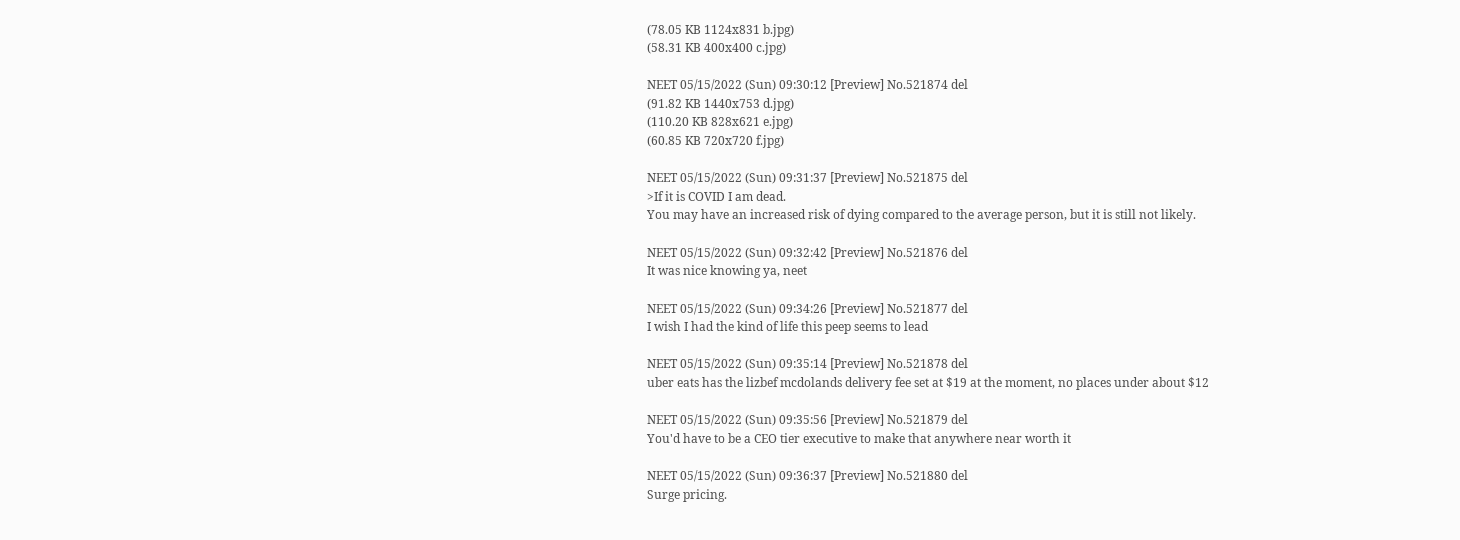(78.05 KB 1124x831 b.jpg)
(58.31 KB 400x400 c.jpg)

NEET 05/15/2022 (Sun) 09:30:12 [Preview] No.521874 del
(91.82 KB 1440x753 d.jpg)
(110.20 KB 828x621 e.jpg)
(60.85 KB 720x720 f.jpg)

NEET 05/15/2022 (Sun) 09:31:37 [Preview] No.521875 del
>If it is COVID I am dead.
You may have an increased risk of dying compared to the average person, but it is still not likely.

NEET 05/15/2022 (Sun) 09:32:42 [Preview] No.521876 del
It was nice knowing ya, neet

NEET 05/15/2022 (Sun) 09:34:26 [Preview] No.521877 del
I wish I had the kind of life this peep seems to lead

NEET 05/15/2022 (Sun) 09:35:14 [Preview] No.521878 del
uber eats has the lizbef mcdolands delivery fee set at $19 at the moment, no places under about $12

NEET 05/15/2022 (Sun) 09:35:56 [Preview] No.521879 del
You'd have to be a CEO tier executive to make that anywhere near worth it

NEET 05/15/2022 (Sun) 09:36:37 [Preview] No.521880 del
Surge pricing.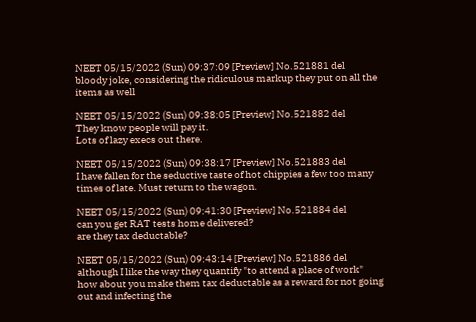NEET 05/15/2022 (Sun) 09:37:09 [Preview] No.521881 del
bloody joke, considering the ridiculous markup they put on all the items as well

NEET 05/15/2022 (Sun) 09:38:05 [Preview] No.521882 del
They know people will pay it.
Lots of lazy execs out there.

NEET 05/15/2022 (Sun) 09:38:17 [Preview] No.521883 del
I have fallen for the seductive taste of hot chippies a few too many times of late. Must return to the wagon.

NEET 05/15/2022 (Sun) 09:41:30 [Preview] No.521884 del
can you get RAT tests home delivered?
are they tax deductable?

NEET 05/15/2022 (Sun) 09:43:14 [Preview] No.521886 del
although I like the way they quantify "to attend a place of work"
how about you make them tax deductable as a reward for not going out and infecting the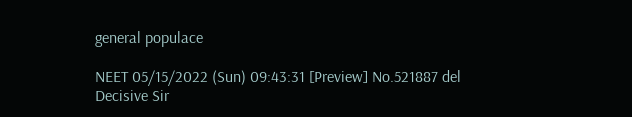general populace

NEET 05/15/2022 (Sun) 09:43:31 [Preview] No.521887 del
Decisive Sir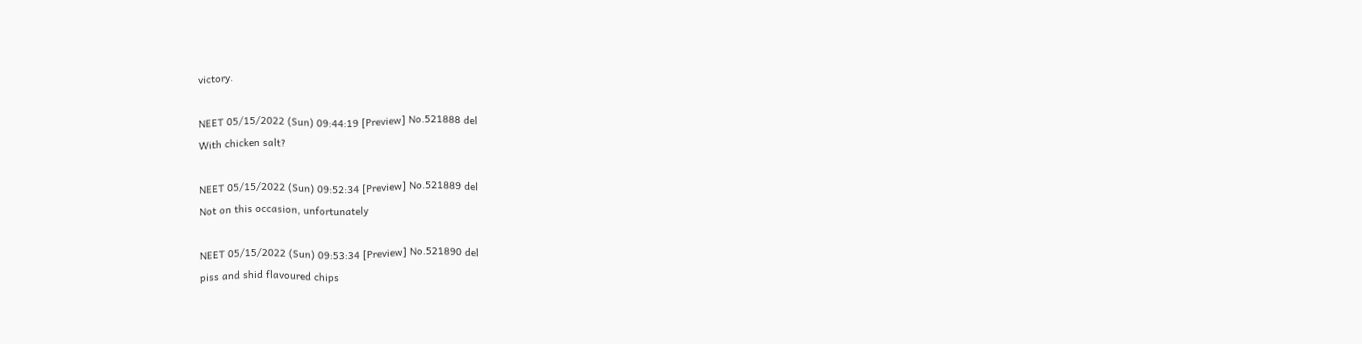victory.

NEET 05/15/2022 (Sun) 09:44:19 [Preview] No.521888 del
With chicken salt?

NEET 05/15/2022 (Sun) 09:52:34 [Preview] No.521889 del
Not on this occasion, unfortunately

NEET 05/15/2022 (Sun) 09:53:34 [Preview] No.521890 del
piss and shid flavoured chips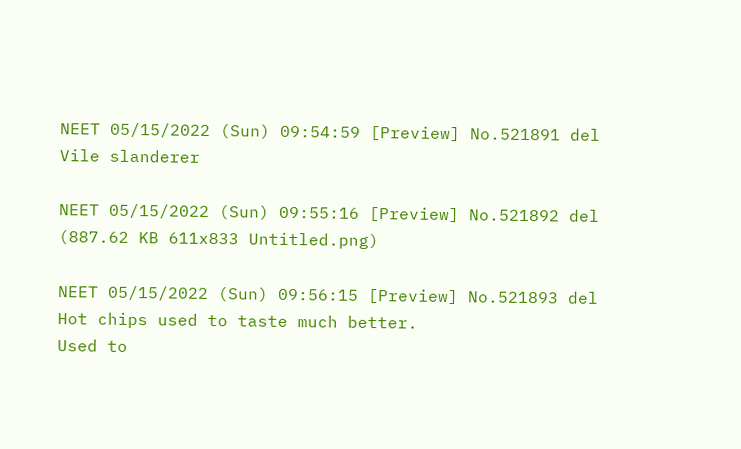NEET 05/15/2022 (Sun) 09:54:59 [Preview] No.521891 del
Vile slanderer

NEET 05/15/2022 (Sun) 09:55:16 [Preview] No.521892 del
(887.62 KB 611x833 Untitled.png)

NEET 05/15/2022 (Sun) 09:56:15 [Preview] No.521893 del
Hot chips used to taste much better.
Used to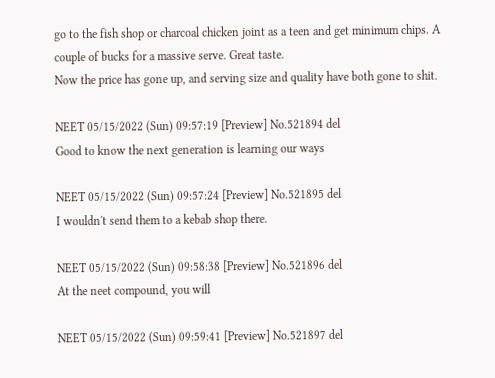go to the fish shop or charcoal chicken joint as a teen and get minimum chips. A couple of bucks for a massive serve. Great taste.
Now the price has gone up, and serving size and quality have both gone to shit.

NEET 05/15/2022 (Sun) 09:57:19 [Preview] No.521894 del
Good to know the next generation is learning our ways

NEET 05/15/2022 (Sun) 09:57:24 [Preview] No.521895 del
I wouldn't send them to a kebab shop there.

NEET 05/15/2022 (Sun) 09:58:38 [Preview] No.521896 del
At the neet compound, you will

NEET 05/15/2022 (Sun) 09:59:41 [Preview] No.521897 del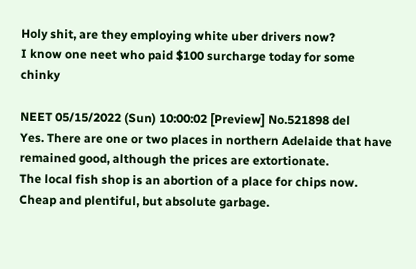Holy shit, are they employing white uber drivers now?
I know one neet who paid $100 surcharge today for some chinky

NEET 05/15/2022 (Sun) 10:00:02 [Preview] No.521898 del
Yes. There are one or two places in northern Adelaide that have remained good, although the prices are extortionate.
The local fish shop is an abortion of a place for chips now. Cheap and plentiful, but absolute garbage.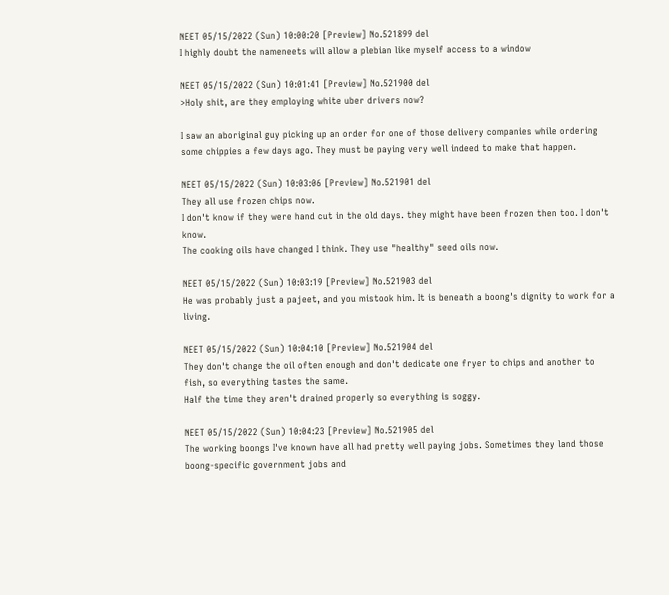NEET 05/15/2022 (Sun) 10:00:20 [Preview] No.521899 del
I highly doubt the nameneets will allow a plebian like myself access to a window

NEET 05/15/2022 (Sun) 10:01:41 [Preview] No.521900 del
>Holy shit, are they employing white uber drivers now?

I saw an aboriginal guy picking up an order for one of those delivery companies while ordering some chippies a few days ago. They must be paying very well indeed to make that happen.

NEET 05/15/2022 (Sun) 10:03:06 [Preview] No.521901 del
They all use frozen chips now.
I don't know if they were hand cut in the old days. they might have been frozen then too. I don't know.
The cooking oils have changed I think. They use "healthy" seed oils now.

NEET 05/15/2022 (Sun) 10:03:19 [Preview] No.521903 del
He was probably just a pajeet, and you mistook him. It is beneath a boong's dignity to work for a living.

NEET 05/15/2022 (Sun) 10:04:10 [Preview] No.521904 del
They don't change the oil often enough and don't dedicate one fryer to chips and another to fish, so everything tastes the same.
Half the time they aren't drained properly so everything is soggy.

NEET 05/15/2022 (Sun) 10:04:23 [Preview] No.521905 del
The working boongs I've known have all had pretty well paying jobs. Sometimes they land those boong-specific government jobs and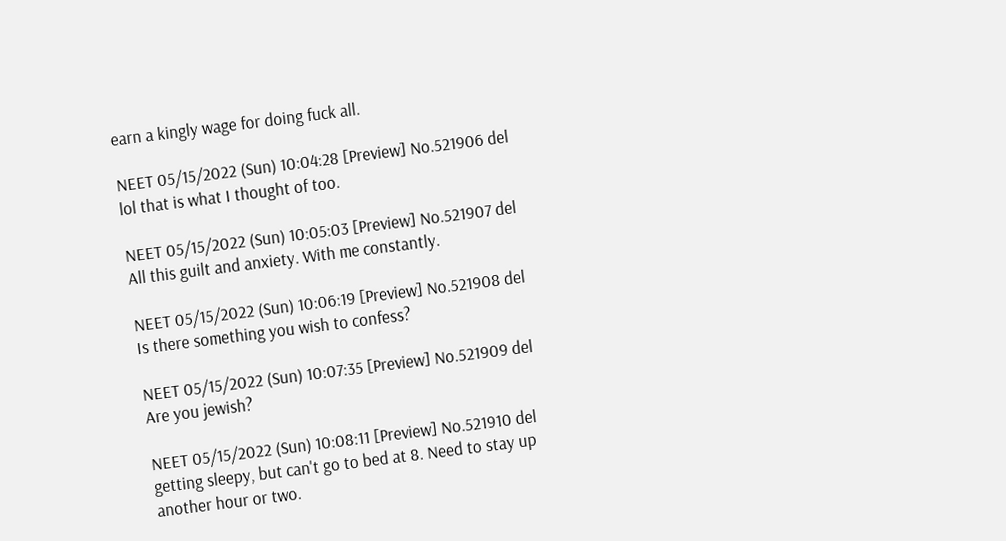earn a kingly wage for doing fuck all.

NEET 05/15/2022 (Sun) 10:04:28 [Preview] No.521906 del
lol that is what I thought of too.

NEET 05/15/2022 (Sun) 10:05:03 [Preview] No.521907 del
All this guilt and anxiety. With me constantly.

NEET 05/15/2022 (Sun) 10:06:19 [Preview] No.521908 del
Is there something you wish to confess?

NEET 05/15/2022 (Sun) 10:07:35 [Preview] No.521909 del
Are you jewish?

NEET 05/15/2022 (Sun) 10:08:11 [Preview] No.521910 del
getting sleepy, but can't go to bed at 8. Need to stay up another hour or two.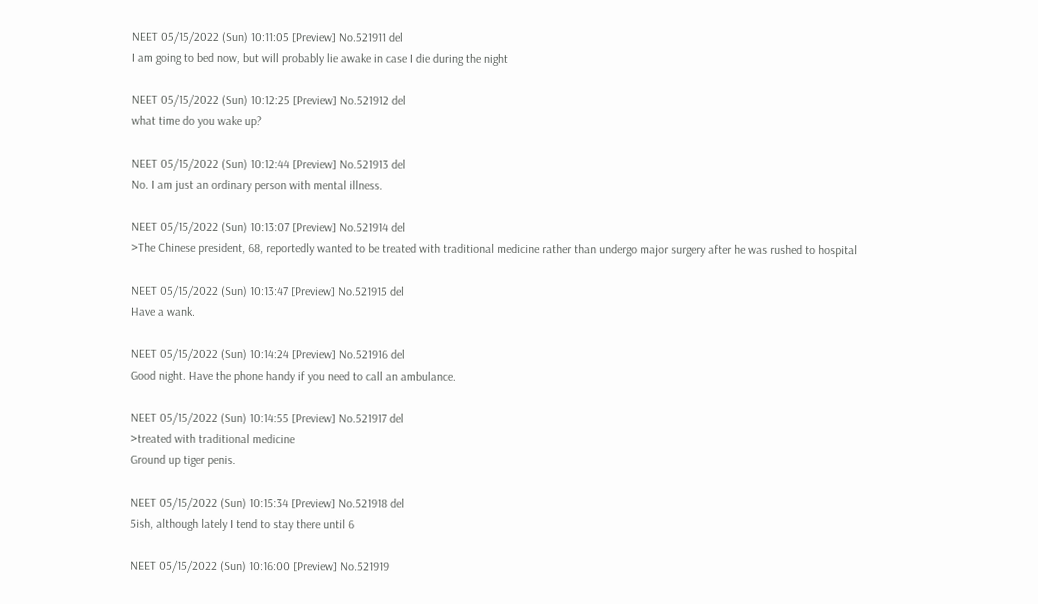NEET 05/15/2022 (Sun) 10:11:05 [Preview] No.521911 del
I am going to bed now, but will probably lie awake in case I die during the night

NEET 05/15/2022 (Sun) 10:12:25 [Preview] No.521912 del
what time do you wake up?

NEET 05/15/2022 (Sun) 10:12:44 [Preview] No.521913 del
No. I am just an ordinary person with mental illness.

NEET 05/15/2022 (Sun) 10:13:07 [Preview] No.521914 del
>The Chinese president, 68, reportedly wanted to be treated with traditional medicine rather than undergo major surgery after he was rushed to hospital

NEET 05/15/2022 (Sun) 10:13:47 [Preview] No.521915 del
Have a wank.

NEET 05/15/2022 (Sun) 10:14:24 [Preview] No.521916 del
Good night. Have the phone handy if you need to call an ambulance.

NEET 05/15/2022 (Sun) 10:14:55 [Preview] No.521917 del
>treated with traditional medicine
Ground up tiger penis.

NEET 05/15/2022 (Sun) 10:15:34 [Preview] No.521918 del
5ish, although lately I tend to stay there until 6

NEET 05/15/2022 (Sun) 10:16:00 [Preview] No.521919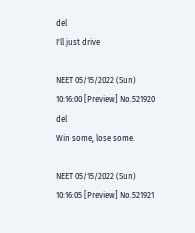del
I'll just drive

NEET 05/15/2022 (Sun) 10:16:00 [Preview] No.521920 del
Win some, lose some.

NEET 05/15/2022 (Sun) 10:16:05 [Preview] No.521921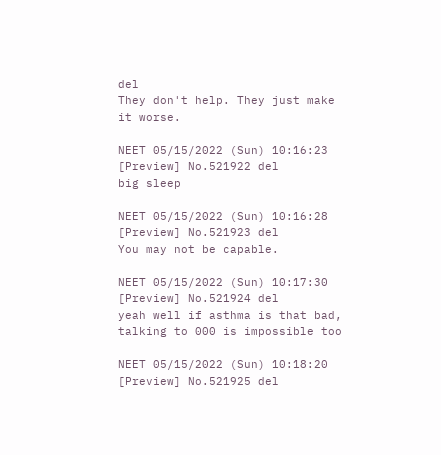del
They don't help. They just make it worse.

NEET 05/15/2022 (Sun) 10:16:23 [Preview] No.521922 del
big sleep

NEET 05/15/2022 (Sun) 10:16:28 [Preview] No.521923 del
You may not be capable.

NEET 05/15/2022 (Sun) 10:17:30 [Preview] No.521924 del
yeah well if asthma is that bad, talking to 000 is impossible too

NEET 05/15/2022 (Sun) 10:18:20 [Preview] No.521925 del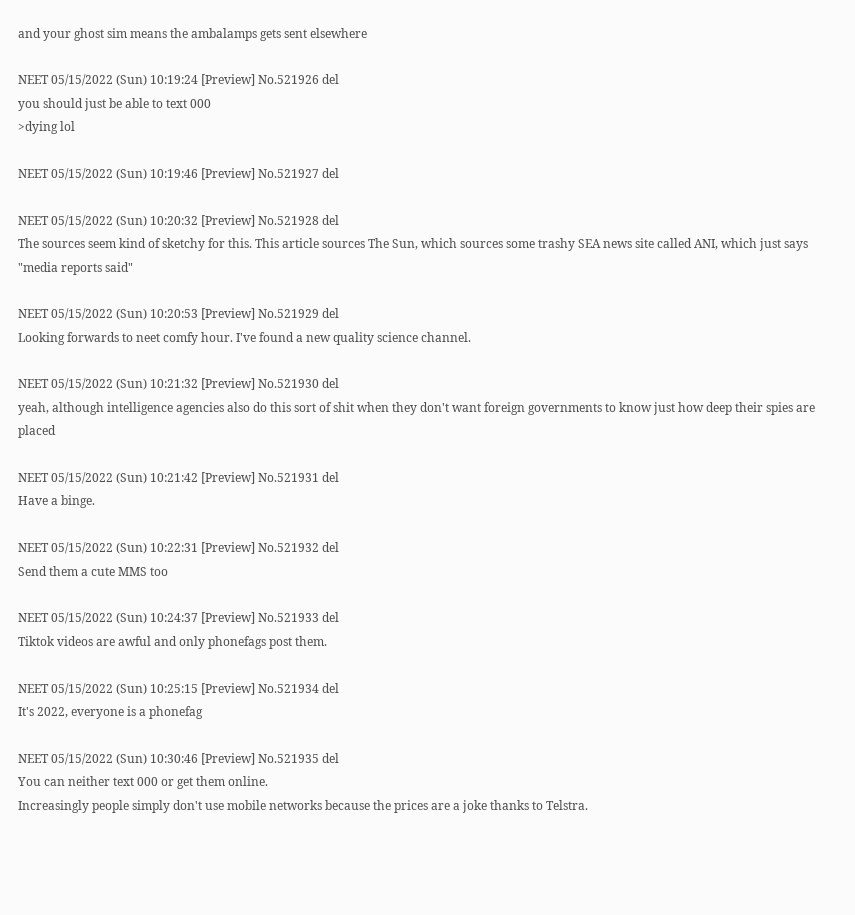and your ghost sim means the ambalamps gets sent elsewhere

NEET 05/15/2022 (Sun) 10:19:24 [Preview] No.521926 del
you should just be able to text 000
>dying lol

NEET 05/15/2022 (Sun) 10:19:46 [Preview] No.521927 del

NEET 05/15/2022 (Sun) 10:20:32 [Preview] No.521928 del
The sources seem kind of sketchy for this. This article sources The Sun, which sources some trashy SEA news site called ANI, which just says "media reports said"

NEET 05/15/2022 (Sun) 10:20:53 [Preview] No.521929 del
Looking forwards to neet comfy hour. I've found a new quality science channel.

NEET 05/15/2022 (Sun) 10:21:32 [Preview] No.521930 del
yeah, although intelligence agencies also do this sort of shit when they don't want foreign governments to know just how deep their spies are placed

NEET 05/15/2022 (Sun) 10:21:42 [Preview] No.521931 del
Have a binge.

NEET 05/15/2022 (Sun) 10:22:31 [Preview] No.521932 del
Send them a cute MMS too

NEET 05/15/2022 (Sun) 10:24:37 [Preview] No.521933 del
Tiktok videos are awful and only phonefags post them.

NEET 05/15/2022 (Sun) 10:25:15 [Preview] No.521934 del
It's 2022, everyone is a phonefag

NEET 05/15/2022 (Sun) 10:30:46 [Preview] No.521935 del
You can neither text 000 or get them online.
Increasingly people simply don't use mobile networks because the prices are a joke thanks to Telstra.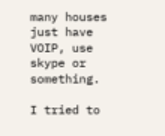many houses just have VOIP, use skype or something.

I tried to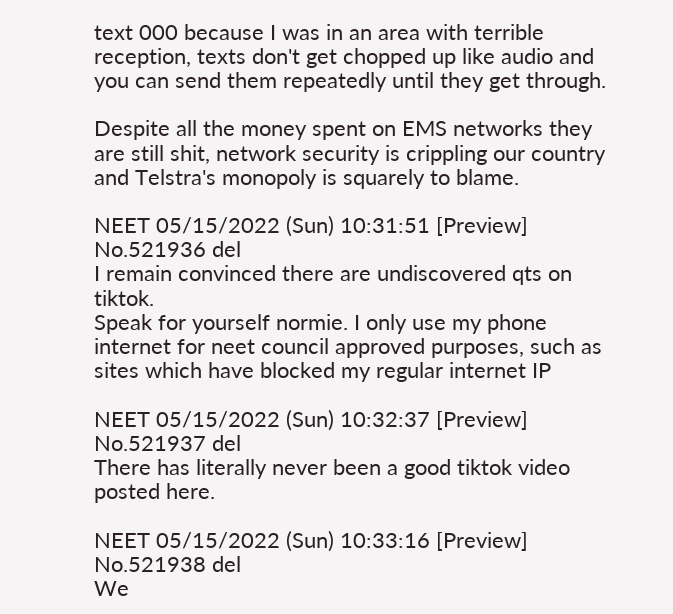text 000 because I was in an area with terrible reception, texts don't get chopped up like audio and you can send them repeatedly until they get through.

Despite all the money spent on EMS networks they are still shit, network security is crippling our country and Telstra's monopoly is squarely to blame.

NEET 05/15/2022 (Sun) 10:31:51 [Preview] No.521936 del
I remain convinced there are undiscovered qts on tiktok.
Speak for yourself normie. I only use my phone internet for neet council approved purposes, such as sites which have blocked my regular internet IP

NEET 05/15/2022 (Sun) 10:32:37 [Preview] No.521937 del
There has literally never been a good tiktok video posted here.

NEET 05/15/2022 (Sun) 10:33:16 [Preview] No.521938 del
We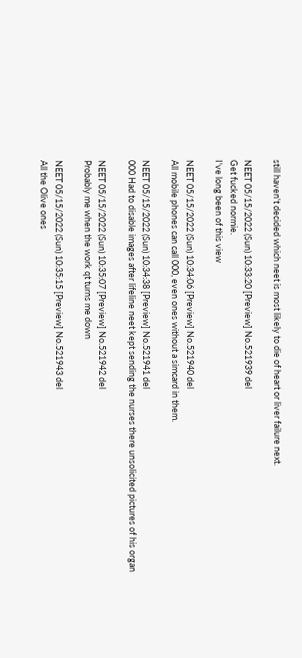still haven't decided which neet is most likely to die of heart or liver failure next.

NEET 05/15/2022 (Sun) 10:33:20 [Preview] No.521939 del
Get fucked normie.
I've long been of this view

NEET 05/15/2022 (Sun) 10:34:06 [Preview] No.521940 del
All mobile phones can call 000, even ones without a simcard in them.

NEET 05/15/2022 (Sun) 10:34:38 [Preview] No.521941 del
000 Had to disable images after lifeline neet kept sending the nurses there unsolicited pictures of his organ

NEET 05/15/2022 (Sun) 10:35:07 [Preview] No.521942 del
Probably me when the work qt turns me down

NEET 05/15/2022 (Sun) 10:35:15 [Preview] No.521943 del
All the Olive ones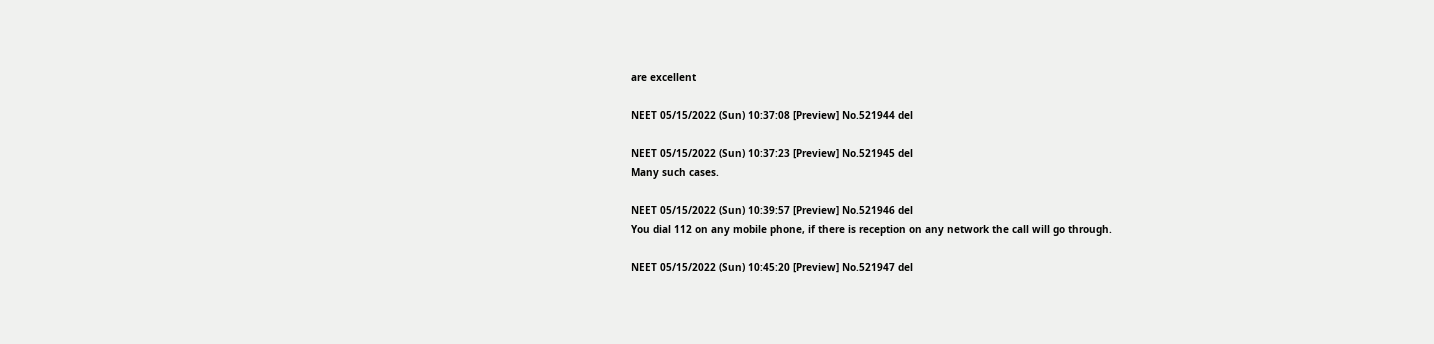are excellent

NEET 05/15/2022 (Sun) 10:37:08 [Preview] No.521944 del

NEET 05/15/2022 (Sun) 10:37:23 [Preview] No.521945 del
Many such cases.

NEET 05/15/2022 (Sun) 10:39:57 [Preview] No.521946 del
You dial 112 on any mobile phone, if there is reception on any network the call will go through.

NEET 05/15/2022 (Sun) 10:45:20 [Preview] No.521947 del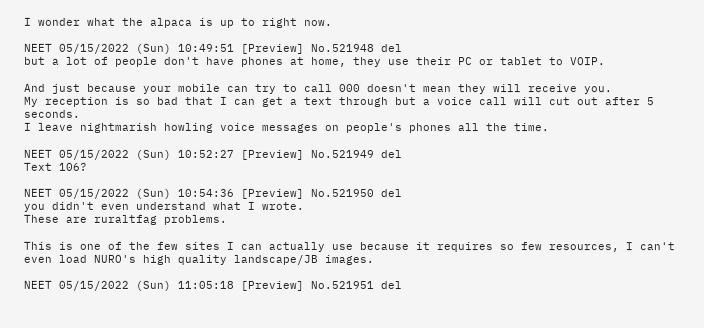I wonder what the alpaca is up to right now.

NEET 05/15/2022 (Sun) 10:49:51 [Preview] No.521948 del
but a lot of people don't have phones at home, they use their PC or tablet to VOIP.

And just because your mobile can try to call 000 doesn't mean they will receive you.
My reception is so bad that I can get a text through but a voice call will cut out after 5 seconds.
I leave nightmarish howling voice messages on people's phones all the time.

NEET 05/15/2022 (Sun) 10:52:27 [Preview] No.521949 del
Text 106?

NEET 05/15/2022 (Sun) 10:54:36 [Preview] No.521950 del
you didn't even understand what I wrote.
These are ruraltfag problems.

This is one of the few sites I can actually use because it requires so few resources, I can't even load NURO's high quality landscape/JB images.

NEET 05/15/2022 (Sun) 11:05:18 [Preview] No.521951 del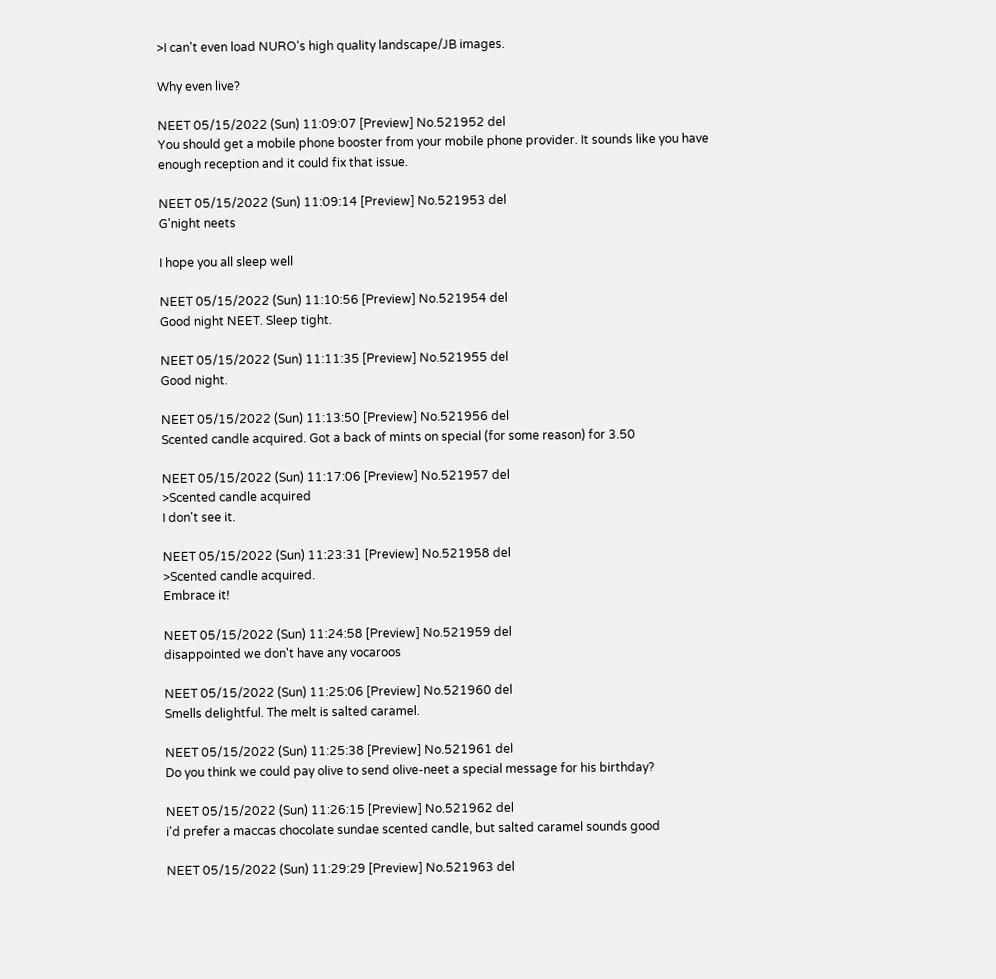>I can't even load NURO's high quality landscape/JB images.

Why even live?

NEET 05/15/2022 (Sun) 11:09:07 [Preview] No.521952 del
You should get a mobile phone booster from your mobile phone provider. It sounds like you have enough reception and it could fix that issue.

NEET 05/15/2022 (Sun) 11:09:14 [Preview] No.521953 del
G'night neets

I hope you all sleep well

NEET 05/15/2022 (Sun) 11:10:56 [Preview] No.521954 del
Good night NEET. Sleep tight.

NEET 05/15/2022 (Sun) 11:11:35 [Preview] No.521955 del
Good night.

NEET 05/15/2022 (Sun) 11:13:50 [Preview] No.521956 del
Scented candle acquired. Got a back of mints on special (for some reason) for 3.50

NEET 05/15/2022 (Sun) 11:17:06 [Preview] No.521957 del
>Scented candle acquired
I don't see it.

NEET 05/15/2022 (Sun) 11:23:31 [Preview] No.521958 del
>Scented candle acquired.
Embrace it!

NEET 05/15/2022 (Sun) 11:24:58 [Preview] No.521959 del
disappointed we don't have any vocaroos

NEET 05/15/2022 (Sun) 11:25:06 [Preview] No.521960 del
Smells delightful. The melt is salted caramel.

NEET 05/15/2022 (Sun) 11:25:38 [Preview] No.521961 del
Do you think we could pay olive to send olive-neet a special message for his birthday?

NEET 05/15/2022 (Sun) 11:26:15 [Preview] No.521962 del
i'd prefer a maccas chocolate sundae scented candle, but salted caramel sounds good

NEET 05/15/2022 (Sun) 11:29:29 [Preview] No.521963 del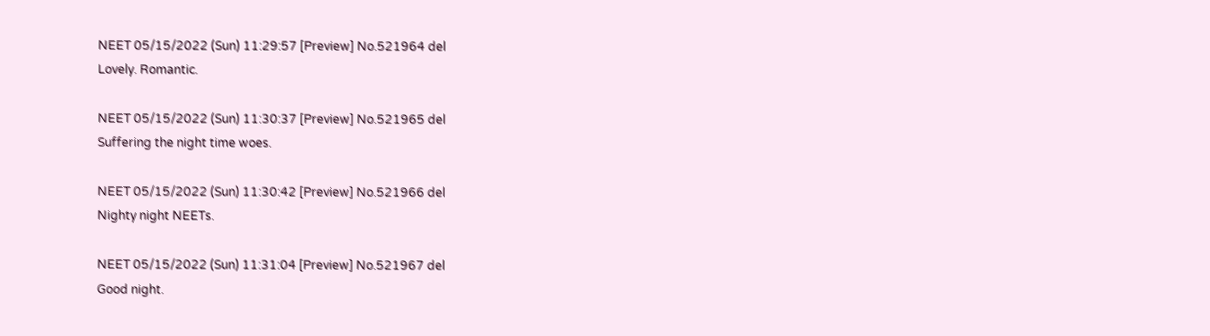NEET 05/15/2022 (Sun) 11:29:57 [Preview] No.521964 del
Lovely. Romantic.

NEET 05/15/2022 (Sun) 11:30:37 [Preview] No.521965 del
Suffering the night time woes.

NEET 05/15/2022 (Sun) 11:30:42 [Preview] No.521966 del
Nighty night NEETs.

NEET 05/15/2022 (Sun) 11:31:04 [Preview] No.521967 del
Good night.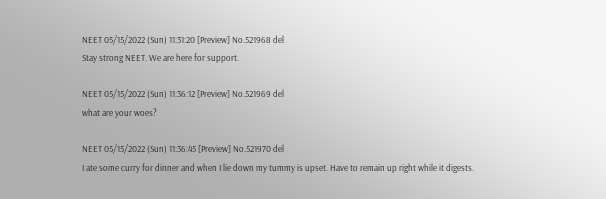NEET 05/15/2022 (Sun) 11:31:20 [Preview] No.521968 del
Stay strong NEET. We are here for support.

NEET 05/15/2022 (Sun) 11:36:12 [Preview] No.521969 del
what are your woes?

NEET 05/15/2022 (Sun) 11:36:45 [Preview] No.521970 del
I ate some curry for dinner and when I lie down my tummy is upset. Have to remain up right while it digests.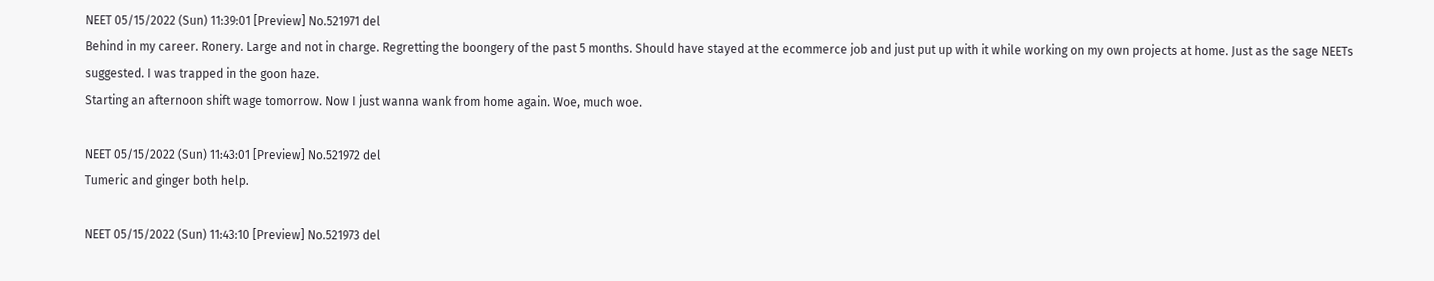NEET 05/15/2022 (Sun) 11:39:01 [Preview] No.521971 del
Behind in my career. Ronery. Large and not in charge. Regretting the boongery of the past 5 months. Should have stayed at the ecommerce job and just put up with it while working on my own projects at home. Just as the sage NEETs suggested. I was trapped in the goon haze.
Starting an afternoon shift wage tomorrow. Now I just wanna wank from home again. Woe, much woe.

NEET 05/15/2022 (Sun) 11:43:01 [Preview] No.521972 del
Tumeric and ginger both help.

NEET 05/15/2022 (Sun) 11:43:10 [Preview] No.521973 del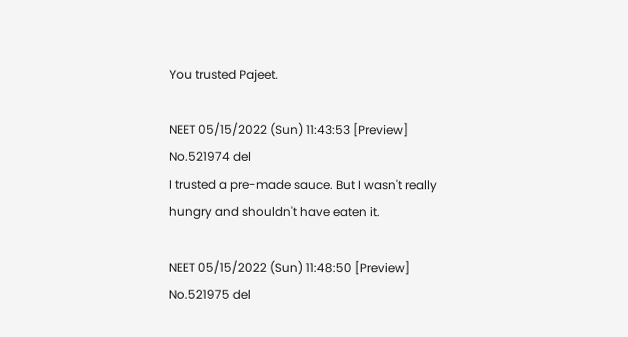You trusted Pajeet.

NEET 05/15/2022 (Sun) 11:43:53 [Preview] No.521974 del
I trusted a pre-made sauce. But I wasn't really hungry and shouldn't have eaten it.

NEET 05/15/2022 (Sun) 11:48:50 [Preview] No.521975 del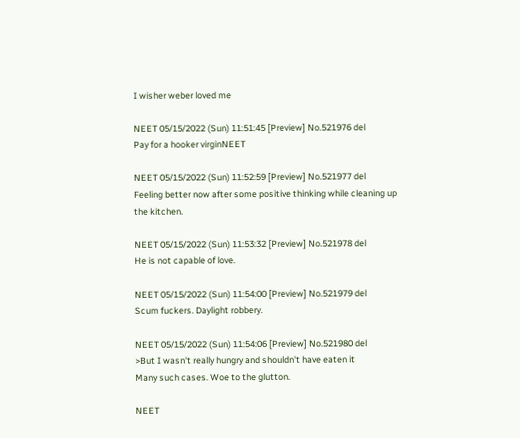I wisher weber loved me

NEET 05/15/2022 (Sun) 11:51:45 [Preview] No.521976 del
Pay for a hooker virginNEET

NEET 05/15/2022 (Sun) 11:52:59 [Preview] No.521977 del
Feeling better now after some positive thinking while cleaning up the kitchen.

NEET 05/15/2022 (Sun) 11:53:32 [Preview] No.521978 del
He is not capable of love.

NEET 05/15/2022 (Sun) 11:54:00 [Preview] No.521979 del
Scum fuckers. Daylight robbery.

NEET 05/15/2022 (Sun) 11:54:06 [Preview] No.521980 del
>But I wasn't really hungry and shouldn't have eaten it
Many such cases. Woe to the glutton.

NEET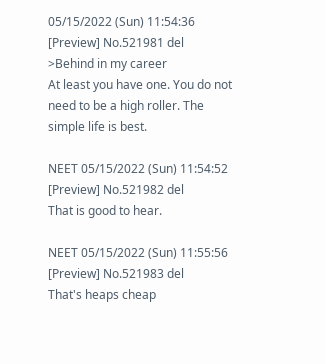05/15/2022 (Sun) 11:54:36 [Preview] No.521981 del
>Behind in my career
At least you have one. You do not need to be a high roller. The simple life is best.

NEET 05/15/2022 (Sun) 11:54:52 [Preview] No.521982 del
That is good to hear.

NEET 05/15/2022 (Sun) 11:55:56 [Preview] No.521983 del
That's heaps cheap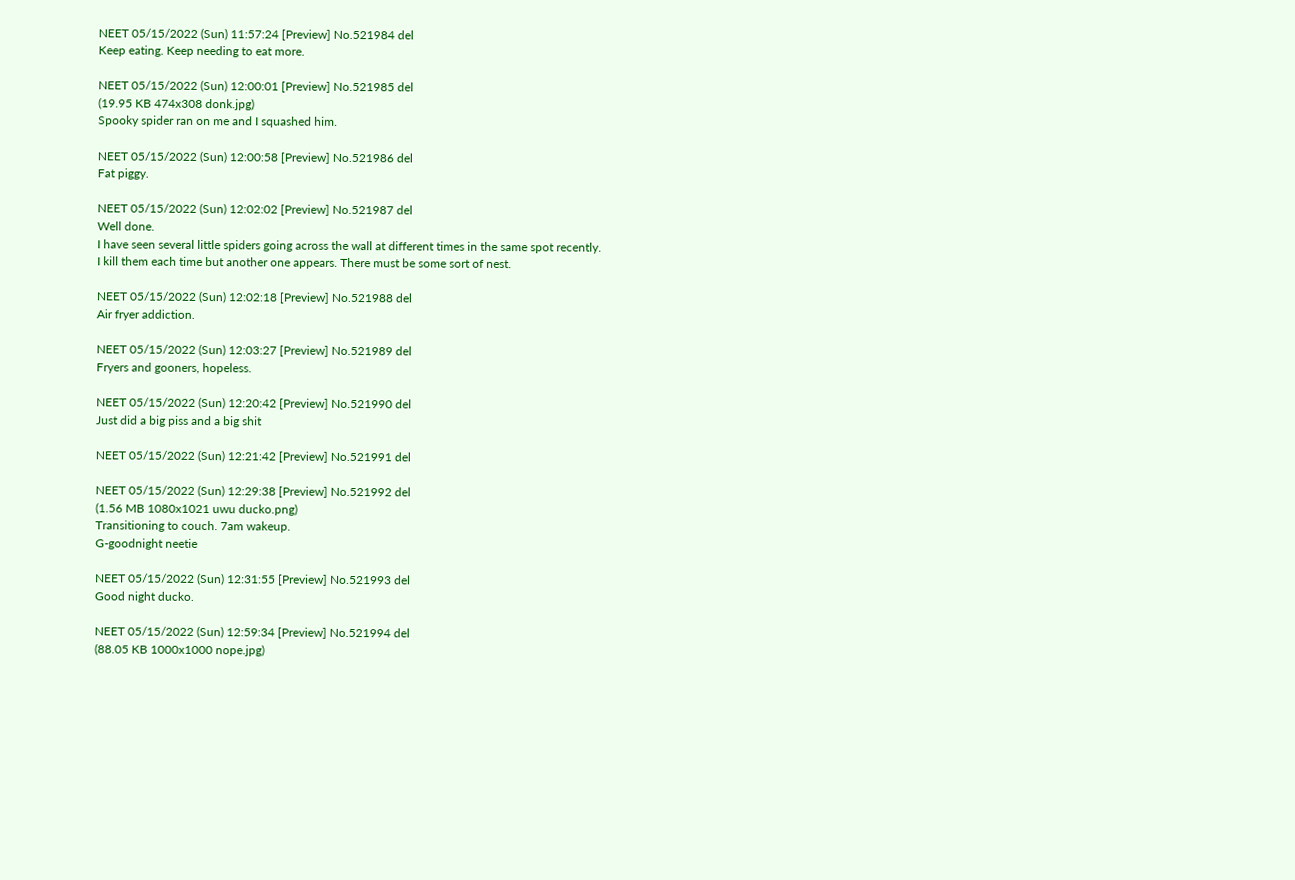NEET 05/15/2022 (Sun) 11:57:24 [Preview] No.521984 del
Keep eating. Keep needing to eat more.

NEET 05/15/2022 (Sun) 12:00:01 [Preview] No.521985 del
(19.95 KB 474x308 donk.jpg)
Spooky spider ran on me and I squashed him.

NEET 05/15/2022 (Sun) 12:00:58 [Preview] No.521986 del
Fat piggy.

NEET 05/15/2022 (Sun) 12:02:02 [Preview] No.521987 del
Well done.
I have seen several little spiders going across the wall at different times in the same spot recently.
I kill them each time but another one appears. There must be some sort of nest.

NEET 05/15/2022 (Sun) 12:02:18 [Preview] No.521988 del
Air fryer addiction.

NEET 05/15/2022 (Sun) 12:03:27 [Preview] No.521989 del
Fryers and gooners, hopeless.

NEET 05/15/2022 (Sun) 12:20:42 [Preview] No.521990 del
Just did a big piss and a big shit

NEET 05/15/2022 (Sun) 12:21:42 [Preview] No.521991 del

NEET 05/15/2022 (Sun) 12:29:38 [Preview] No.521992 del
(1.56 MB 1080x1021 uwu ducko.png)
Transitioning to couch. 7am wakeup.
G-goodnight neetie

NEET 05/15/2022 (Sun) 12:31:55 [Preview] No.521993 del
Good night ducko.

NEET 05/15/2022 (Sun) 12:59:34 [Preview] No.521994 del
(88.05 KB 1000x1000 nope.jpg)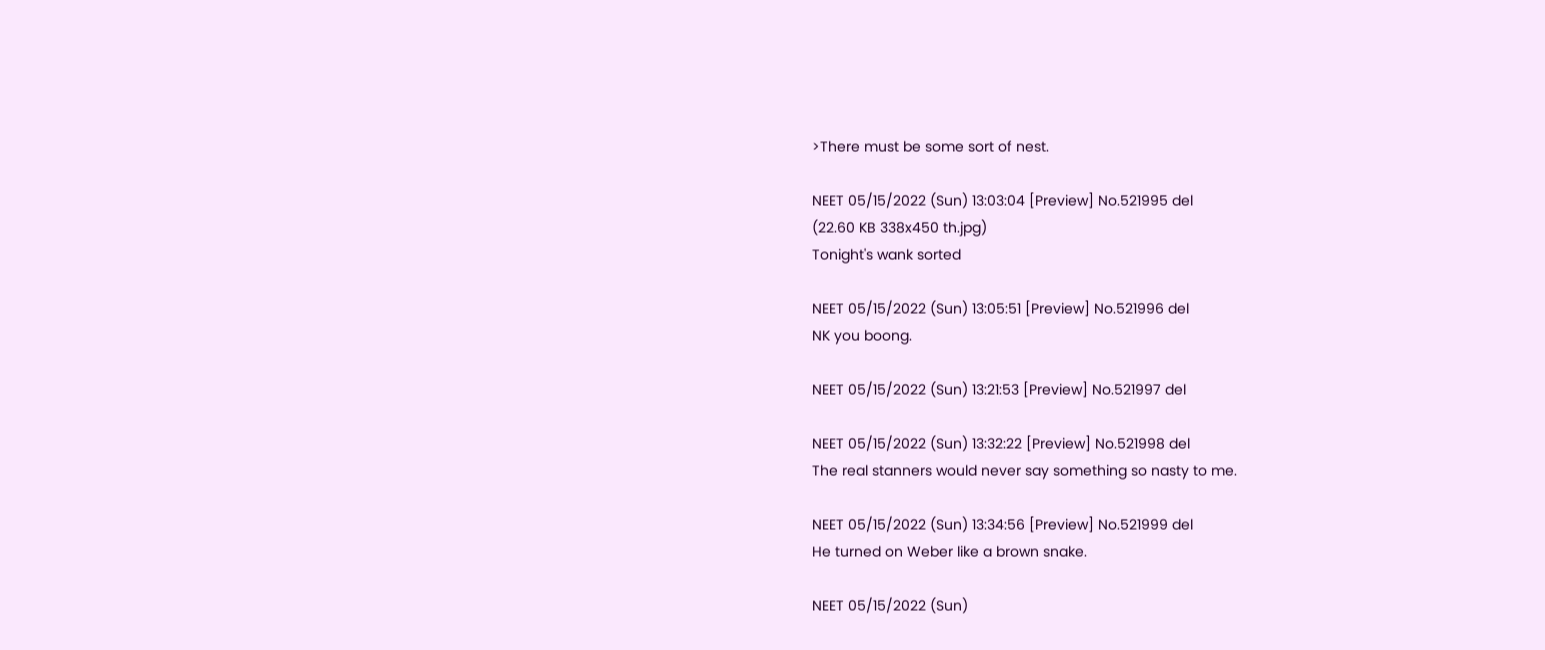>There must be some sort of nest.

NEET 05/15/2022 (Sun) 13:03:04 [Preview] No.521995 del
(22.60 KB 338x450 th.jpg)
Tonight's wank sorted

NEET 05/15/2022 (Sun) 13:05:51 [Preview] No.521996 del
NK you boong.

NEET 05/15/2022 (Sun) 13:21:53 [Preview] No.521997 del

NEET 05/15/2022 (Sun) 13:32:22 [Preview] No.521998 del
The real stanners would never say something so nasty to me.

NEET 05/15/2022 (Sun) 13:34:56 [Preview] No.521999 del
He turned on Weber like a brown snake.

NEET 05/15/2022 (Sun)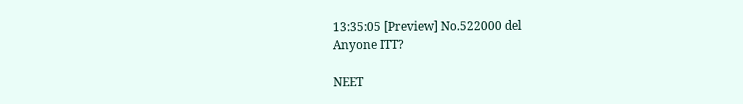13:35:05 [Preview] No.522000 del
Anyone ITT?

NEET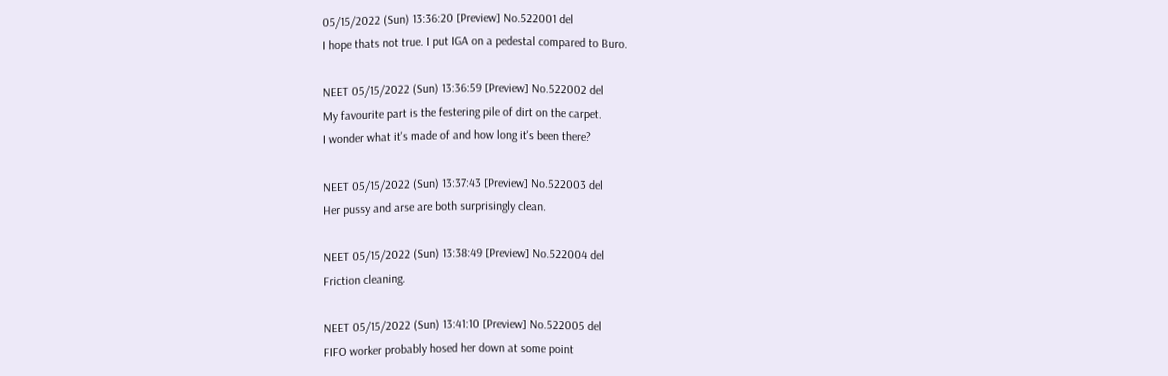05/15/2022 (Sun) 13:36:20 [Preview] No.522001 del
I hope thats not true. I put IGA on a pedestal compared to Buro.

NEET 05/15/2022 (Sun) 13:36:59 [Preview] No.522002 del
My favourite part is the festering pile of dirt on the carpet.
I wonder what it's made of and how long it's been there?

NEET 05/15/2022 (Sun) 13:37:43 [Preview] No.522003 del
Her pussy and arse are both surprisingly clean.

NEET 05/15/2022 (Sun) 13:38:49 [Preview] No.522004 del
Friction cleaning.

NEET 05/15/2022 (Sun) 13:41:10 [Preview] No.522005 del
FIFO worker probably hosed her down at some point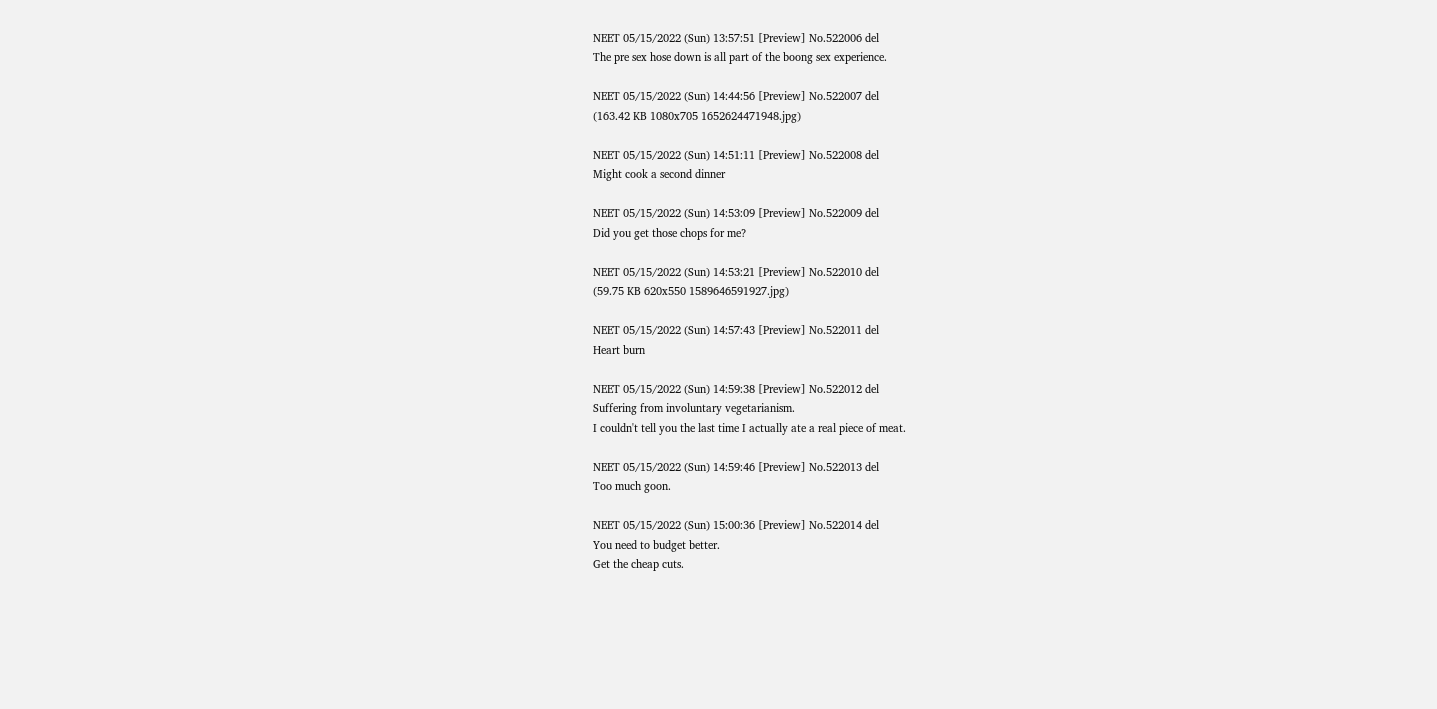NEET 05/15/2022 (Sun) 13:57:51 [Preview] No.522006 del
The pre sex hose down is all part of the boong sex experience.

NEET 05/15/2022 (Sun) 14:44:56 [Preview] No.522007 del
(163.42 KB 1080x705 1652624471948.jpg)

NEET 05/15/2022 (Sun) 14:51:11 [Preview] No.522008 del
Might cook a second dinner

NEET 05/15/2022 (Sun) 14:53:09 [Preview] No.522009 del
Did you get those chops for me?

NEET 05/15/2022 (Sun) 14:53:21 [Preview] No.522010 del
(59.75 KB 620x550 1589646591927.jpg)

NEET 05/15/2022 (Sun) 14:57:43 [Preview] No.522011 del
Heart burn

NEET 05/15/2022 (Sun) 14:59:38 [Preview] No.522012 del
Suffering from involuntary vegetarianism.
I couldn't tell you the last time I actually ate a real piece of meat.

NEET 05/15/2022 (Sun) 14:59:46 [Preview] No.522013 del
Too much goon.

NEET 05/15/2022 (Sun) 15:00:36 [Preview] No.522014 del
You need to budget better.
Get the cheap cuts.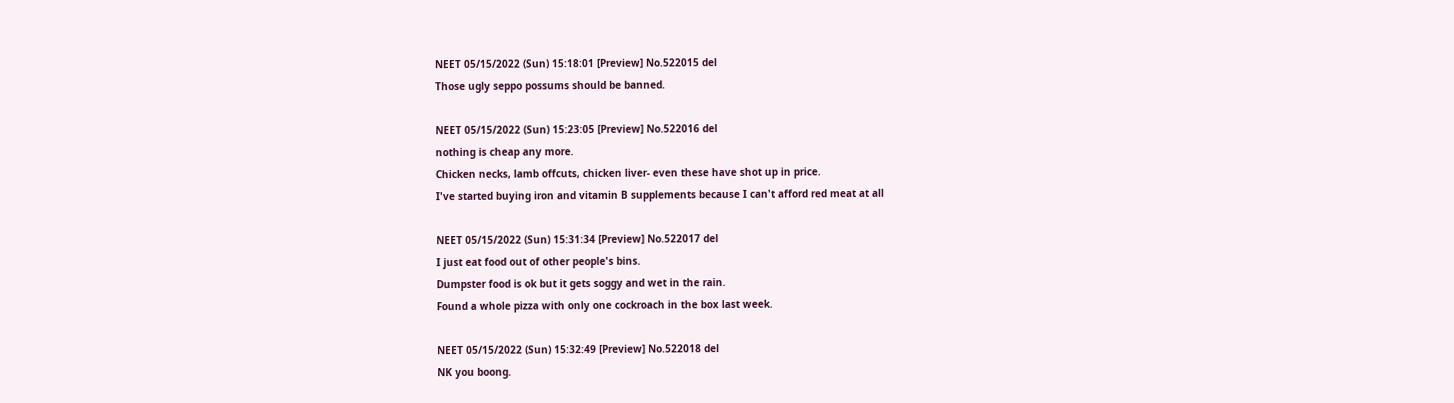NEET 05/15/2022 (Sun) 15:18:01 [Preview] No.522015 del
Those ugly seppo possums should be banned.

NEET 05/15/2022 (Sun) 15:23:05 [Preview] No.522016 del
nothing is cheap any more.
Chicken necks, lamb offcuts, chicken liver- even these have shot up in price.
I've started buying iron and vitamin B supplements because I can't afford red meat at all

NEET 05/15/2022 (Sun) 15:31:34 [Preview] No.522017 del
I just eat food out of other people's bins.
Dumpster food is ok but it gets soggy and wet in the rain.
Found a whole pizza with only one cockroach in the box last week.

NEET 05/15/2022 (Sun) 15:32:49 [Preview] No.522018 del
NK you boong.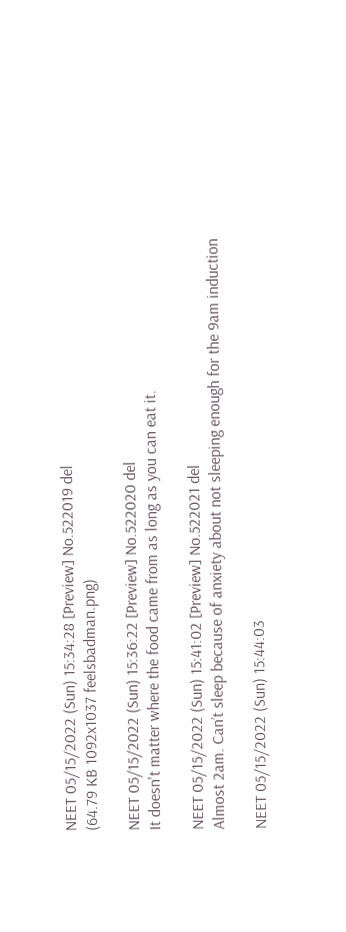NEET 05/15/2022 (Sun) 15:34:28 [Preview] No.522019 del
(64.79 KB 1092x1037 feelsbadman.png)

NEET 05/15/2022 (Sun) 15:36:22 [Preview] No.522020 del
It doesn't matter where the food came from as long as you can eat it.

NEET 05/15/2022 (Sun) 15:41:02 [Preview] No.522021 del
Almost 2am. Can’t sleep because of anxiety about not sleeping enough for the 9am induction

NEET 05/15/2022 (Sun) 15:44:03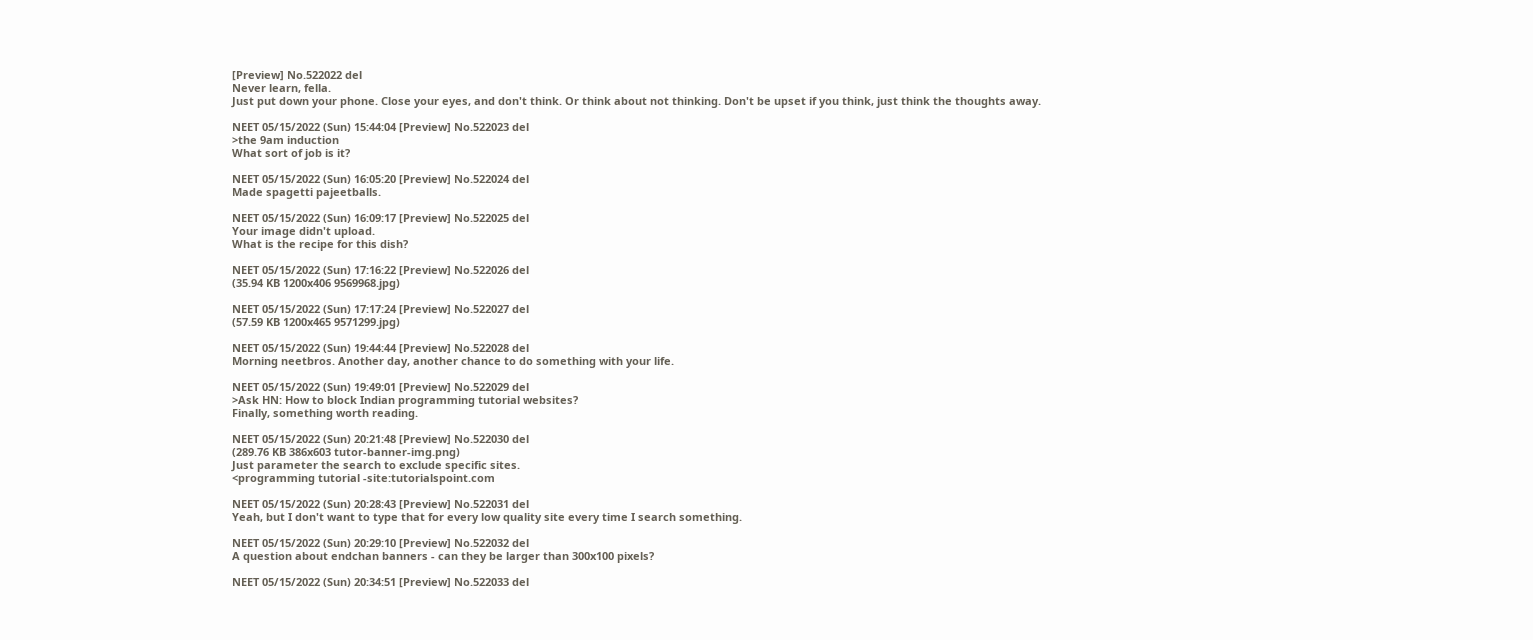[Preview] No.522022 del
Never learn, fella.
Just put down your phone. Close your eyes, and don't think. Or think about not thinking. Don't be upset if you think, just think the thoughts away.

NEET 05/15/2022 (Sun) 15:44:04 [Preview] No.522023 del
>the 9am induction
What sort of job is it?

NEET 05/15/2022 (Sun) 16:05:20 [Preview] No.522024 del
Made spagetti pajeetballs.

NEET 05/15/2022 (Sun) 16:09:17 [Preview] No.522025 del
Your image didn't upload.
What is the recipe for this dish?

NEET 05/15/2022 (Sun) 17:16:22 [Preview] No.522026 del
(35.94 KB 1200x406 9569968.jpg)

NEET 05/15/2022 (Sun) 17:17:24 [Preview] No.522027 del
(57.59 KB 1200x465 9571299.jpg)

NEET 05/15/2022 (Sun) 19:44:44 [Preview] No.522028 del
Morning neetbros. Another day, another chance to do something with your life.

NEET 05/15/2022 (Sun) 19:49:01 [Preview] No.522029 del
>Ask HN: How to block Indian programming tutorial websites?
Finally, something worth reading.

NEET 05/15/2022 (Sun) 20:21:48 [Preview] No.522030 del
(289.76 KB 386x603 tutor-banner-img.png)
Just parameter the search to exclude specific sites.
<programming tutorial -site:tutorialspoint.com

NEET 05/15/2022 (Sun) 20:28:43 [Preview] No.522031 del
Yeah, but I don't want to type that for every low quality site every time I search something.

NEET 05/15/2022 (Sun) 20:29:10 [Preview] No.522032 del
A question about endchan banners - can they be larger than 300x100 pixels?

NEET 05/15/2022 (Sun) 20:34:51 [Preview] No.522033 del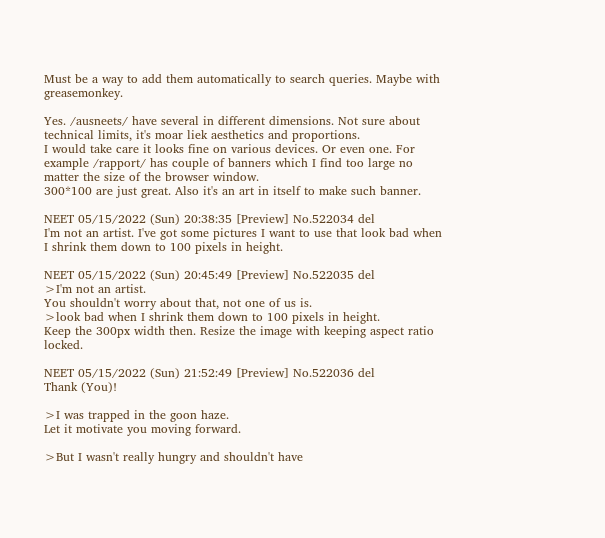Must be a way to add them automatically to search queries. Maybe with greasemonkey.

Yes. /ausneets/ have several in different dimensions. Not sure about technical limits, it's moar liek aesthetics and proportions.
I would take care it looks fine on various devices. Or even one. For example /rapport/ has couple of banners which I find too large no matter the size of the browser window.
300*100 are just great. Also it's an art in itself to make such banner.

NEET 05/15/2022 (Sun) 20:38:35 [Preview] No.522034 del
I'm not an artist. I've got some pictures I want to use that look bad when I shrink them down to 100 pixels in height.

NEET 05/15/2022 (Sun) 20:45:49 [Preview] No.522035 del
>I'm not an artist.
You shouldn't worry about that, not one of us is.
>look bad when I shrink them down to 100 pixels in height.
Keep the 300px width then. Resize the image with keeping aspect ratio locked.

NEET 05/15/2022 (Sun) 21:52:49 [Preview] No.522036 del
Thank (You)!

>I was trapped in the goon haze.
Let it motivate you moving forward.

>But I wasn't really hungry and shouldn't have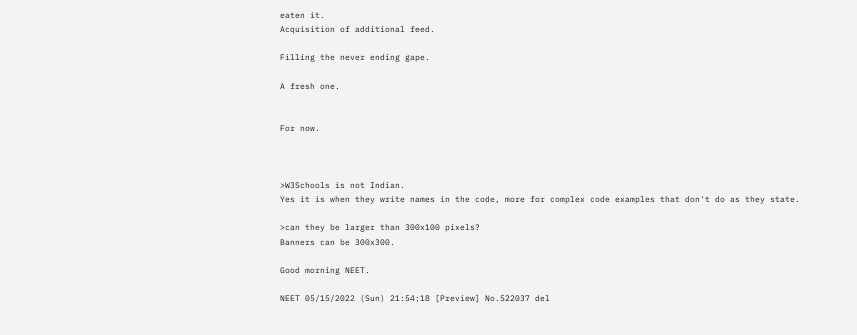eaten it.
Acquisition of additional feed.

Filling the never ending gape.

A fresh one.


For now.



>W3Schools is not Indian.
Yes it is when they write names in the code, more for complex code examples that don't do as they state.

>can they be larger than 300x100 pixels?
Banners can be 300x300.

Good morning NEET.

NEET 05/15/2022 (Sun) 21:54:18 [Preview] No.522037 del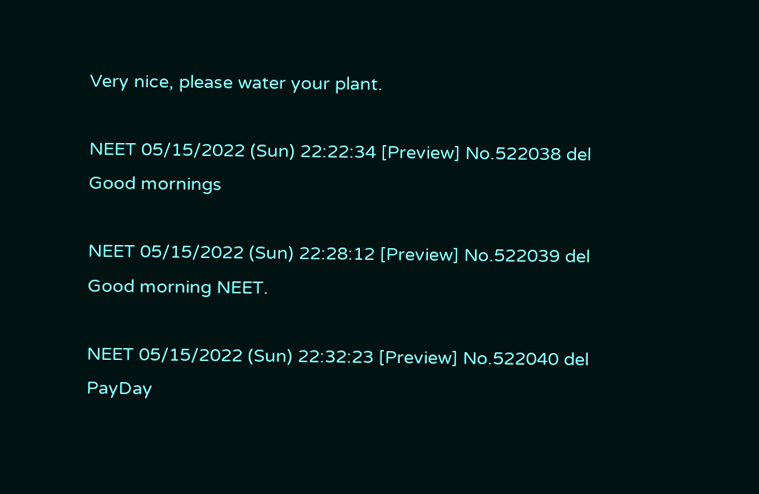Very nice, please water your plant.

NEET 05/15/2022 (Sun) 22:22:34 [Preview] No.522038 del
Good mornings

NEET 05/15/2022 (Sun) 22:28:12 [Preview] No.522039 del
Good morning NEET.

NEET 05/15/2022 (Sun) 22:32:23 [Preview] No.522040 del
PayDay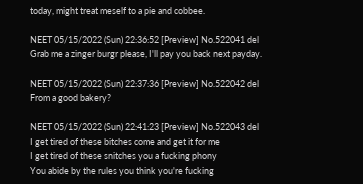today, might treat meself to a pie and cobbee.

NEET 05/15/2022 (Sun) 22:36:52 [Preview] No.522041 del
Grab me a zinger burgr please, I'll pay you back next payday.

NEET 05/15/2022 (Sun) 22:37:36 [Preview] No.522042 del
From a good bakery?

NEET 05/15/2022 (Sun) 22:41:23 [Preview] No.522043 del
I get tired of these bitches come and get it for me
I get tired of these snitches you a fucking phony
You abide by the rules you think you're fucking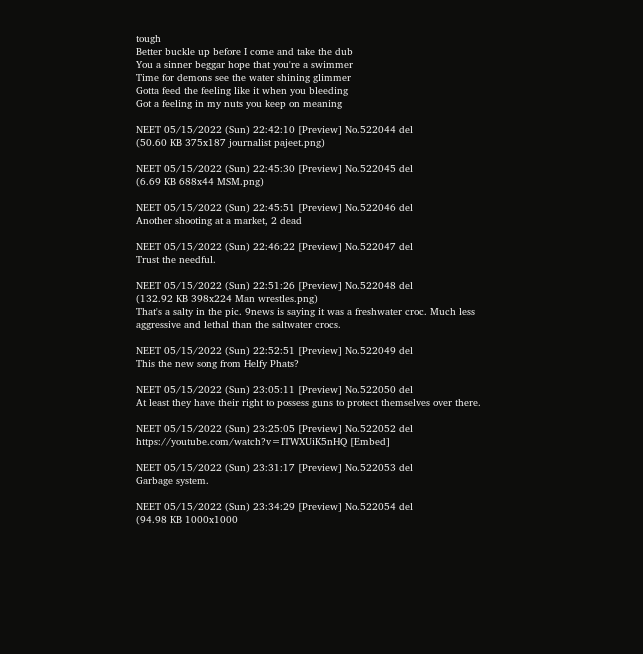tough
Better buckle up before I come and take the dub
You a sinner beggar hope that you're a swimmer
Time for demons see the water shining glimmer
Gotta feed the feeling like it when you bleeding
Got a feeling in my nuts you keep on meaning

NEET 05/15/2022 (Sun) 22:42:10 [Preview] No.522044 del
(50.60 KB 375x187 journalist pajeet.png)

NEET 05/15/2022 (Sun) 22:45:30 [Preview] No.522045 del
(6.69 KB 688x44 MSM.png)

NEET 05/15/2022 (Sun) 22:45:51 [Preview] No.522046 del
Another shooting at a market, 2 dead

NEET 05/15/2022 (Sun) 22:46:22 [Preview] No.522047 del
Trust the needful.

NEET 05/15/2022 (Sun) 22:51:26 [Preview] No.522048 del
(132.92 KB 398x224 Man wrestles.png)
That's a salty in the pic. 9news is saying it was a freshwater croc. Much less aggressive and lethal than the saltwater crocs.

NEET 05/15/2022 (Sun) 22:52:51 [Preview] No.522049 del
This the new song from Helfy Phats?

NEET 05/15/2022 (Sun) 23:05:11 [Preview] No.522050 del
At least they have their right to possess guns to protect themselves over there.

NEET 05/15/2022 (Sun) 23:25:05 [Preview] No.522052 del
https://youtube.com/watch?v=ITWXUiK5nHQ [Embed]

NEET 05/15/2022 (Sun) 23:31:17 [Preview] No.522053 del
Garbage system.

NEET 05/15/2022 (Sun) 23:34:29 [Preview] No.522054 del
(94.98 KB 1000x1000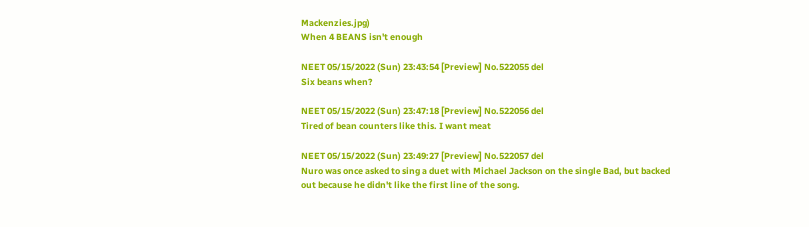Mackenzies.jpg)
When 4 BEANS isn't enough

NEET 05/15/2022 (Sun) 23:43:54 [Preview] No.522055 del
Six beans when?

NEET 05/15/2022 (Sun) 23:47:18 [Preview] No.522056 del
Tired of bean counters like this. I want meat

NEET 05/15/2022 (Sun) 23:49:27 [Preview] No.522057 del
Nuro was once asked to sing a duet with Michael Jackson on the single Bad, but backed out because he didn't like the first line of the song.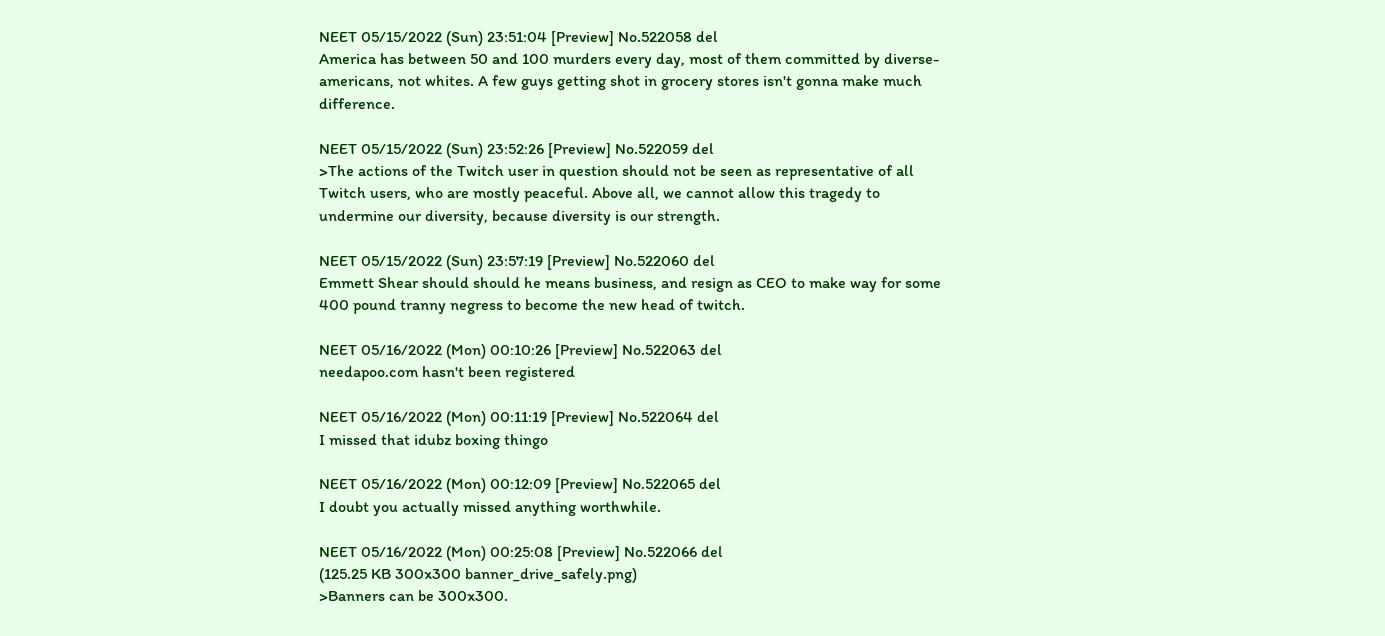NEET 05/15/2022 (Sun) 23:51:04 [Preview] No.522058 del
America has between 50 and 100 murders every day, most of them committed by diverse-americans, not whites. A few guys getting shot in grocery stores isn't gonna make much difference.

NEET 05/15/2022 (Sun) 23:52:26 [Preview] No.522059 del
>The actions of the Twitch user in question should not be seen as representative of all Twitch users, who are mostly peaceful. Above all, we cannot allow this tragedy to undermine our diversity, because diversity is our strength.

NEET 05/15/2022 (Sun) 23:57:19 [Preview] No.522060 del
Emmett Shear should should he means business, and resign as CEO to make way for some 400 pound tranny negress to become the new head of twitch.

NEET 05/16/2022 (Mon) 00:10:26 [Preview] No.522063 del
needapoo.com hasn't been registered

NEET 05/16/2022 (Mon) 00:11:19 [Preview] No.522064 del
I missed that idubz boxing thingo

NEET 05/16/2022 (Mon) 00:12:09 [Preview] No.522065 del
I doubt you actually missed anything worthwhile.

NEET 05/16/2022 (Mon) 00:25:08 [Preview] No.522066 del
(125.25 KB 300x300 banner_drive_safely.png)
>Banners can be 300x300.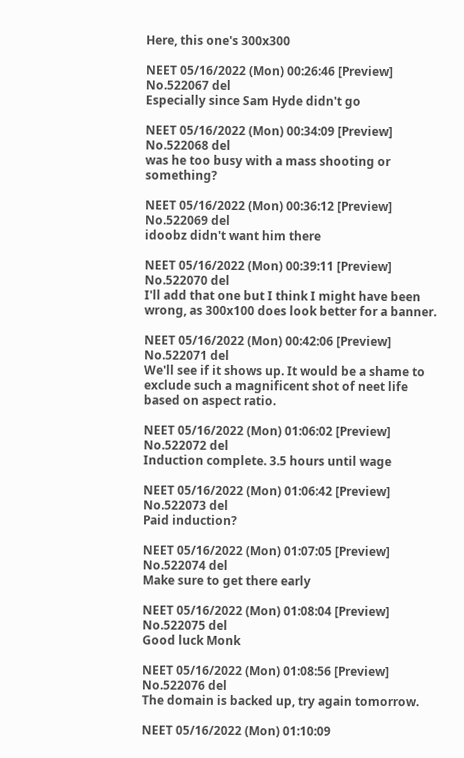Here, this one's 300x300

NEET 05/16/2022 (Mon) 00:26:46 [Preview] No.522067 del
Especially since Sam Hyde didn't go

NEET 05/16/2022 (Mon) 00:34:09 [Preview] No.522068 del
was he too busy with a mass shooting or something?

NEET 05/16/2022 (Mon) 00:36:12 [Preview] No.522069 del
idoobz didn't want him there

NEET 05/16/2022 (Mon) 00:39:11 [Preview] No.522070 del
I'll add that one but I think I might have been wrong, as 300x100 does look better for a banner.

NEET 05/16/2022 (Mon) 00:42:06 [Preview] No.522071 del
We'll see if it shows up. It would be a shame to exclude such a magnificent shot of neet life based on aspect ratio.

NEET 05/16/2022 (Mon) 01:06:02 [Preview] No.522072 del
Induction complete. 3.5 hours until wage

NEET 05/16/2022 (Mon) 01:06:42 [Preview] No.522073 del
Paid induction?

NEET 05/16/2022 (Mon) 01:07:05 [Preview] No.522074 del
Make sure to get there early

NEET 05/16/2022 (Mon) 01:08:04 [Preview] No.522075 del
Good luck Monk

NEET 05/16/2022 (Mon) 01:08:56 [Preview] No.522076 del
The domain is backed up, try again tomorrow.

NEET 05/16/2022 (Mon) 01:10:09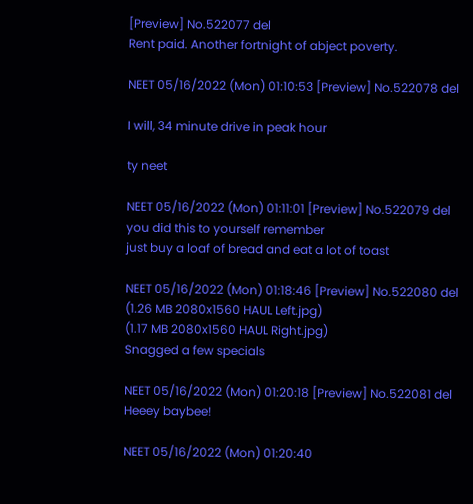[Preview] No.522077 del
Rent paid. Another fortnight of abject poverty.

NEET 05/16/2022 (Mon) 01:10:53 [Preview] No.522078 del

I will, 34 minute drive in peak hour

ty neet

NEET 05/16/2022 (Mon) 01:11:01 [Preview] No.522079 del
you did this to yourself remember
just buy a loaf of bread and eat a lot of toast

NEET 05/16/2022 (Mon) 01:18:46 [Preview] No.522080 del
(1.26 MB 2080x1560 HAUL Left.jpg)
(1.17 MB 2080x1560 HAUL Right.jpg)
Snagged a few specials

NEET 05/16/2022 (Mon) 01:20:18 [Preview] No.522081 del
Heeey baybee!

NEET 05/16/2022 (Mon) 01:20:40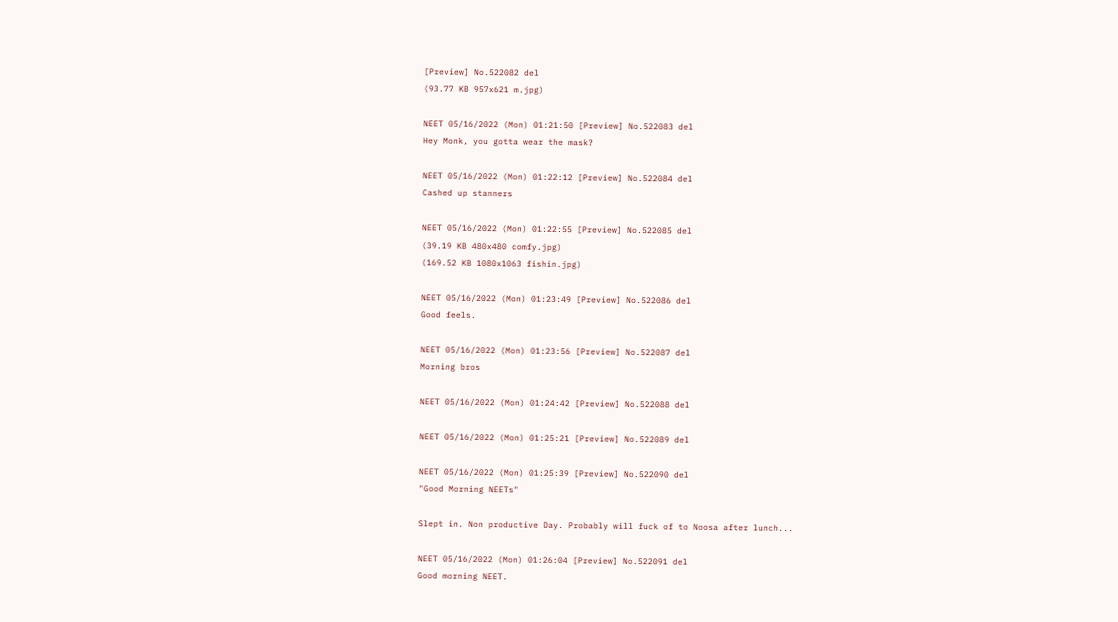[Preview] No.522082 del
(93.77 KB 957x621 m.jpg)

NEET 05/16/2022 (Mon) 01:21:50 [Preview] No.522083 del
Hey Monk, you gotta wear the mask?

NEET 05/16/2022 (Mon) 01:22:12 [Preview] No.522084 del
Cashed up stanners

NEET 05/16/2022 (Mon) 01:22:55 [Preview] No.522085 del
(39.19 KB 480x480 comfy.jpg)
(169.52 KB 1080x1063 fishin.jpg)

NEET 05/16/2022 (Mon) 01:23:49 [Preview] No.522086 del
Good feels.

NEET 05/16/2022 (Mon) 01:23:56 [Preview] No.522087 del
Morning bros

NEET 05/16/2022 (Mon) 01:24:42 [Preview] No.522088 del

NEET 05/16/2022 (Mon) 01:25:21 [Preview] No.522089 del

NEET 05/16/2022 (Mon) 01:25:39 [Preview] No.522090 del
"Good Morning NEETs"

Slept in. Non productive Day. Probably will fuck of to Noosa after lunch...

NEET 05/16/2022 (Mon) 01:26:04 [Preview] No.522091 del
Good morning NEET.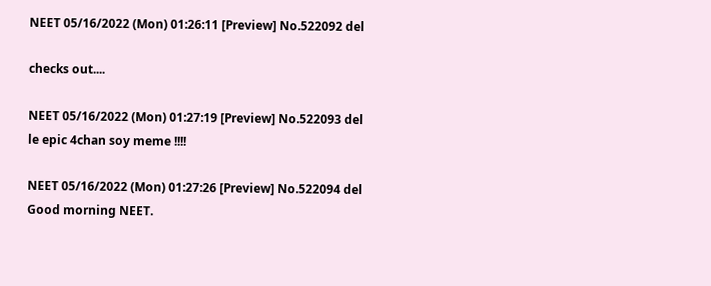NEET 05/16/2022 (Mon) 01:26:11 [Preview] No.522092 del

checks out....

NEET 05/16/2022 (Mon) 01:27:19 [Preview] No.522093 del
le epic 4chan soy meme !!!!

NEET 05/16/2022 (Mon) 01:27:26 [Preview] No.522094 del
Good morning NEET.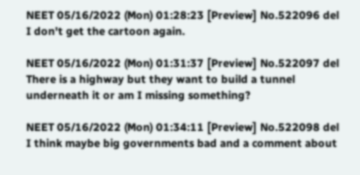NEET 05/16/2022 (Mon) 01:28:23 [Preview] No.522096 del
I don't get the cartoon again.

NEET 05/16/2022 (Mon) 01:31:37 [Preview] No.522097 del
There is a highway but they want to build a tunnel underneath it or am I missing something?

NEET 05/16/2022 (Mon) 01:34:11 [Preview] No.522098 del
I think maybe big governments bad and a comment about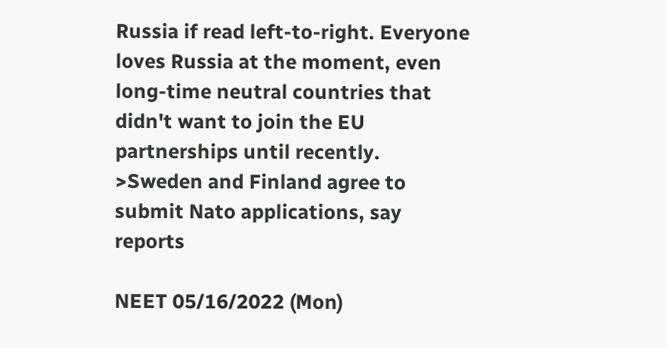Russia if read left-to-right. Everyone loves Russia at the moment, even long-time neutral countries that didn't want to join the EU partnerships until recently.
>Sweden and Finland agree to submit Nato applications, say reports

NEET 05/16/2022 (Mon)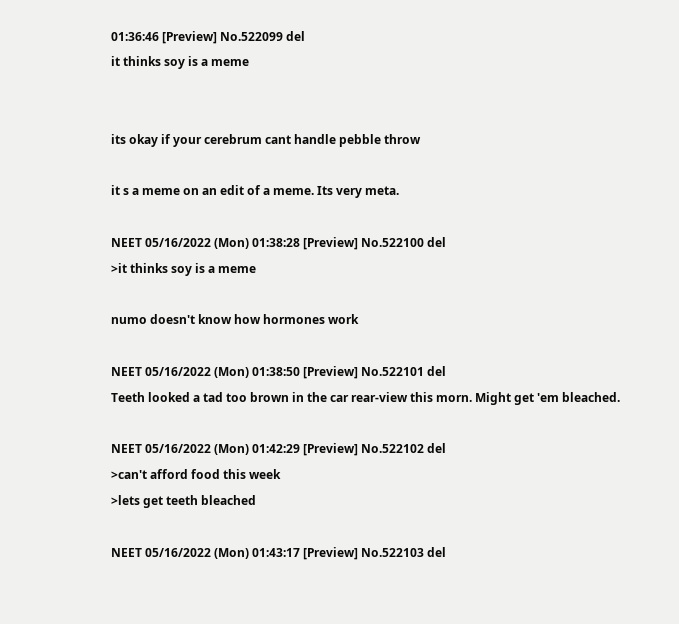01:36:46 [Preview] No.522099 del
it thinks soy is a meme


its okay if your cerebrum cant handle pebble throw

it s a meme on an edit of a meme. Its very meta.

NEET 05/16/2022 (Mon) 01:38:28 [Preview] No.522100 del
>it thinks soy is a meme

numo doesn't know how hormones work

NEET 05/16/2022 (Mon) 01:38:50 [Preview] No.522101 del
Teeth looked a tad too brown in the car rear-view this morn. Might get 'em bleached.

NEET 05/16/2022 (Mon) 01:42:29 [Preview] No.522102 del
>can't afford food this week
>lets get teeth bleached

NEET 05/16/2022 (Mon) 01:43:17 [Preview] No.522103 del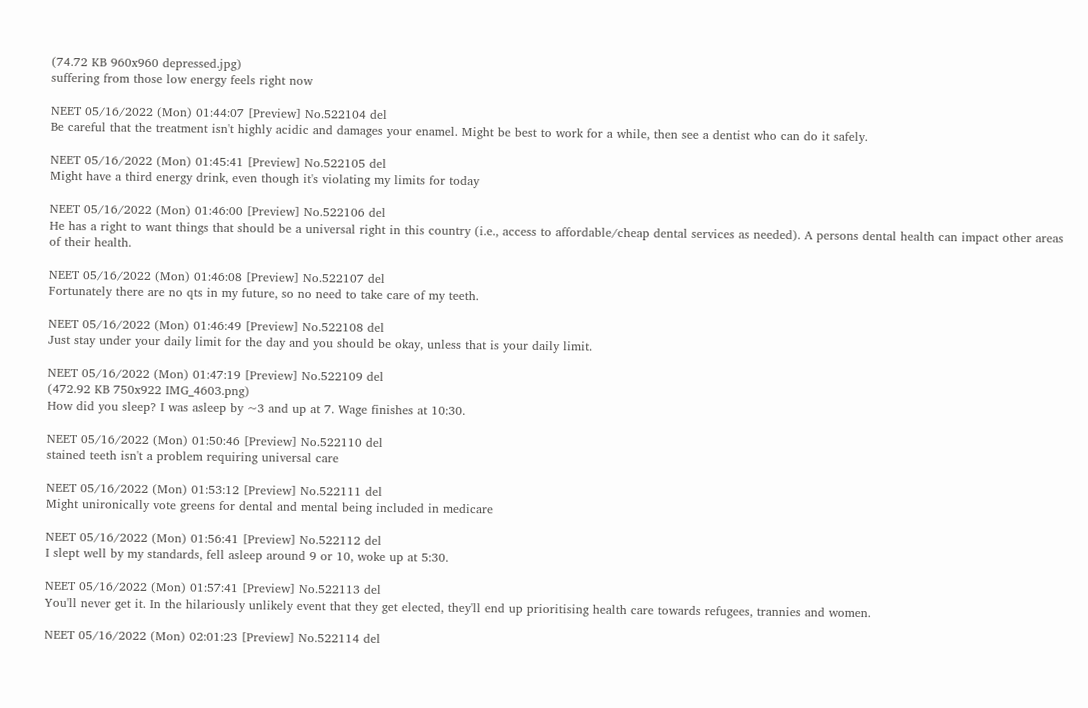(74.72 KB 960x960 depressed.jpg)
suffering from those low energy feels right now

NEET 05/16/2022 (Mon) 01:44:07 [Preview] No.522104 del
Be careful that the treatment isn't highly acidic and damages your enamel. Might be best to work for a while, then see a dentist who can do it safely.

NEET 05/16/2022 (Mon) 01:45:41 [Preview] No.522105 del
Might have a third energy drink, even though it's violating my limits for today

NEET 05/16/2022 (Mon) 01:46:00 [Preview] No.522106 del
He has a right to want things that should be a universal right in this country (i.e., access to affordable/cheap dental services as needed). A persons dental health can impact other areas of their health.

NEET 05/16/2022 (Mon) 01:46:08 [Preview] No.522107 del
Fortunately there are no qts in my future, so no need to take care of my teeth.

NEET 05/16/2022 (Mon) 01:46:49 [Preview] No.522108 del
Just stay under your daily limit for the day and you should be okay, unless that is your daily limit.

NEET 05/16/2022 (Mon) 01:47:19 [Preview] No.522109 del
(472.92 KB 750x922 IMG_4603.png)
How did you sleep? I was asleep by ~3 and up at 7. Wage finishes at 10:30.

NEET 05/16/2022 (Mon) 01:50:46 [Preview] No.522110 del
stained teeth isn't a problem requiring universal care

NEET 05/16/2022 (Mon) 01:53:12 [Preview] No.522111 del
Might unironically vote greens for dental and mental being included in medicare

NEET 05/16/2022 (Mon) 01:56:41 [Preview] No.522112 del
I slept well by my standards, fell asleep around 9 or 10, woke up at 5:30.

NEET 05/16/2022 (Mon) 01:57:41 [Preview] No.522113 del
You'll never get it. In the hilariously unlikely event that they get elected, they'll end up prioritising health care towards refugees, trannies and women.

NEET 05/16/2022 (Mon) 02:01:23 [Preview] No.522114 del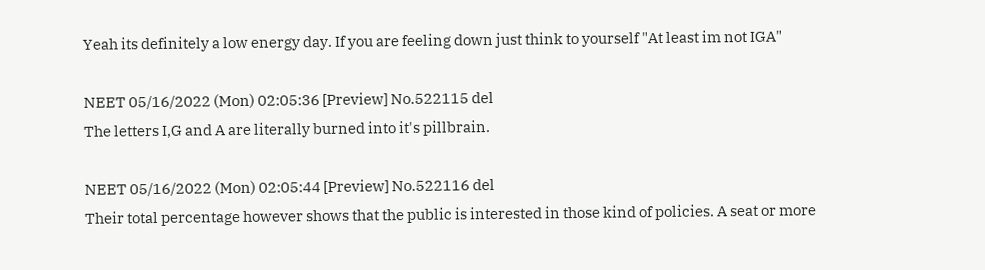Yeah its definitely a low energy day. If you are feeling down just think to yourself "At least im not IGA"

NEET 05/16/2022 (Mon) 02:05:36 [Preview] No.522115 del
The letters I,G and A are literally burned into it's pillbrain.

NEET 05/16/2022 (Mon) 02:05:44 [Preview] No.522116 del
Their total percentage however shows that the public is interested in those kind of policies. A seat or more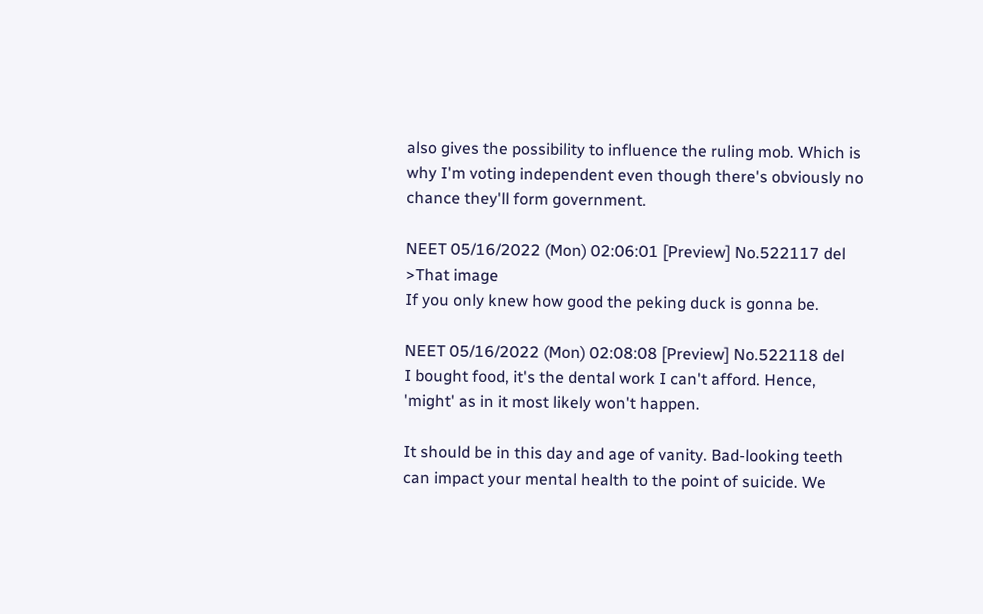also gives the possibility to influence the ruling mob. Which is why I'm voting independent even though there's obviously no chance they'll form government.

NEET 05/16/2022 (Mon) 02:06:01 [Preview] No.522117 del
>That image
If you only knew how good the peking duck is gonna be.

NEET 05/16/2022 (Mon) 02:08:08 [Preview] No.522118 del
I bought food, it's the dental work I can't afford. Hence, 'might' as in it most likely won't happen.

It should be in this day and age of vanity. Bad-looking teeth can impact your mental health to the point of suicide. We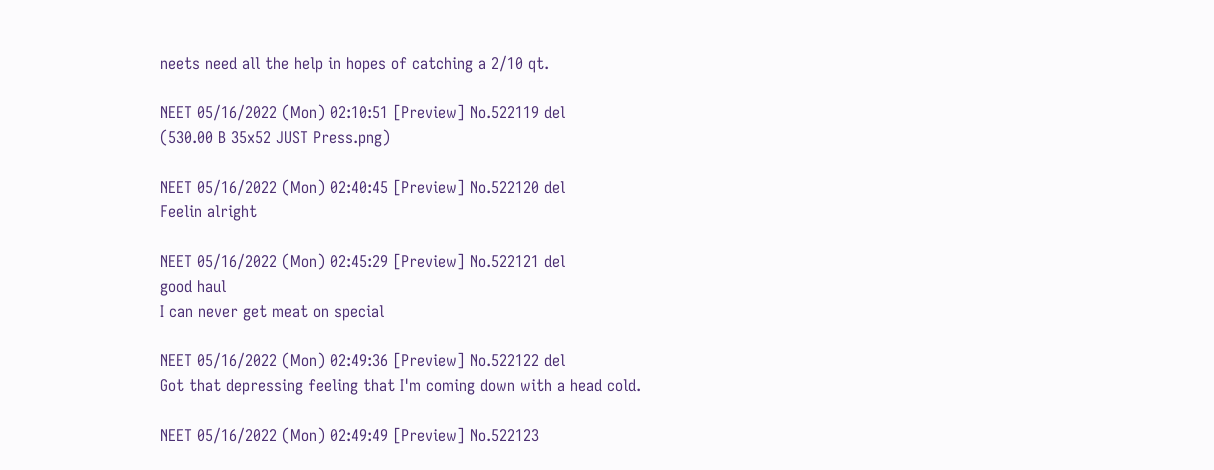neets need all the help in hopes of catching a 2/10 qt.

NEET 05/16/2022 (Mon) 02:10:51 [Preview] No.522119 del
(530.00 B 35x52 JUST Press.png)

NEET 05/16/2022 (Mon) 02:40:45 [Preview] No.522120 del
Feelin alright

NEET 05/16/2022 (Mon) 02:45:29 [Preview] No.522121 del
good haul
I can never get meat on special

NEET 05/16/2022 (Mon) 02:49:36 [Preview] No.522122 del
Got that depressing feeling that I'm coming down with a head cold.

NEET 05/16/2022 (Mon) 02:49:49 [Preview] No.522123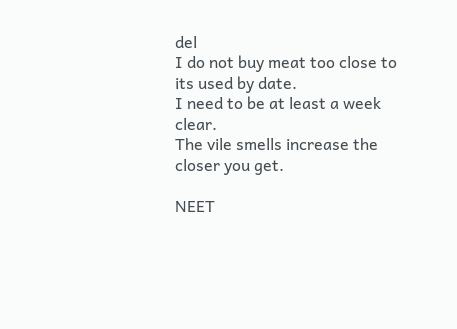del
I do not buy meat too close to its used by date.
I need to be at least a week clear.
The vile smells increase the closer you get.

NEET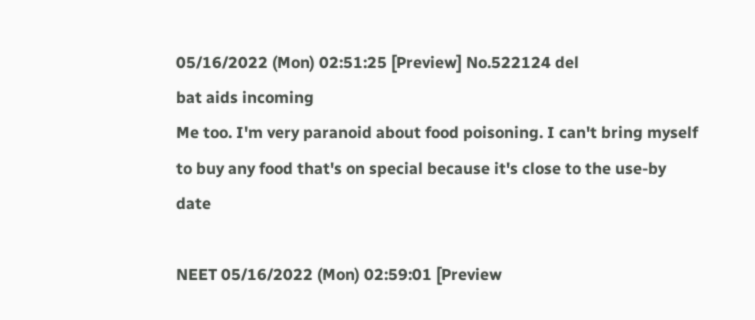05/16/2022 (Mon) 02:51:25 [Preview] No.522124 del
bat aids incoming
Me too. I'm very paranoid about food poisoning. I can't bring myself to buy any food that's on special because it's close to the use-by date

NEET 05/16/2022 (Mon) 02:59:01 [Preview